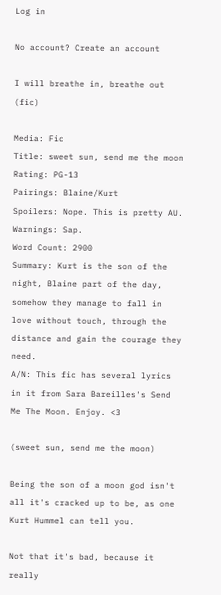Log in

No account? Create an account

I will breathe in, breathe out (fic)

Media: Fic
Title: sweet sun, send me the moon
Rating: PG-13
Pairings: Blaine/Kurt
Spoilers: Nope. This is pretty AU.
Warnings: Sap.
Word Count: 2900
Summary: Kurt is the son of the night, Blaine part of the day, somehow they manage to fall in love without touch, through the distance and gain the courage they need.
A/N: This fic has several lyrics in it from Sara Bareilles's Send Me The Moon. Enjoy. <3

(sweet sun, send me the moon)

Being the son of a moon god isn't all it's cracked up to be, as one Kurt Hummel can tell you.

Not that it's bad, because it really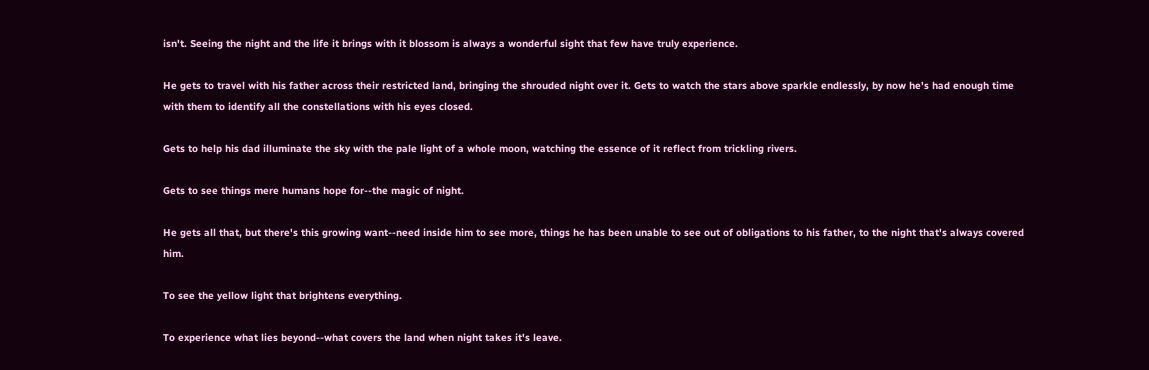isn't. Seeing the night and the life it brings with it blossom is always a wonderful sight that few have truly experience.

He gets to travel with his father across their restricted land, bringing the shrouded night over it. Gets to watch the stars above sparkle endlessly, by now he's had enough time with them to identify all the constellations with his eyes closed.

Gets to help his dad illuminate the sky with the pale light of a whole moon, watching the essence of it reflect from trickling rivers.

Gets to see things mere humans hope for--the magic of night.

He gets all that, but there's this growing want--need inside him to see more, things he has been unable to see out of obligations to his father, to the night that's always covered him.

To see the yellow light that brightens everything.

To experience what lies beyond--what covers the land when night takes it's leave.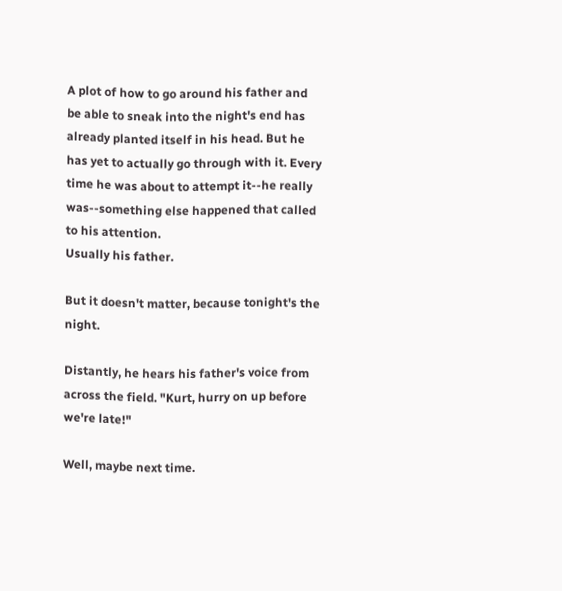A plot of how to go around his father and be able to sneak into the night's end has already planted itself in his head. But he has yet to actually go through with it. Every time he was about to attempt it--he really was--something else happened that called to his attention.
Usually his father.

But it doesn't matter, because tonight's the night.

Distantly, he hears his father's voice from across the field. "Kurt, hurry on up before we're late!"

Well, maybe next time.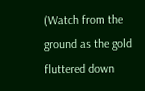(Watch from the ground as the gold fluttered down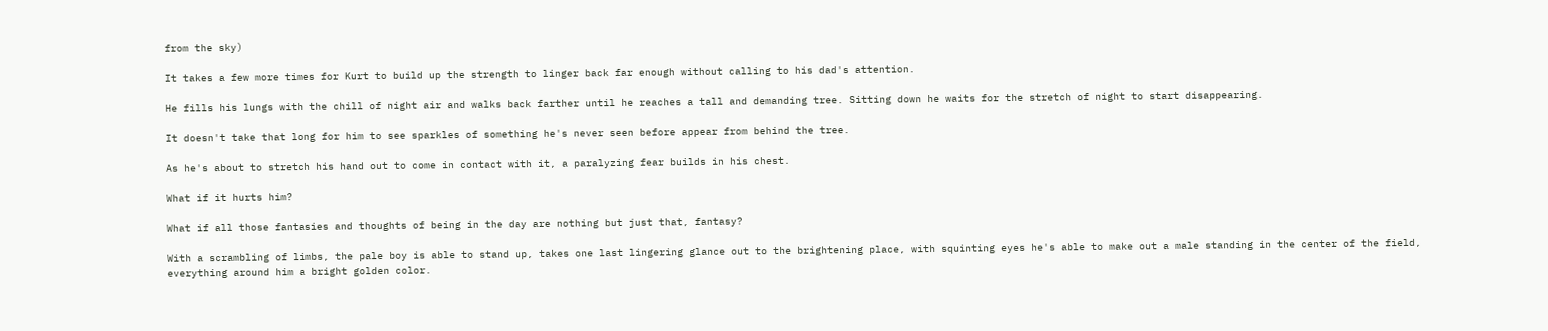from the sky)

It takes a few more times for Kurt to build up the strength to linger back far enough without calling to his dad's attention.

He fills his lungs with the chill of night air and walks back farther until he reaches a tall and demanding tree. Sitting down he waits for the stretch of night to start disappearing.

It doesn't take that long for him to see sparkles of something he's never seen before appear from behind the tree.

As he's about to stretch his hand out to come in contact with it, a paralyzing fear builds in his chest.

What if it hurts him?

What if all those fantasies and thoughts of being in the day are nothing but just that, fantasy?

With a scrambling of limbs, the pale boy is able to stand up, takes one last lingering glance out to the brightening place, with squinting eyes he's able to make out a male standing in the center of the field,
everything around him a bright golden color.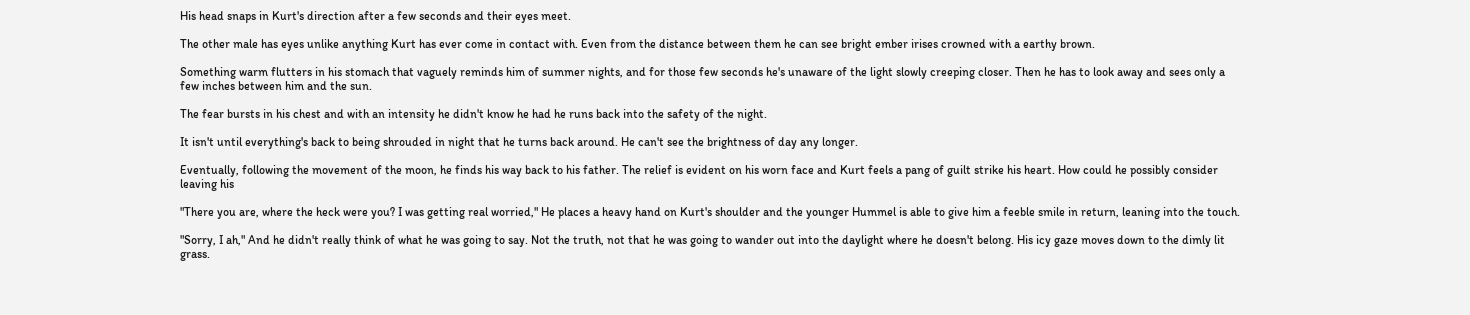His head snaps in Kurt's direction after a few seconds and their eyes meet.

The other male has eyes unlike anything Kurt has ever come in contact with. Even from the distance between them he can see bright ember irises crowned with a earthy brown.

Something warm flutters in his stomach that vaguely reminds him of summer nights, and for those few seconds he's unaware of the light slowly creeping closer. Then he has to look away and sees only a few inches between him and the sun.

The fear bursts in his chest and with an intensity he didn't know he had he runs back into the safety of the night.

It isn't until everything's back to being shrouded in night that he turns back around. He can't see the brightness of day any longer.

Eventually, following the movement of the moon, he finds his way back to his father. The relief is evident on his worn face and Kurt feels a pang of guilt strike his heart. How could he possibly consider leaving his

"There you are, where the heck were you? I was getting real worried," He places a heavy hand on Kurt's shoulder and the younger Hummel is able to give him a feeble smile in return, leaning into the touch.

"Sorry, I ah," And he didn't really think of what he was going to say. Not the truth, not that he was going to wander out into the daylight where he doesn't belong. His icy gaze moves down to the dimly lit grass.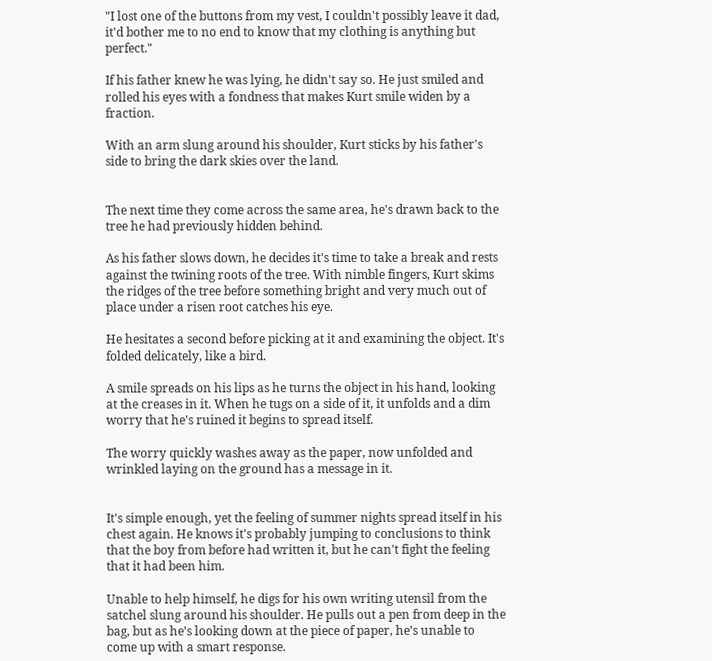"I lost one of the buttons from my vest, I couldn't possibly leave it dad, it'd bother me to no end to know that my clothing is anything but perfect."

If his father knew he was lying, he didn't say so. He just smiled and rolled his eyes with a fondness that makes Kurt smile widen by a fraction.

With an arm slung around his shoulder, Kurt sticks by his father's side to bring the dark skies over the land.


The next time they come across the same area, he's drawn back to the tree he had previously hidden behind.

As his father slows down, he decides it's time to take a break and rests against the twining roots of the tree. With nimble fingers, Kurt skims the ridges of the tree before something bright and very much out of place under a risen root catches his eye.

He hesitates a second before picking at it and examining the object. It's folded delicately, like a bird.

A smile spreads on his lips as he turns the object in his hand, looking at the creases in it. When he tugs on a side of it, it unfolds and a dim worry that he's ruined it begins to spread itself.

The worry quickly washes away as the paper, now unfolded and wrinkled laying on the ground has a message in it.


It's simple enough, yet the feeling of summer nights spread itself in his chest again. He knows it's probably jumping to conclusions to think that the boy from before had written it, but he can't fight the feeling
that it had been him.

Unable to help himself, he digs for his own writing utensil from the satchel slung around his shoulder. He pulls out a pen from deep in the bag, but as he’s looking down at the piece of paper, he’s unable to come up with a smart response.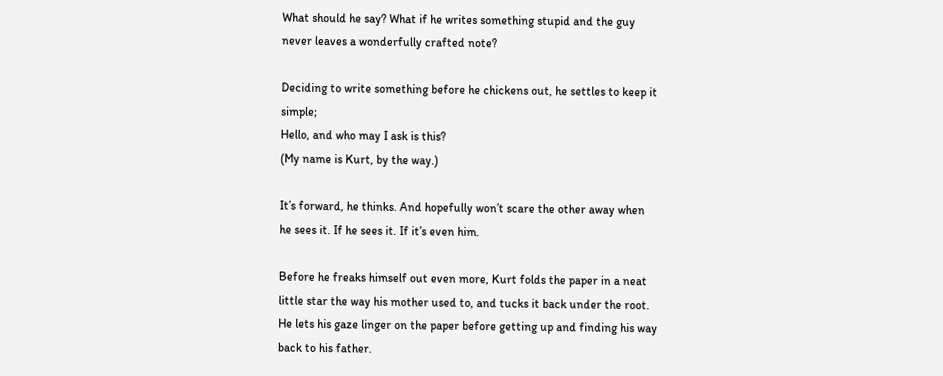What should he say? What if he writes something stupid and the guy never leaves a wonderfully crafted note?

Deciding to write something before he chickens out, he settles to keep it simple;
Hello, and who may I ask is this?
(My name is Kurt, by the way.)

It’s forward, he thinks. And hopefully won’t scare the other away when he sees it. If he sees it. If it’s even him.

Before he freaks himself out even more, Kurt folds the paper in a neat little star the way his mother used to, and tucks it back under the root. He lets his gaze linger on the paper before getting up and finding his way back to his father.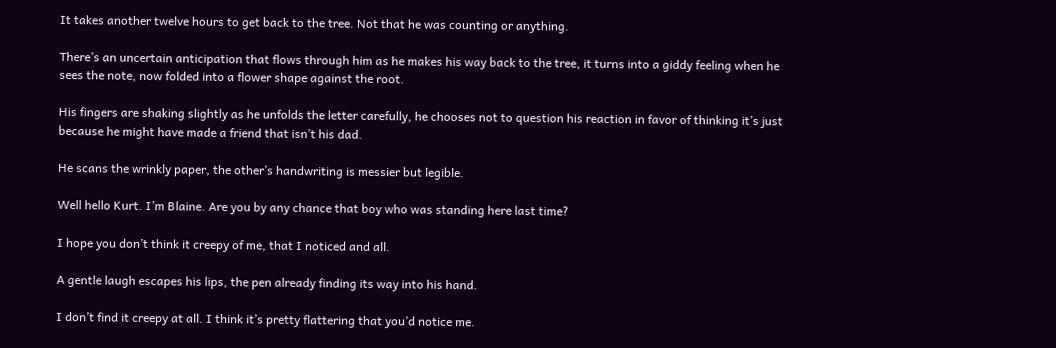It takes another twelve hours to get back to the tree. Not that he was counting or anything.

There’s an uncertain anticipation that flows through him as he makes his way back to the tree, it turns into a giddy feeling when he sees the note, now folded into a flower shape against the root.

His fingers are shaking slightly as he unfolds the letter carefully, he chooses not to question his reaction in favor of thinking it’s just because he might have made a friend that isn’t his dad.

He scans the wrinkly paper, the other’s handwriting is messier but legible.

Well hello Kurt. I’m Blaine. Are you by any chance that boy who was standing here last time?

I hope you don’t think it creepy of me, that I noticed and all.

A gentle laugh escapes his lips, the pen already finding its way into his hand.

I don’t find it creepy at all. I think it’s pretty flattering that you’d notice me.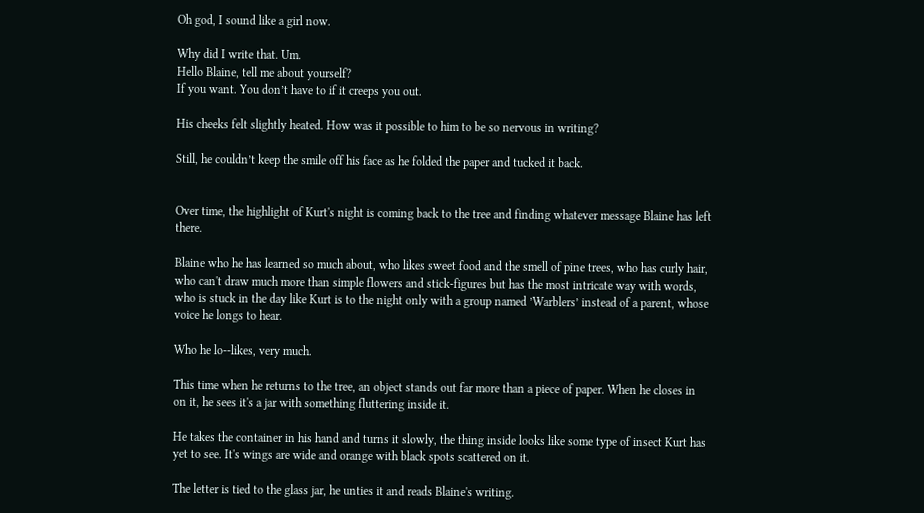Oh god, I sound like a girl now.

Why did I write that. Um.
Hello Blaine, tell me about yourself?
If you want. You don’t have to if it creeps you out.

His cheeks felt slightly heated. How was it possible to him to be so nervous in writing?

Still, he couldn’t keep the smile off his face as he folded the paper and tucked it back.


Over time, the highlight of Kurt's night is coming back to the tree and finding whatever message Blaine has left there.

Blaine who he has learned so much about, who likes sweet food and the smell of pine trees, who has curly hair, who can't draw much more than simple flowers and stick-figures but has the most intricate way with words, who is stuck in the day like Kurt is to the night only with a group named ’Warblers’ instead of a parent, whose voice he longs to hear.

Who he lo--likes, very much.

This time when he returns to the tree, an object stands out far more than a piece of paper. When he closes in on it, he sees it's a jar with something fluttering inside it.

He takes the container in his hand and turns it slowly, the thing inside looks like some type of insect Kurt has yet to see. It's wings are wide and orange with black spots scattered on it.

The letter is tied to the glass jar, he unties it and reads Blaine's writing.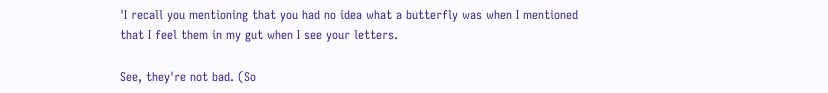'I recall you mentioning that you had no idea what a butterfly was when I mentioned that I feel them in my gut when I see your letters.

See, they're not bad. (So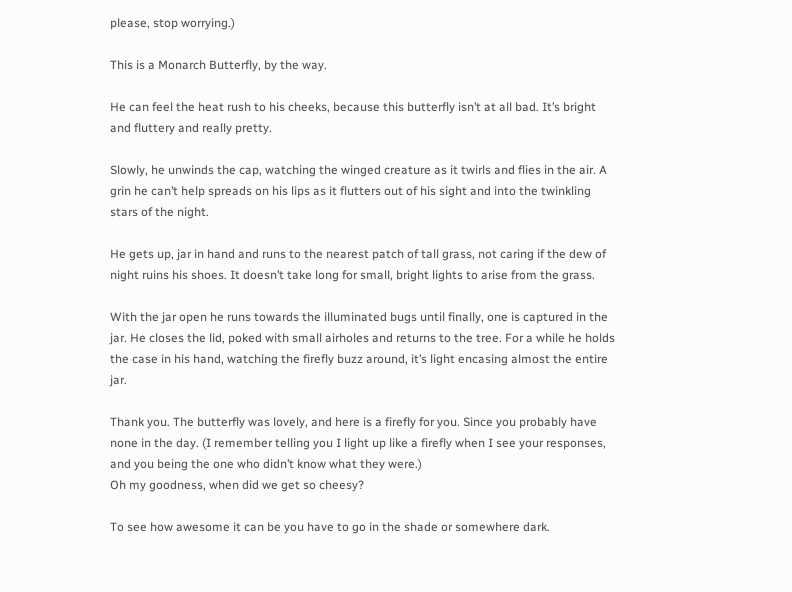please, stop worrying.)

This is a Monarch Butterfly, by the way.

He can feel the heat rush to his cheeks, because this butterfly isn’t at all bad. It’s bright and fluttery and really pretty.

Slowly, he unwinds the cap, watching the winged creature as it twirls and flies in the air. A grin he can’t help spreads on his lips as it flutters out of his sight and into the twinkling stars of the night.

He gets up, jar in hand and runs to the nearest patch of tall grass, not caring if the dew of night ruins his shoes. It doesn’t take long for small, bright lights to arise from the grass.

With the jar open he runs towards the illuminated bugs until finally, one is captured in the jar. He closes the lid, poked with small airholes and returns to the tree. For a while he holds the case in his hand, watching the firefly buzz around, it’s light encasing almost the entire jar.

Thank you. The butterfly was lovely, and here is a firefly for you. Since you probably have none in the day. (I remember telling you I light up like a firefly when I see your responses, and you being the one who didn’t know what they were.)
Oh my goodness, when did we get so cheesy?

To see how awesome it can be you have to go in the shade or somewhere dark.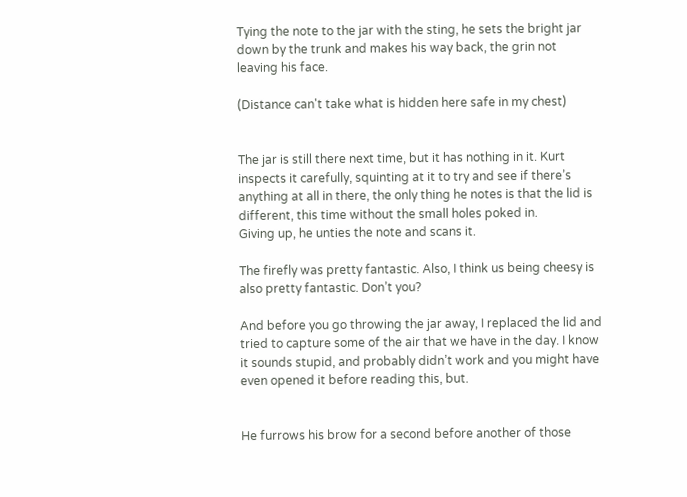Tying the note to the jar with the sting, he sets the bright jar down by the trunk and makes his way back, the grin not leaving his face.

(Distance can't take what is hidden here safe in my chest)


The jar is still there next time, but it has nothing in it. Kurt inspects it carefully, squinting at it to try and see if there’s anything at all in there, the only thing he notes is that the lid is different, this time without the small holes poked in.
Giving up, he unties the note and scans it.

The firefly was pretty fantastic. Also, I think us being cheesy is also pretty fantastic. Don’t you?

And before you go throwing the jar away, I replaced the lid and tried to capture some of the air that we have in the day. I know it sounds stupid, and probably didn’t work and you might have even opened it before reading this, but.


He furrows his brow for a second before another of those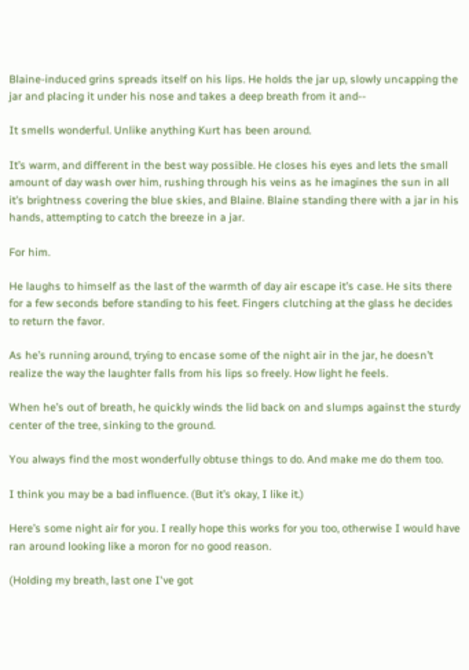Blaine-induced grins spreads itself on his lips. He holds the jar up, slowly uncapping the jar and placing it under his nose and takes a deep breath from it and--

It smells wonderful. Unlike anything Kurt has been around.

It’s warm, and different in the best way possible. He closes his eyes and lets the small amount of day wash over him, rushing through his veins as he imagines the sun in all it’s brightness covering the blue skies, and Blaine. Blaine standing there with a jar in his hands, attempting to catch the breeze in a jar.

For him.

He laughs to himself as the last of the warmth of day air escape it’s case. He sits there for a few seconds before standing to his feet. Fingers clutching at the glass he decides to return the favor.

As he’s running around, trying to encase some of the night air in the jar, he doesn’t realize the way the laughter falls from his lips so freely. How light he feels.

When he’s out of breath, he quickly winds the lid back on and slumps against the sturdy center of the tree, sinking to the ground.

You always find the most wonderfully obtuse things to do. And make me do them too.

I think you may be a bad influence. (But it’s okay, I like it.)

Here’s some night air for you. I really hope this works for you too, otherwise I would have ran around looking like a moron for no good reason.

(Holding my breath, last one I've got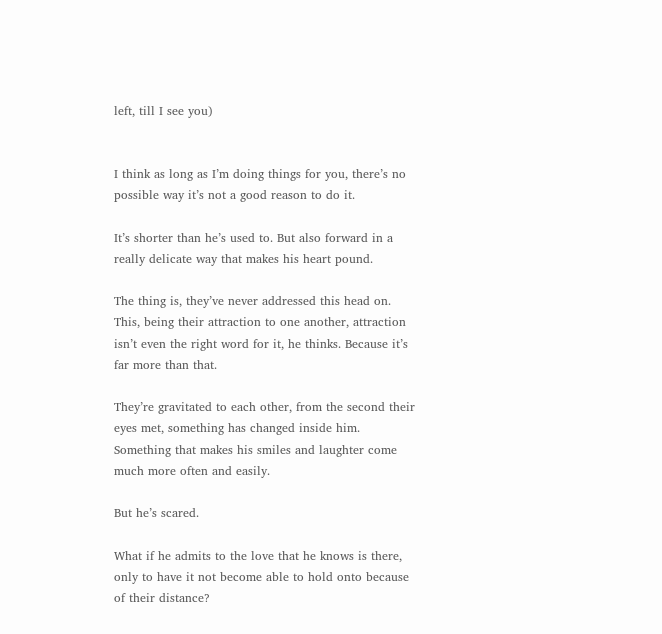left, till I see you)


I think as long as I’m doing things for you, there’s no possible way it’s not a good reason to do it.

It’s shorter than he’s used to. But also forward in a really delicate way that makes his heart pound.

The thing is, they’ve never addressed this head on. This, being their attraction to one another, attraction isn’t even the right word for it, he thinks. Because it’s far more than that.

They’re gravitated to each other, from the second their eyes met, something has changed inside him. Something that makes his smiles and laughter come much more often and easily.

But he’s scared.

What if he admits to the love that he knows is there, only to have it not become able to hold onto because of their distance?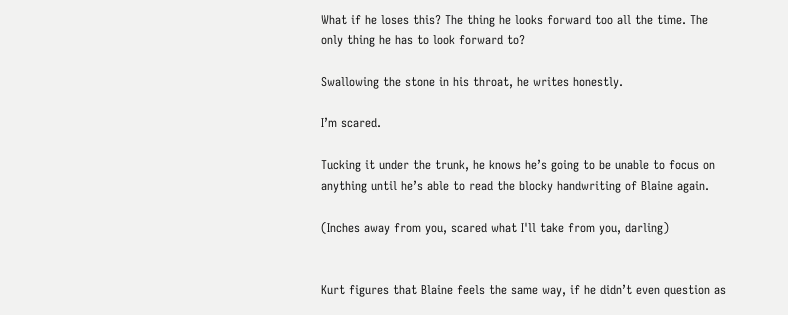What if he loses this? The thing he looks forward too all the time. The only thing he has to look forward to?

Swallowing the stone in his throat, he writes honestly.

I’m scared.

Tucking it under the trunk, he knows he’s going to be unable to focus on anything until he’s able to read the blocky handwriting of Blaine again.

(Inches away from you, scared what I'll take from you, darling)


Kurt figures that Blaine feels the same way, if he didn’t even question as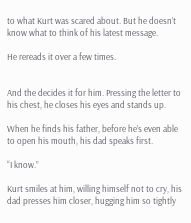to what Kurt was scared about. But he doesn’t know what to think of his latest message.

He rereads it over a few times.


And the decides it for him. Pressing the letter to his chest, he closes his eyes and stands up.

When he finds his father, before he’s even able to open his mouth, his dad speaks first.

“I know.”

Kurt smiles at him, willing himself not to cry, his dad presses him closer, hugging him so tightly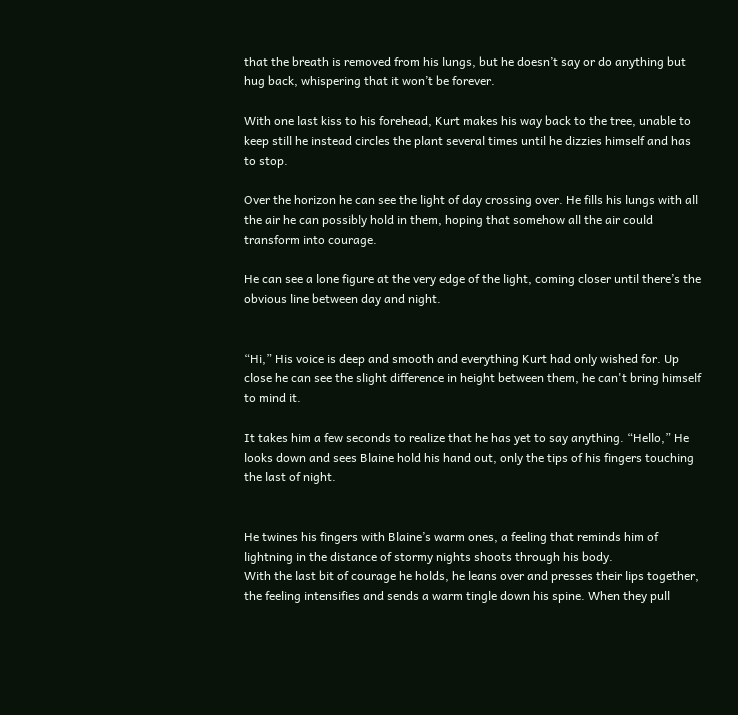that the breath is removed from his lungs, but he doesn’t say or do anything but hug back, whispering that it won’t be forever.

With one last kiss to his forehead, Kurt makes his way back to the tree, unable to keep still he instead circles the plant several times until he dizzies himself and has to stop.

Over the horizon he can see the light of day crossing over. He fills his lungs with all the air he can possibly hold in them, hoping that somehow all the air could transform into courage.

He can see a lone figure at the very edge of the light, coming closer until there’s the obvious line between day and night.


“Hi,” His voice is deep and smooth and everything Kurt had only wished for. Up close he can see the slight difference in height between them, he can't bring himself to mind it.

It takes him a few seconds to realize that he has yet to say anything. “Hello,” He looks down and sees Blaine hold his hand out, only the tips of his fingers touching the last of night.


He twines his fingers with Blaine’s warm ones, a feeling that reminds him of lightning in the distance of stormy nights shoots through his body.
With the last bit of courage he holds, he leans over and presses their lips together, the feeling intensifies and sends a warm tingle down his spine. When they pull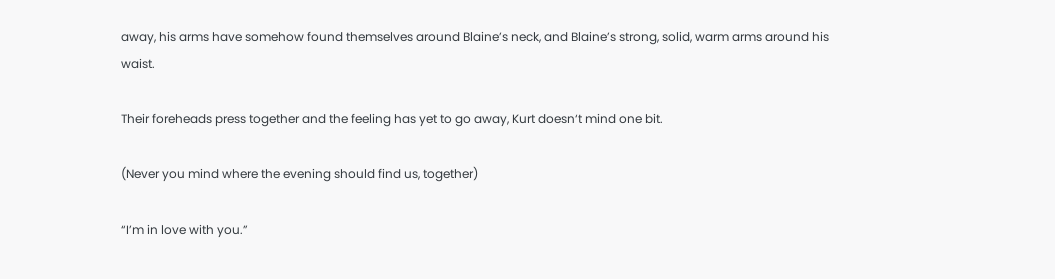away, his arms have somehow found themselves around Blaine’s neck, and Blaine’s strong, solid, warm arms around his waist.

Their foreheads press together and the feeling has yet to go away, Kurt doesn‘t mind one bit.

(Never you mind where the evening should find us, together)

“I’m in love with you.”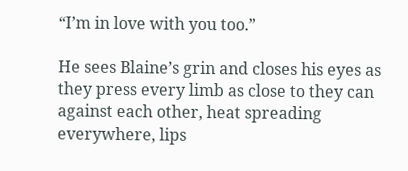“I’m in love with you too.”

He sees Blaine’s grin and closes his eyes as they press every limb as close to they can against each other, heat spreading everywhere, lips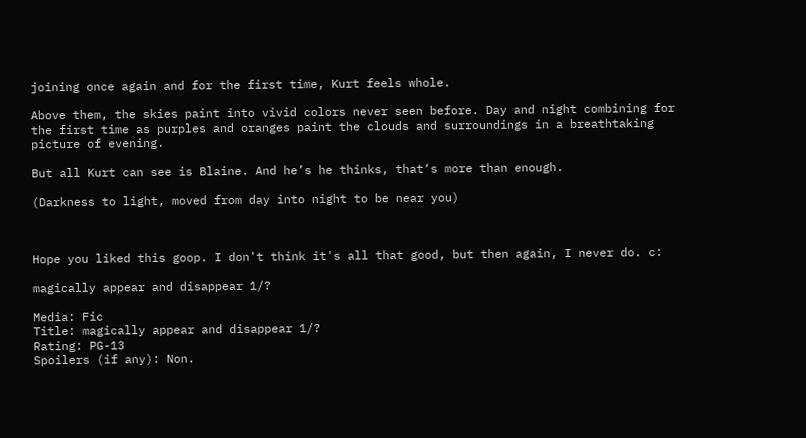joining once again and for the first time, Kurt feels whole.

Above them, the skies paint into vivid colors never seen before. Day and night combining for the first time as purples and oranges paint the clouds and surroundings in a breathtaking picture of evening.

But all Kurt can see is Blaine. And he’s he thinks, that‘s more than enough.

(Darkness to light, moved from day into night to be near you)



Hope you liked this goop. I don't think it's all that good, but then again, I never do. c:

magically appear and disappear 1/?

Media: Fic
Title: magically appear and disappear 1/?
Rating: PG-13
Spoilers (if any): Non.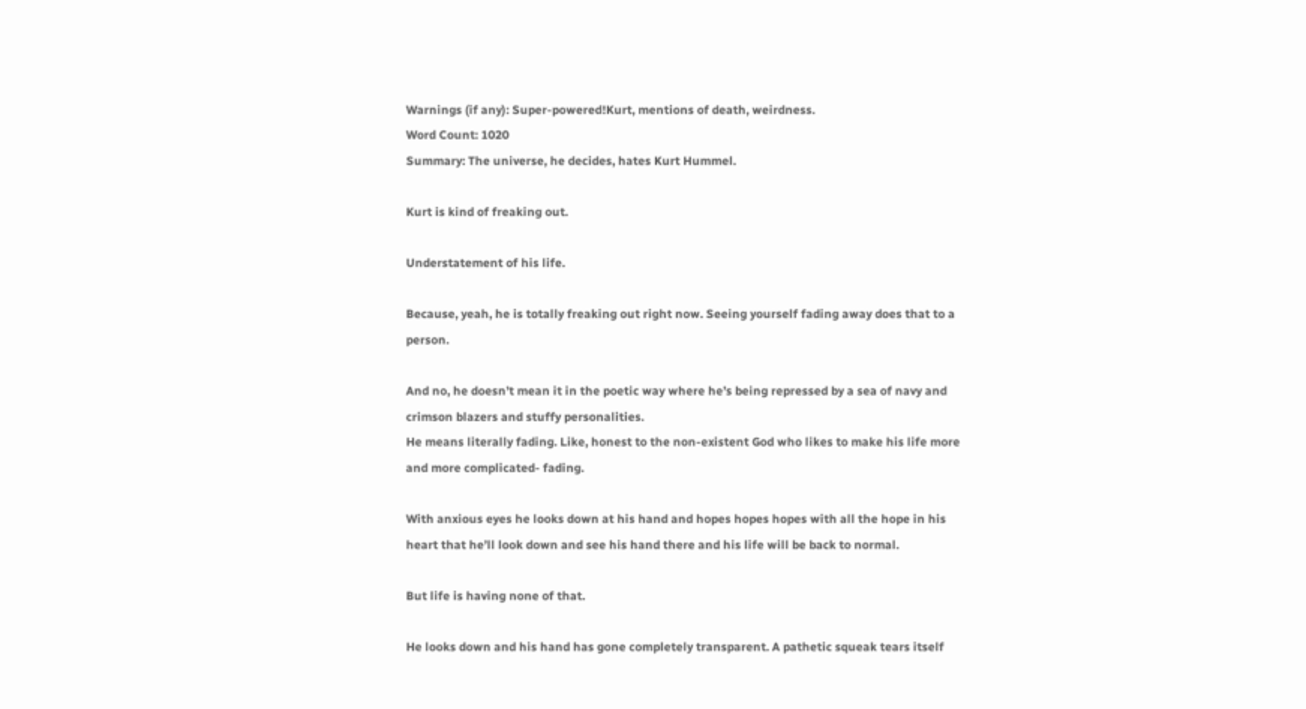Warnings (if any): Super-powered!Kurt, mentions of death, weirdness.
Word Count: 1020
Summary: The universe, he decides, hates Kurt Hummel.

Kurt is kind of freaking out.

Understatement of his life.

Because, yeah, he is totally freaking out right now. Seeing yourself fading away does that to a person.

And no, he doesn’t mean it in the poetic way where he’s being repressed by a sea of navy and crimson blazers and stuffy personalities.
He means literally fading. Like, honest to the non-existent God who likes to make his life more and more complicated- fading.

With anxious eyes he looks down at his hand and hopes hopes hopes with all the hope in his heart that he’ll look down and see his hand there and his life will be back to normal.

But life is having none of that.

He looks down and his hand has gone completely transparent. A pathetic squeak tears itself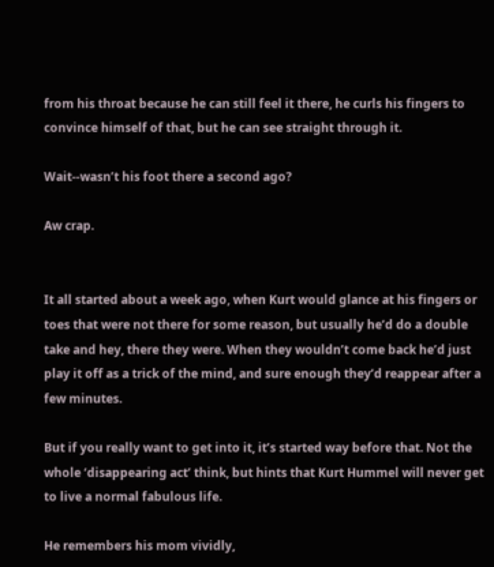from his throat because he can still feel it there, he curls his fingers to convince himself of that, but he can see straight through it.

Wait--wasn’t his foot there a second ago?

Aw crap.


It all started about a week ago, when Kurt would glance at his fingers or toes that were not there for some reason, but usually he’d do a double take and hey, there they were. When they wouldn’t come back he’d just play it off as a trick of the mind, and sure enough they’d reappear after a few minutes.

But if you really want to get into it, it’s started way before that. Not the whole ‘disappearing act’ think, but hints that Kurt Hummel will never get to live a normal fabulous life.

He remembers his mom vividly,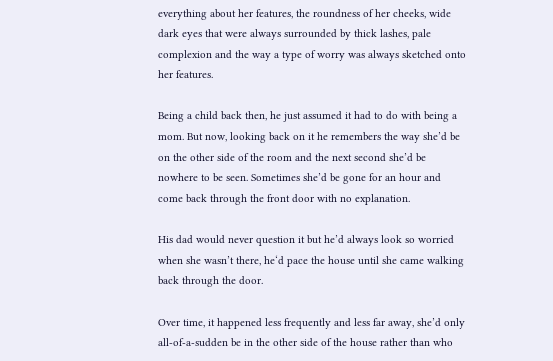everything about her features, the roundness of her cheeks, wide dark eyes that were always surrounded by thick lashes, pale complexion and the way a type of worry was always sketched onto her features.

Being a child back then, he just assumed it had to do with being a mom. But now, looking back on it he remembers the way she’d be on the other side of the room and the next second she’d be nowhere to be seen. Sometimes she’d be gone for an hour and come back through the front door with no explanation.

His dad would never question it but he’d always look so worried when she wasn’t there, he‘d pace the house until she came walking back through the door.

Over time, it happened less frequently and less far away, she’d only all-of-a-sudden be in the other side of the house rather than who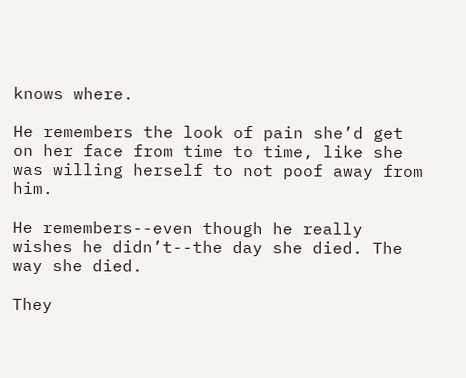knows where.

He remembers the look of pain she’d get on her face from time to time, like she was willing herself to not poof away from him.

He remembers--even though he really wishes he didn’t--the day she died. The way she died.

They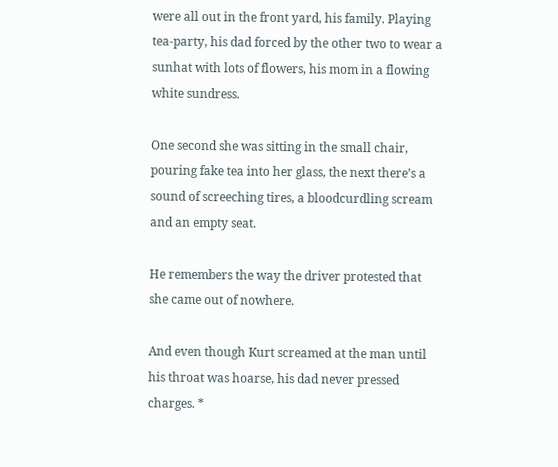were all out in the front yard, his family. Playing tea-party, his dad forced by the other two to wear a sunhat with lots of flowers, his mom in a flowing white sundress.

One second she was sitting in the small chair, pouring fake tea into her glass, the next there’s a sound of screeching tires, a bloodcurdling scream and an empty seat.

He remembers the way the driver protested that she came out of nowhere.

And even though Kurt screamed at the man until his throat was hoarse, his dad never pressed charges. *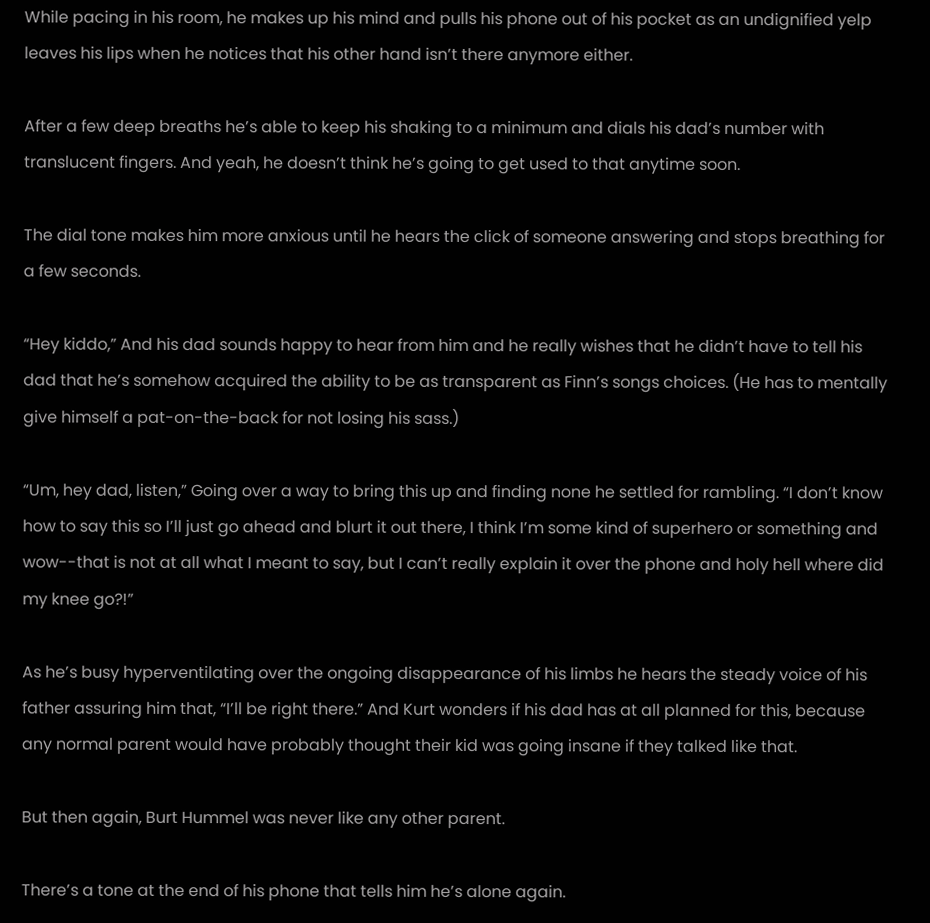While pacing in his room, he makes up his mind and pulls his phone out of his pocket as an undignified yelp leaves his lips when he notices that his other hand isn’t there anymore either.

After a few deep breaths he’s able to keep his shaking to a minimum and dials his dad’s number with translucent fingers. And yeah, he doesn’t think he’s going to get used to that anytime soon.

The dial tone makes him more anxious until he hears the click of someone answering and stops breathing for a few seconds.

“Hey kiddo,” And his dad sounds happy to hear from him and he really wishes that he didn’t have to tell his dad that he’s somehow acquired the ability to be as transparent as Finn’s songs choices. (He has to mentally give himself a pat-on-the-back for not losing his sass.)

“Um, hey dad, listen,” Going over a way to bring this up and finding none he settled for rambling. “I don’t know how to say this so I’ll just go ahead and blurt it out there, I think I’m some kind of superhero or something and wow--that is not at all what I meant to say, but I can’t really explain it over the phone and holy hell where did my knee go?!”

As he’s busy hyperventilating over the ongoing disappearance of his limbs he hears the steady voice of his father assuring him that, “I’ll be right there.” And Kurt wonders if his dad has at all planned for this, because any normal parent would have probably thought their kid was going insane if they talked like that.

But then again, Burt Hummel was never like any other parent.

There’s a tone at the end of his phone that tells him he’s alone again.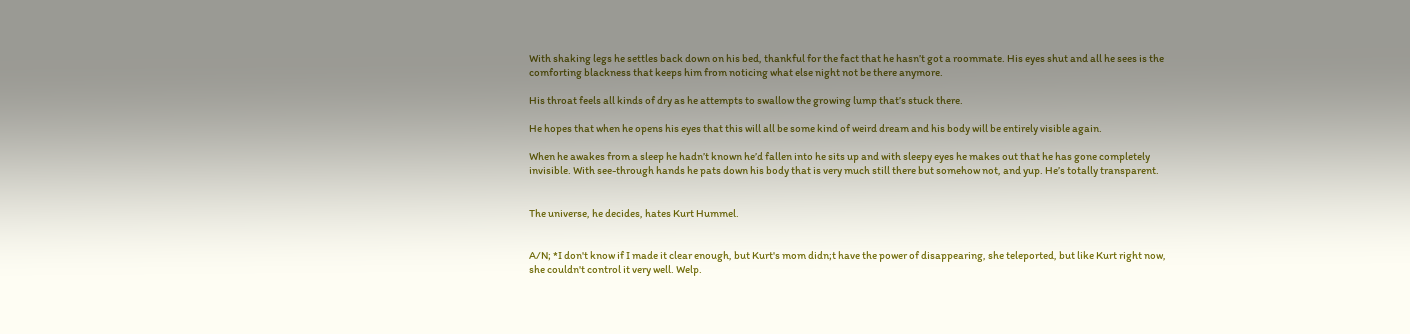With shaking legs he settles back down on his bed, thankful for the fact that he hasn’t got a roommate. His eyes shut and all he sees is the comforting blackness that keeps him from noticing what else night not be there anymore.

His throat feels all kinds of dry as he attempts to swallow the growing lump that’s stuck there.

He hopes that when he opens his eyes that this will all be some kind of weird dream and his body will be entirely visible again.

When he awakes from a sleep he hadn’t known he’d fallen into he sits up and with sleepy eyes he makes out that he has gone completely invisible. With see-through hands he pats down his body that is very much still there but somehow not, and yup. He’s totally transparent.


The universe, he decides, hates Kurt Hummel.


A/N; *I don't know if I made it clear enough, but Kurt's mom didn;t have the power of disappearing, she teleported, but like Kurt right now, she couldn't control it very well. Welp.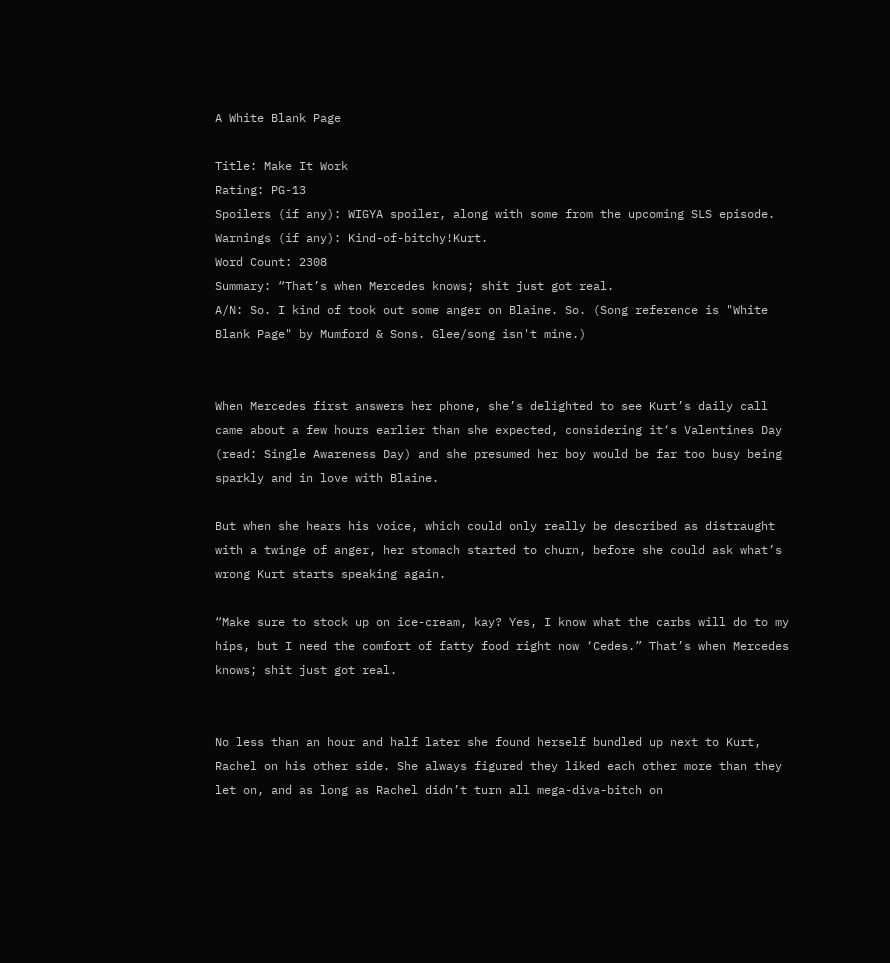A White Blank Page

Title: Make It Work
Rating: PG-13
Spoilers (if any): WIGYA spoiler, along with some from the upcoming SLS episode.
Warnings (if any): Kind-of-bitchy!Kurt.
Word Count: 2308
Summary: “That’s when Mercedes knows; shit just got real.
A/N: So. I kind of took out some anger on Blaine. So. (Song reference is "White Blank Page" by Mumford & Sons. Glee/song isn't mine.)


When Mercedes first answers her phone, she’s delighted to see Kurt’s daily call came about a few hours earlier than she expected, considering it‘s Valentines Day (read: Single Awareness Day) and she presumed her boy would be far too busy being sparkly and in love with Blaine.

But when she hears his voice, which could only really be described as distraught with a twinge of anger, her stomach started to churn, before she could ask what’s wrong Kurt starts speaking again.

“Make sure to stock up on ice-cream, kay? Yes, I know what the carbs will do to my hips, but I need the comfort of fatty food right now ‘Cedes.” That’s when Mercedes knows; shit just got real.


No less than an hour and half later she found herself bundled up next to Kurt, Rachel on his other side. She always figured they liked each other more than they let on, and as long as Rachel didn’t turn all mega-diva-bitch on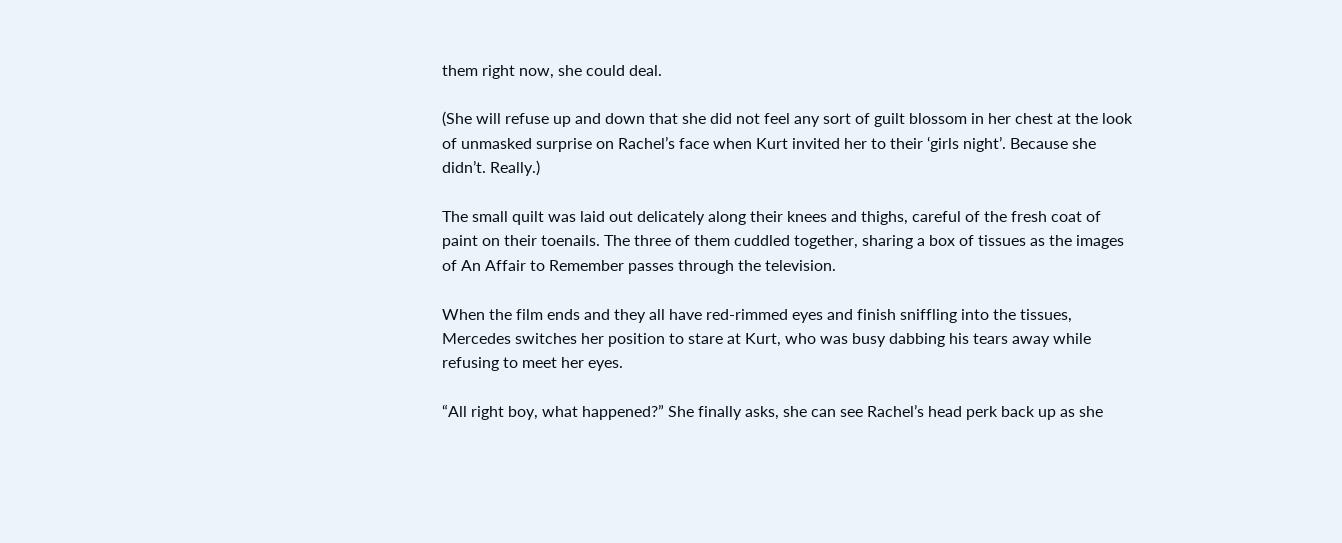them right now, she could deal.

(She will refuse up and down that she did not feel any sort of guilt blossom in her chest at the look of unmasked surprise on Rachel’s face when Kurt invited her to their ‘girls night’. Because she didn’t. Really.)

The small quilt was laid out delicately along their knees and thighs, careful of the fresh coat of paint on their toenails. The three of them cuddled together, sharing a box of tissues as the images of An Affair to Remember passes through the television.

When the film ends and they all have red-rimmed eyes and finish sniffling into the tissues, Mercedes switches her position to stare at Kurt, who was busy dabbing his tears away while refusing to meet her eyes.

“All right boy, what happened?” She finally asks, she can see Rachel’s head perk back up as she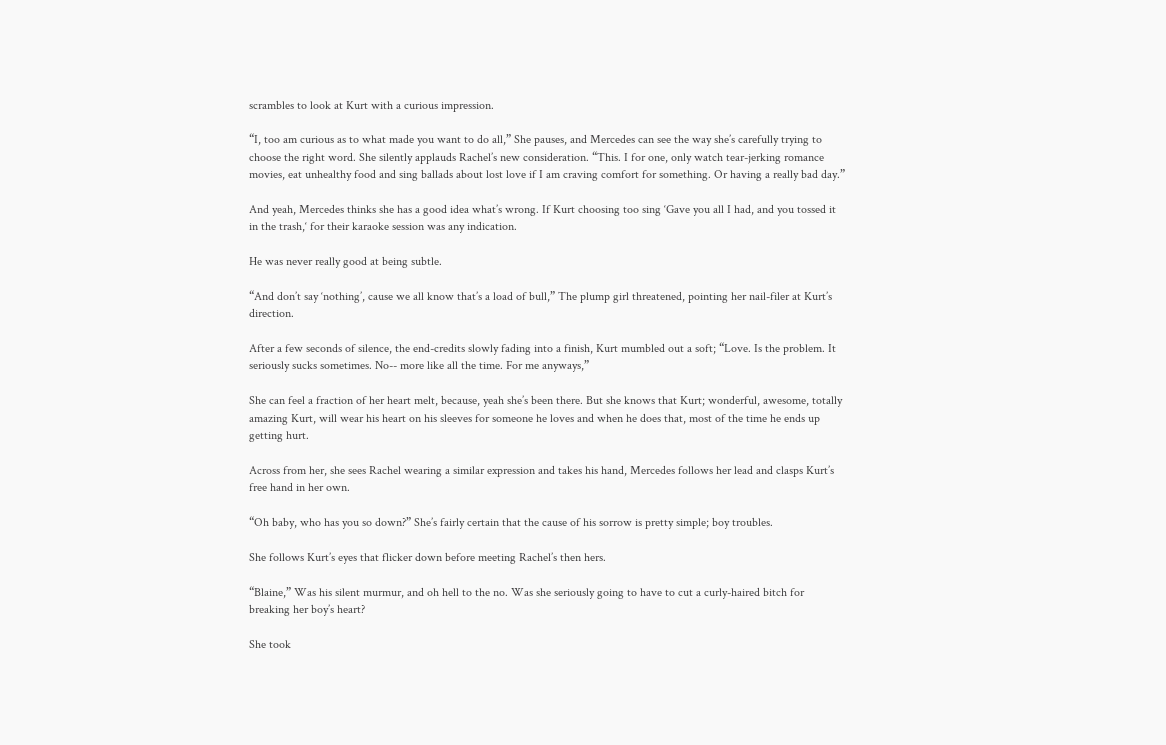scrambles to look at Kurt with a curious impression.

“I, too am curious as to what made you want to do all,” She pauses, and Mercedes can see the way she’s carefully trying to choose the right word. She silently applauds Rachel’s new consideration. “This. I for one, only watch tear-jerking romance movies, eat unhealthy food and sing ballads about lost love if I am craving comfort for something. Or having a really bad day.”

And yeah, Mercedes thinks she has a good idea what’s wrong. If Kurt choosing too sing ‘Gave you all I had, and you tossed it in the trash,‘ for their karaoke session was any indication.

He was never really good at being subtle.

“And don’t say ‘nothing’, cause we all know that’s a load of bull,” The plump girl threatened, pointing her nail-filer at Kurt’s direction.

After a few seconds of silence, the end-credits slowly fading into a finish, Kurt mumbled out a soft; “Love. Is the problem. It seriously sucks sometimes. No-- more like all the time. For me anyways,”

She can feel a fraction of her heart melt, because, yeah she’s been there. But she knows that Kurt; wonderful, awesome, totally amazing Kurt, will wear his heart on his sleeves for someone he loves and when he does that, most of the time he ends up getting hurt.

Across from her, she sees Rachel wearing a similar expression and takes his hand, Mercedes follows her lead and clasps Kurt’s free hand in her own.

“Oh baby, who has you so down?” She’s fairly certain that the cause of his sorrow is pretty simple; boy troubles.

She follows Kurt’s eyes that flicker down before meeting Rachel’s then hers.

“Blaine,” Was his silent murmur, and oh hell to the no. Was she seriously going to have to cut a curly-haired bitch for breaking her boy’s heart?

She took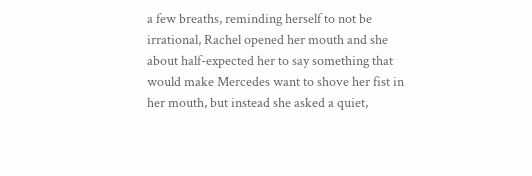a few breaths, reminding herself to not be irrational, Rachel opened her mouth and she about half-expected her to say something that would make Mercedes want to shove her fist in her mouth, but instead she asked a quiet,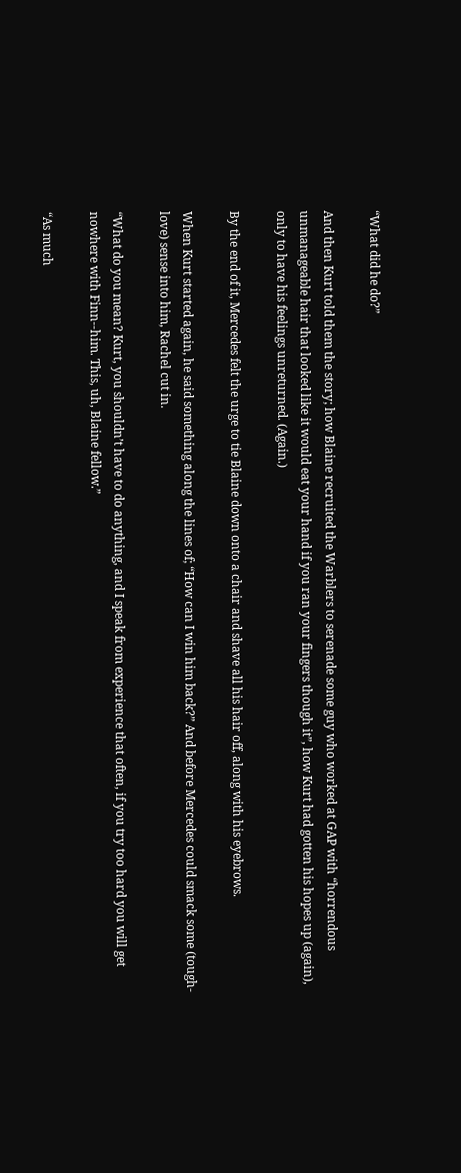“What did he do?”

And then Kurt told them the story; how Blaine recruited the Warblers to serenade some guy who worked at GAP with “horrendous unmanageable hair that looked like it would eat your hand if you ran your fingers though it”, how Kurt had gotten his hopes up (again), only to have his feelings unreturned. (Again.)

By the end of it, Mercedes felt the urge to tie Blaine down onto a chair and shave all his hair off, along with his eyebrows.

When Kurt started again, he said something along the lines of; “How can I win him back?” And before Mercedes could smack some (tough-love) sense into him, Rachel cut in.

“What do you mean? Kurt, you shouldn’t have to do anything, and I speak from experience that often, if you try too hard you will get nowhere with Finn--him. This, uh, Blaine fellow.”

“As much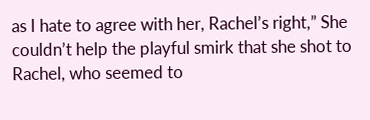as I hate to agree with her, Rachel’s right,” She couldn’t help the playful smirk that she shot to Rachel, who seemed to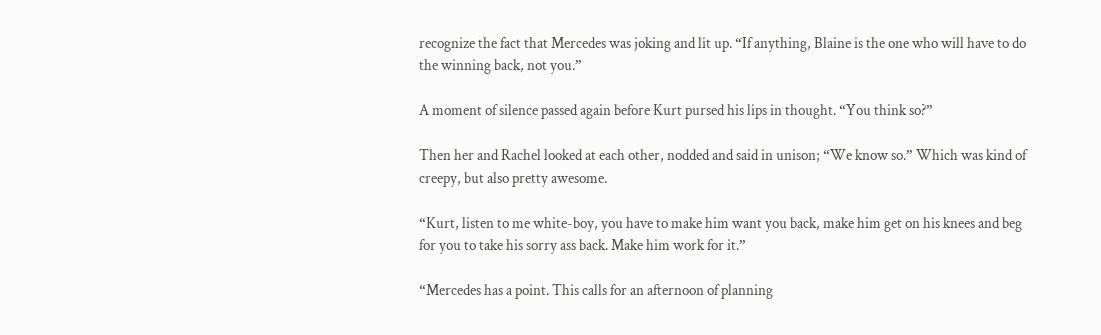recognize the fact that Mercedes was joking and lit up. “If anything, Blaine is the one who will have to do the winning back, not you.”

A moment of silence passed again before Kurt pursed his lips in thought. “You think so?”

Then her and Rachel looked at each other, nodded and said in unison; “We know so.” Which was kind of creepy, but also pretty awesome.

“Kurt, listen to me white-boy, you have to make him want you back, make him get on his knees and beg for you to take his sorry ass back. Make him work for it.”

“Mercedes has a point. This calls for an afternoon of planning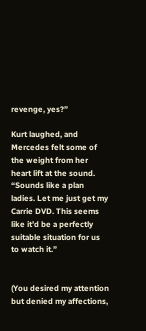revenge, yes?”

Kurt laughed, and Mercedes felt some of the weight from her heart lift at the sound. “Sounds like a plan ladies. Let me just get my Carrie DVD. This seems like it’d be a perfectly suitable situation for us to watch it.”


(You desired my attention but denied my affections,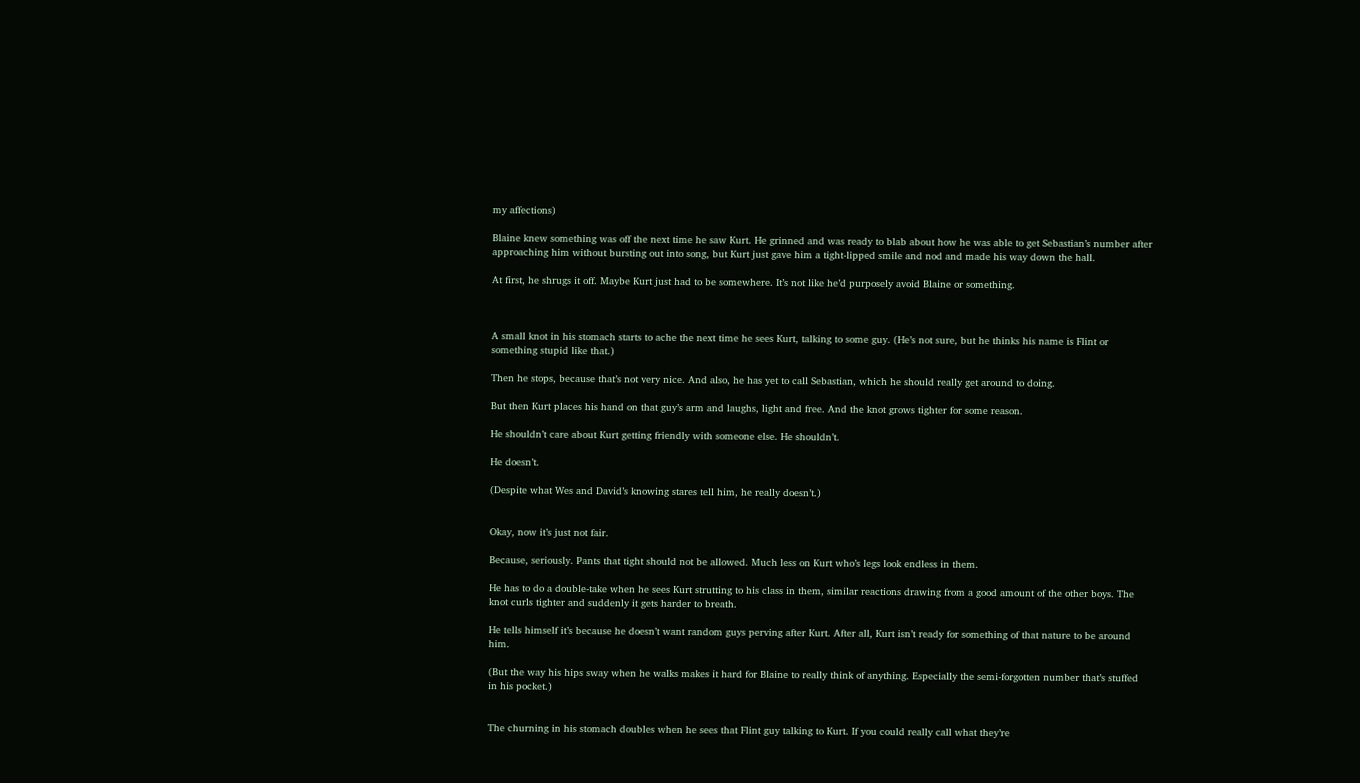my affections)

Blaine knew something was off the next time he saw Kurt. He grinned and was ready to blab about how he was able to get Sebastian’s number after approaching him without bursting out into song, but Kurt just gave him a tight-lipped smile and nod and made his way down the hall.

At first, he shrugs it off. Maybe Kurt just had to be somewhere. It’s not like he’d purposely avoid Blaine or something.



A small knot in his stomach starts to ache the next time he sees Kurt, talking to some guy. (He’s not sure, but he thinks his name is Flint or something stupid like that.)

Then he stops, because that’s not very nice. And also, he has yet to call Sebastian, which he should really get around to doing.

But then Kurt places his hand on that guy’s arm and laughs, light and free. And the knot grows tighter for some reason.

He shouldn’t care about Kurt getting friendly with someone else. He shouldn’t.

He doesn’t.

(Despite what Wes and David’s knowing stares tell him, he really doesn’t.)


Okay, now it’s just not fair.

Because, seriously. Pants that tight should not be allowed. Much less on Kurt who’s legs look endless in them.

He has to do a double-take when he sees Kurt strutting to his class in them, similar reactions drawing from a good amount of the other boys. The knot curls tighter and suddenly it gets harder to breath.

He tells himself it’s because he doesn’t want random guys perving after Kurt. After all, Kurt isn’t ready for something of that nature to be around him.

(But the way his hips sway when he walks makes it hard for Blaine to really think of anything. Especially the semi-forgotten number that’s stuffed in his pocket.)


The churning in his stomach doubles when he sees that Flint guy talking to Kurt. If you could really call what they’re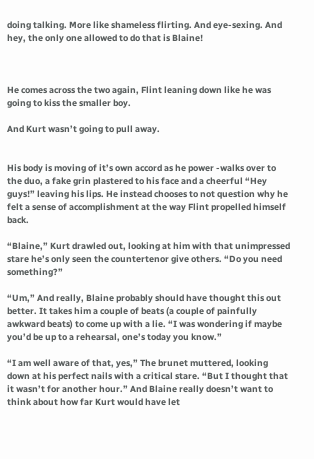doing talking. More like shameless flirting. And eye-sexing. And hey, the only one allowed to do that is Blaine!



He comes across the two again, Flint leaning down like he was going to kiss the smaller boy.

And Kurt wasn’t going to pull away.


His body is moving of it’s own accord as he power -walks over to the duo, a fake grin plastered to his face and a cheerful “Hey guys!” leaving his lips. He instead chooses to not question why he felt a sense of accomplishment at the way Flint propelled himself back.

“Blaine,” Kurt drawled out, looking at him with that unimpressed stare he’s only seen the countertenor give others. “Do you need something?”

“Um,” And really, Blaine probably should have thought this out better. It takes him a couple of beats (a couple of painfully awkward beats) to come up with a lie. “I was wondering if maybe you’d be up to a rehearsal, one’s today you know.”

“I am well aware of that, yes,” The brunet muttered, looking down at his perfect nails with a critical stare. “But I thought that it wasn’t for another hour.” And Blaine really doesn’t want to think about how far Kurt would have let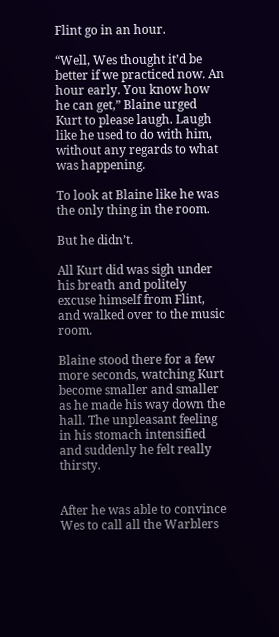Flint go in an hour.

“Well, Wes thought it’d be better if we practiced now. An hour early. You know how he can get,” Blaine urged Kurt to please laugh. Laugh like he used to do with him, without any regards to what was happening.

To look at Blaine like he was the only thing in the room.

But he didn’t.

All Kurt did was sigh under his breath and politely excuse himself from Flint, and walked over to the music room.

Blaine stood there for a few more seconds, watching Kurt become smaller and smaller as he made his way down the hall. The unpleasant feeling in his stomach intensified and suddenly he felt really thirsty.


After he was able to convince Wes to call all the Warblers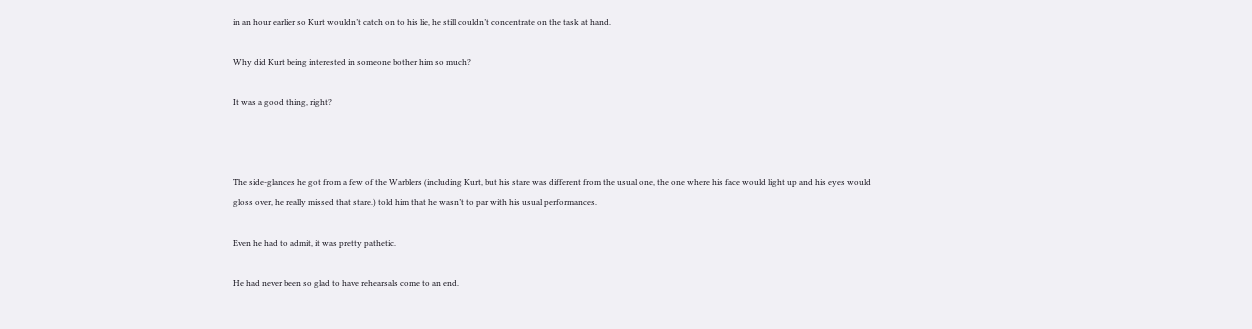in an hour earlier so Kurt wouldn’t catch on to his lie, he still couldn’t concentrate on the task at hand.

Why did Kurt being interested in someone bother him so much?

It was a good thing, right?



The side-glances he got from a few of the Warblers (including Kurt, but his stare was different from the usual one, the one where his face would light up and his eyes would gloss over, he really missed that stare.) told him that he wasn’t to par with his usual performances.

Even he had to admit, it was pretty pathetic.

He had never been so glad to have rehearsals come to an end.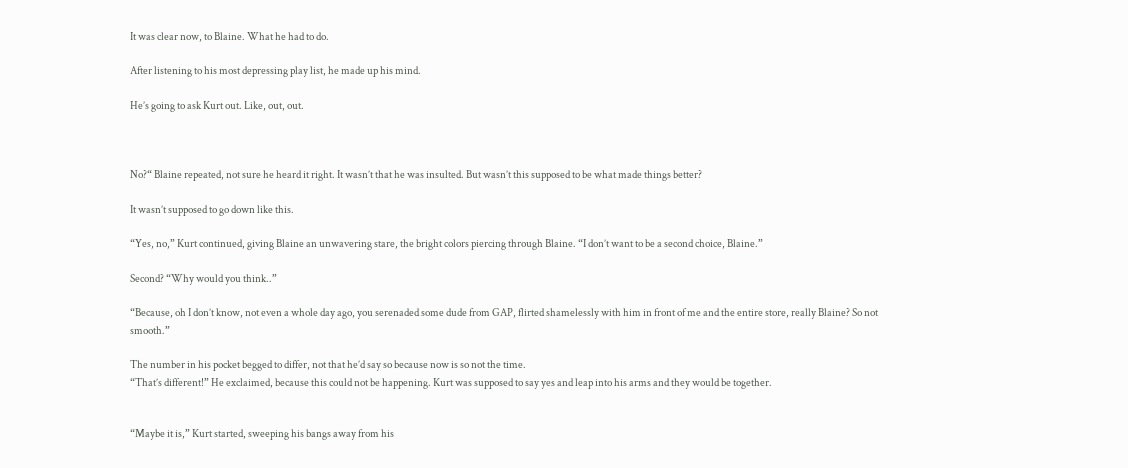It was clear now, to Blaine. What he had to do.

After listening to his most depressing play list, he made up his mind.

He’s going to ask Kurt out. Like, out, out.



No?“ Blaine repeated, not sure he heard it right. It wasn’t that he was insulted. But wasn’t this supposed to be what made things better?

It wasn’t supposed to go down like this.

“Yes, no,” Kurt continued, giving Blaine an unwavering stare, the bright colors piercing through Blaine. “I don’t want to be a second choice, Blaine.”

Second? “Why would you think..”

“Because, oh I don’t know, not even a whole day ago, you serenaded some dude from GAP, flirted shamelessly with him in front of me and the entire store, really Blaine? So not smooth.”

The number in his pocket begged to differ, not that he’d say so because now is so not the time.
“That’s different!” He exclaimed, because this could not be happening. Kurt was supposed to say yes and leap into his arms and they would be together.


“Maybe it is,” Kurt started, sweeping his bangs away from his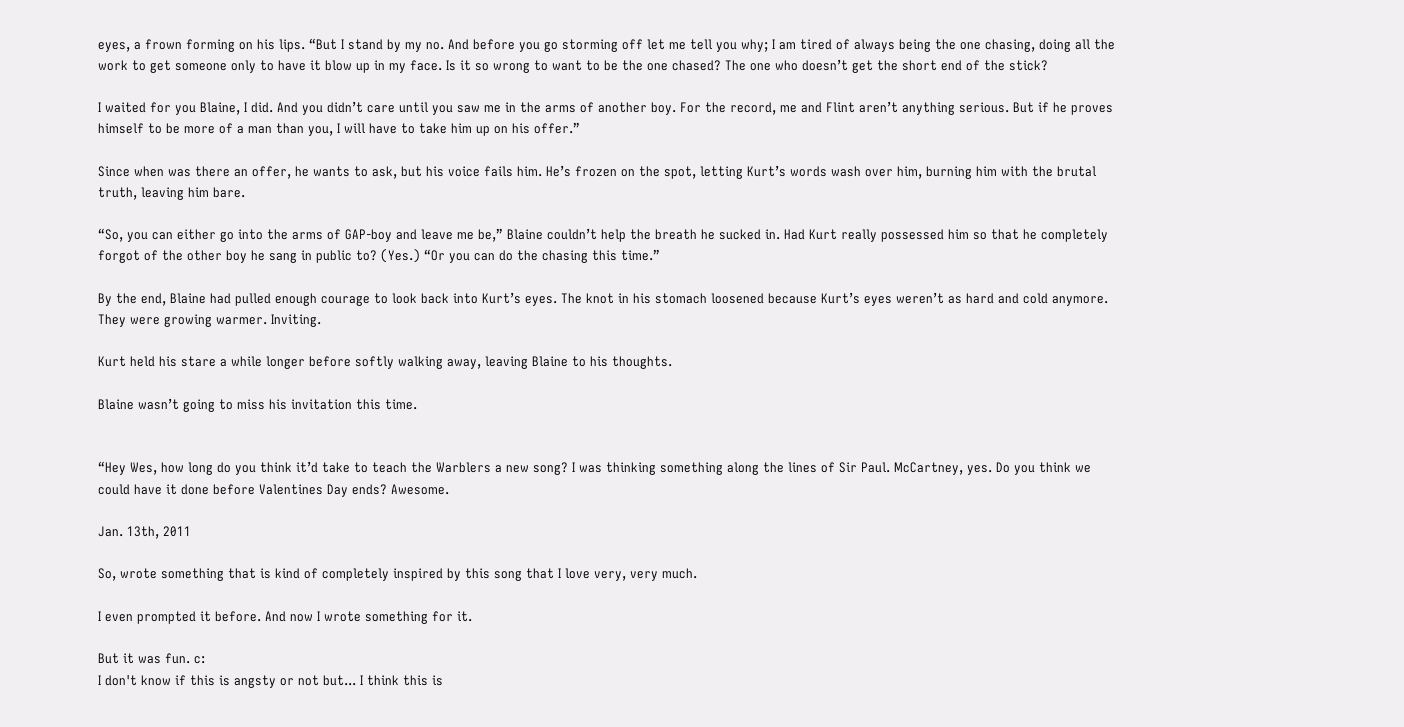eyes, a frown forming on his lips. “But I stand by my no. And before you go storming off let me tell you why; I am tired of always being the one chasing, doing all the work to get someone only to have it blow up in my face. Is it so wrong to want to be the one chased? The one who doesn’t get the short end of the stick?

I waited for you Blaine, I did. And you didn’t care until you saw me in the arms of another boy. For the record, me and Flint aren’t anything serious. But if he proves himself to be more of a man than you, I will have to take him up on his offer.”

Since when was there an offer, he wants to ask, but his voice fails him. He’s frozen on the spot, letting Kurt’s words wash over him, burning him with the brutal truth, leaving him bare.

“So, you can either go into the arms of GAP-boy and leave me be,” Blaine couldn’t help the breath he sucked in. Had Kurt really possessed him so that he completely forgot of the other boy he sang in public to? (Yes.) “Or you can do the chasing this time.”

By the end, Blaine had pulled enough courage to look back into Kurt’s eyes. The knot in his stomach loosened because Kurt’s eyes weren’t as hard and cold anymore. They were growing warmer. Inviting.

Kurt held his stare a while longer before softly walking away, leaving Blaine to his thoughts.

Blaine wasn’t going to miss his invitation this time.


“Hey Wes, how long do you think it’d take to teach the Warblers a new song? I was thinking something along the lines of Sir Paul. McCartney, yes. Do you think we could have it done before Valentines Day ends? Awesome.

Jan. 13th, 2011

So, wrote something that is kind of completely inspired by this song that I love very, very much.

I even prompted it before. And now I wrote something for it.

But it was fun. c:
I don't know if this is angsty or not but... I think this is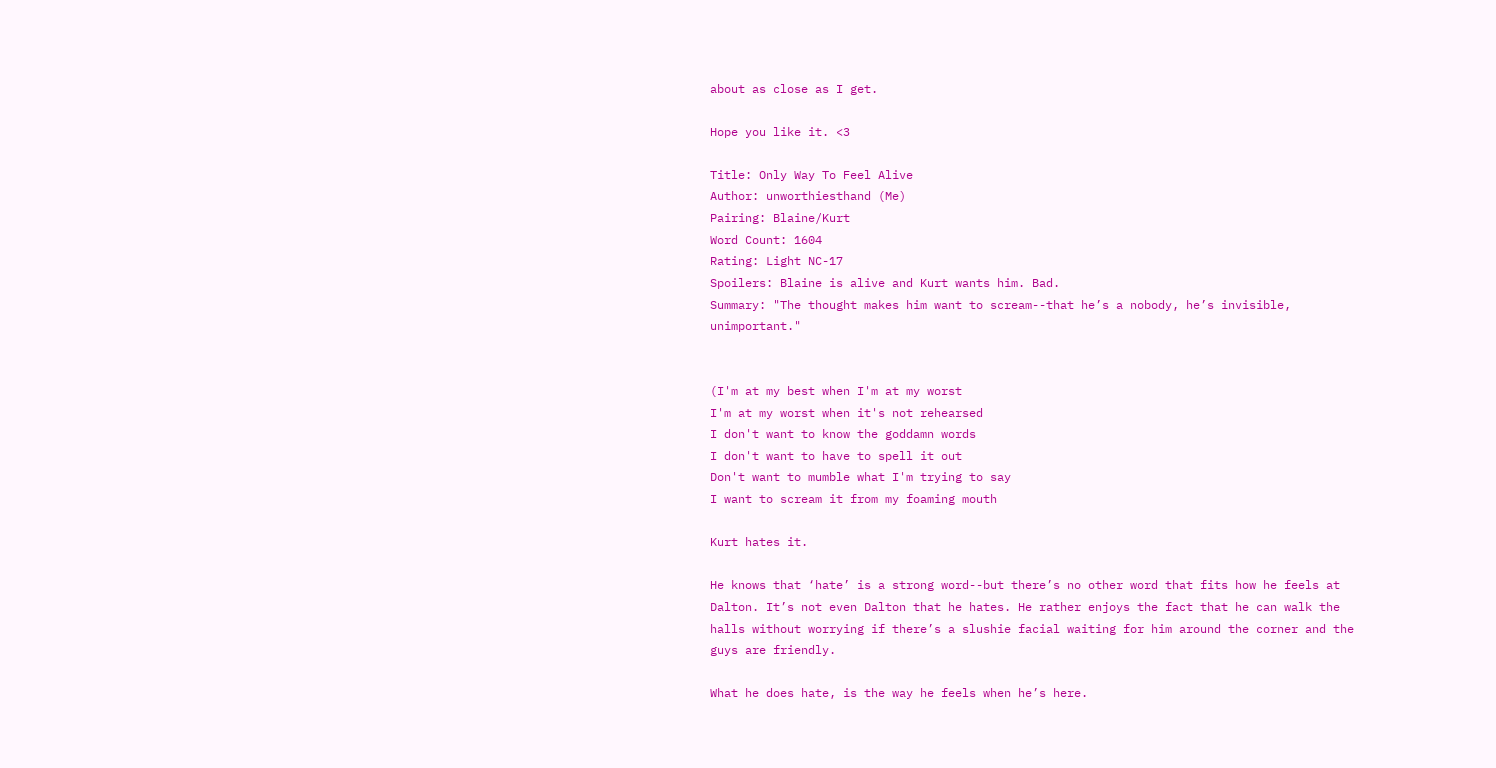about as close as I get.

Hope you like it. <3

Title: Only Way To Feel Alive
Author: unworthiesthand (Me)
Pairing: Blaine/Kurt
Word Count: 1604
Rating: Light NC-17
Spoilers: Blaine is alive and Kurt wants him. Bad.
Summary: "The thought makes him want to scream--that he’s a nobody, he’s invisible, unimportant."


(I'm at my best when I'm at my worst
I'm at my worst when it's not rehearsed
I don't want to know the goddamn words
I don't want to have to spell it out
Don't want to mumble what I'm trying to say
I want to scream it from my foaming mouth

Kurt hates it.

He knows that ‘hate’ is a strong word--but there’s no other word that fits how he feels at Dalton. It’s not even Dalton that he hates. He rather enjoys the fact that he can walk the halls without worrying if there’s a slushie facial waiting for him around the corner and the guys are friendly.

What he does hate, is the way he feels when he’s here.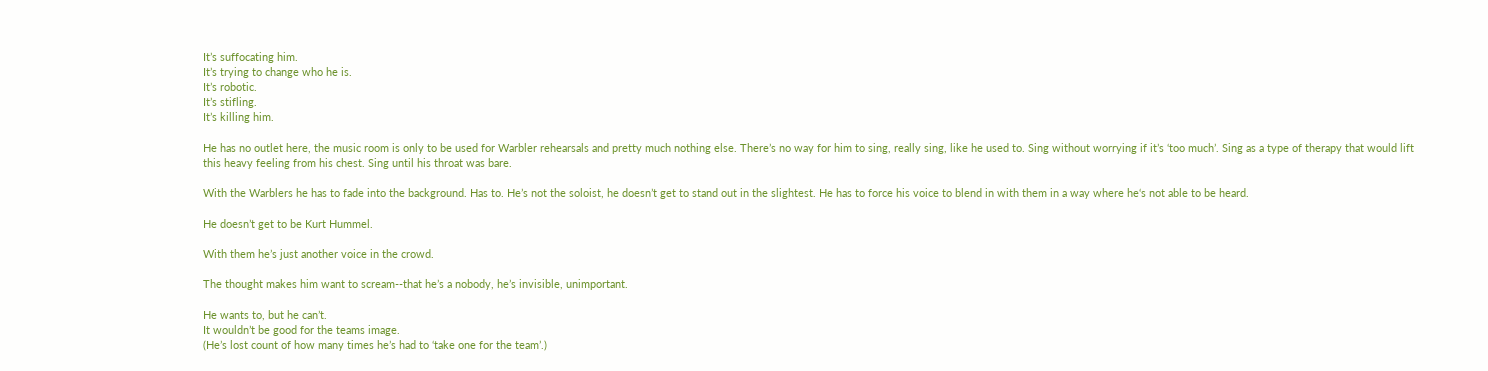It’s suffocating him.
It’s trying to change who he is.
It’s robotic.
It’s stifling.
It’s killing him.

He has no outlet here, the music room is only to be used for Warbler rehearsals and pretty much nothing else. There’s no way for him to sing, really sing, like he used to. Sing without worrying if it’s ‘too much’. Sing as a type of therapy that would lift this heavy feeling from his chest. Sing until his throat was bare.

With the Warblers he has to fade into the background. Has to. He’s not the soloist, he doesn’t get to stand out in the slightest. He has to force his voice to blend in with them in a way where he‘s not able to be heard.

He doesn’t get to be Kurt Hummel.

With them he’s just another voice in the crowd.

The thought makes him want to scream--that he’s a nobody, he’s invisible, unimportant.

He wants to, but he can’t.
It wouldn’t be good for the teams image.
(He’s lost count of how many times he’s had to ‘take one for the team’.)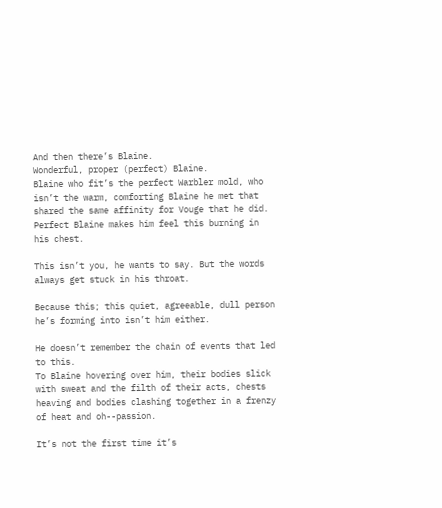And then there’s Blaine.
Wonderful, proper (perfect) Blaine.
Blaine who fit’s the perfect Warbler mold, who isn’t the warm, comforting Blaine he met that shared the same affinity for Vouge that he did.
Perfect Blaine makes him feel this burning in his chest.

This isn’t you, he wants to say. But the words always get stuck in his throat.

Because this; this quiet, agreeable, dull person he’s forming into isn’t him either.

He doesn’t remember the chain of events that led to this.
To Blaine hovering over him, their bodies slick with sweat and the filth of their acts, chests heaving and bodies clashing together in a frenzy of heat and oh--passion.

It’s not the first time it’s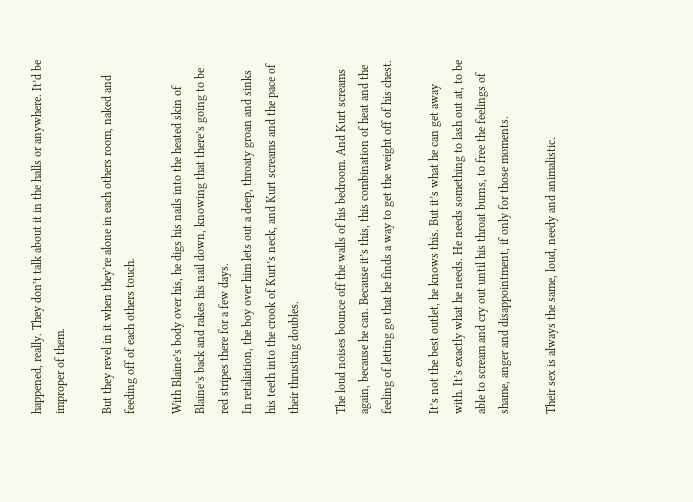happened, really. They don’t talk about it in the halls or anywhere. It’d be improper of them.

But they revel in it when they’re alone in each others room, naked and feeding off of each others touch.

With Blaine’s body over his, he digs his nails into the heated skin of Blaine’s back and rakes his nail down, knowing that there’s going to be red stripes there for a few days.
In retaliation, the boy over him lets out a deep, throaty groan and sinks his teeth into the crook of Kurt’s neck, and Kurt screams and the pace of their thrusting doubles.

The loud noises bounce off the walls of his bedroom. And Kurt screams again, because he can. Because it’s this, this combination of heat and the feeling of letting go that he finds a way to get the weight off of his chest.

It’s not the best outlet, he knows this. But it’s what he can get away with. It’s exactly what he needs. He needs something to lash out at, to be able to scream and cry out until his throat burns, to free the feelings of shame, anger and disappointment, if only for those moments.

Their sex is always the same, loud, needy and animalistic.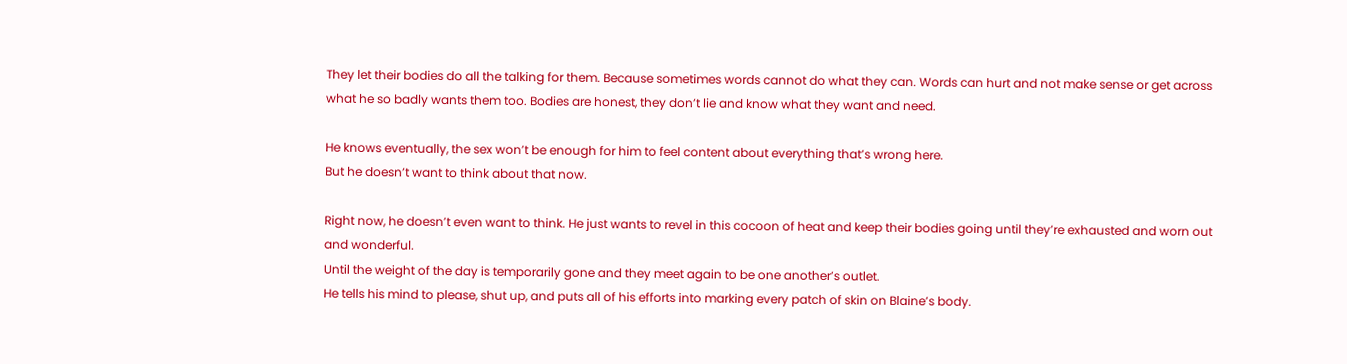They let their bodies do all the talking for them. Because sometimes words cannot do what they can. Words can hurt and not make sense or get across what he so badly wants them too. Bodies are honest, they don’t lie and know what they want and need.

He knows eventually, the sex won’t be enough for him to feel content about everything that’s wrong here.
But he doesn’t want to think about that now.

Right now, he doesn’t even want to think. He just wants to revel in this cocoon of heat and keep their bodies going until they’re exhausted and worn out and wonderful.
Until the weight of the day is temporarily gone and they meet again to be one another’s outlet.
He tells his mind to please, shut up, and puts all of his efforts into marking every patch of skin on Blaine’s body.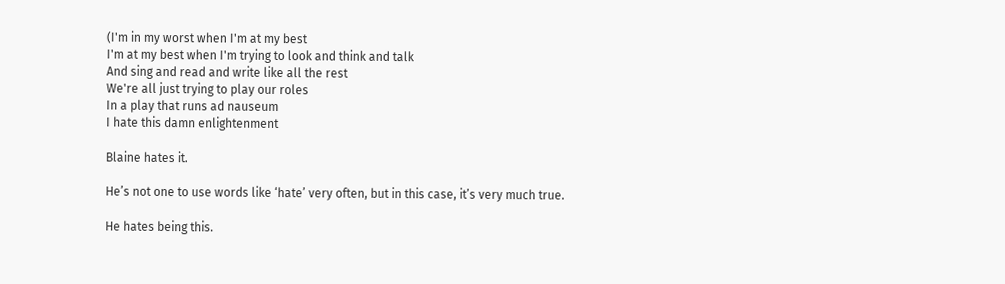(I'm in my worst when I'm at my best
I'm at my best when I'm trying to look and think and talk
And sing and read and write like all the rest
We're all just trying to play our roles
In a play that runs ad nauseum
I hate this damn enlightenment

Blaine hates it.

He’s not one to use words like ‘hate’ very often, but in this case, it’s very much true.

He hates being this.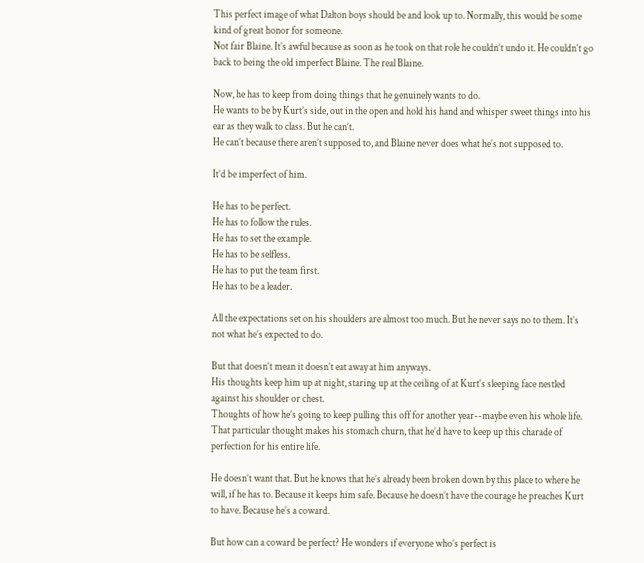This perfect image of what Dalton boys should be and look up to. Normally, this would be some kind of great honor for someone.
Not fair Blaine. It’s awful because as soon as he took on that role he couldn’t undo it. He couldn’t go back to being the old imperfect Blaine. The real Blaine.

Now, he has to keep from doing things that he genuinely wants to do.
He wants to be by Kurt’s side, out in the open and hold his hand and whisper sweet things into his ear as they walk to class. But he can’t.
He can’t because there aren’t supposed to, and Blaine never does what he’s not supposed to.

It’d be imperfect of him.

He has to be perfect.
He has to follow the rules.
He has to set the example.
He has to be selfless.
He has to put the team first.
He has to be a leader.

All the expectations set on his shoulders are almost too much. But he never says no to them. It’s not what he’s expected to do.

But that doesn’t mean it doesn’t eat away at him anyways.
His thoughts keep him up at night, staring up at the ceiling of at Kurt’s sleeping face nestled against his shoulder or chest.
Thoughts of how he’s going to keep pulling this off for another year--maybe even his whole life. That particular thought makes his stomach churn, that he’d have to keep up this charade of perfection for his entire life.

He doesn’t want that. But he knows that he’s already been broken down by this place to where he will, if he has to. Because it keeps him safe. Because he doesn’t have the courage he preaches Kurt to have. Because he’s a coward.

But how can a coward be perfect? He wonders if everyone who’s perfect is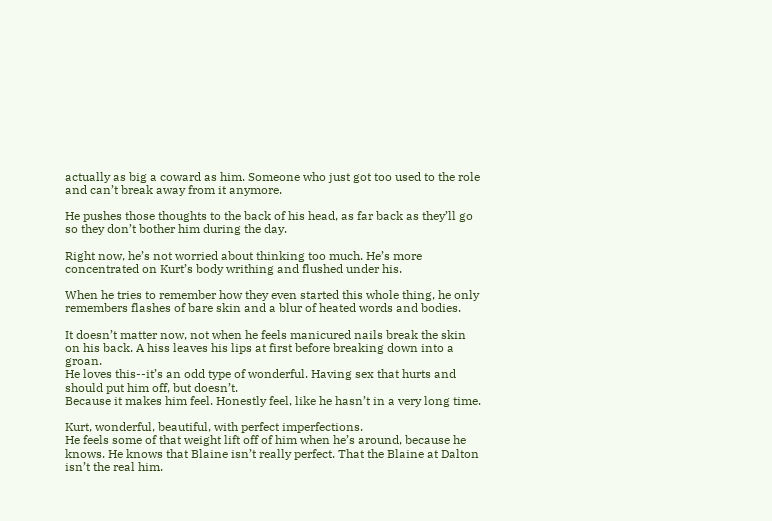actually as big a coward as him. Someone who just got too used to the role and can’t break away from it anymore.

He pushes those thoughts to the back of his head, as far back as they’ll go so they don’t bother him during the day.

Right now, he’s not worried about thinking too much. He’s more concentrated on Kurt’s body writhing and flushed under his.

When he tries to remember how they even started this whole thing, he only remembers flashes of bare skin and a blur of heated words and bodies.

It doesn’t matter now, not when he feels manicured nails break the skin on his back. A hiss leaves his lips at first before breaking down into a groan.
He loves this--it’s an odd type of wonderful. Having sex that hurts and should put him off, but doesn’t.
Because it makes him feel. Honestly feel, like he hasn’t in a very long time.

Kurt, wonderful, beautiful, with perfect imperfections.
He feels some of that weight lift off of him when he’s around, because he knows. He knows that Blaine isn’t really perfect. That the Blaine at Dalton isn’t the real him.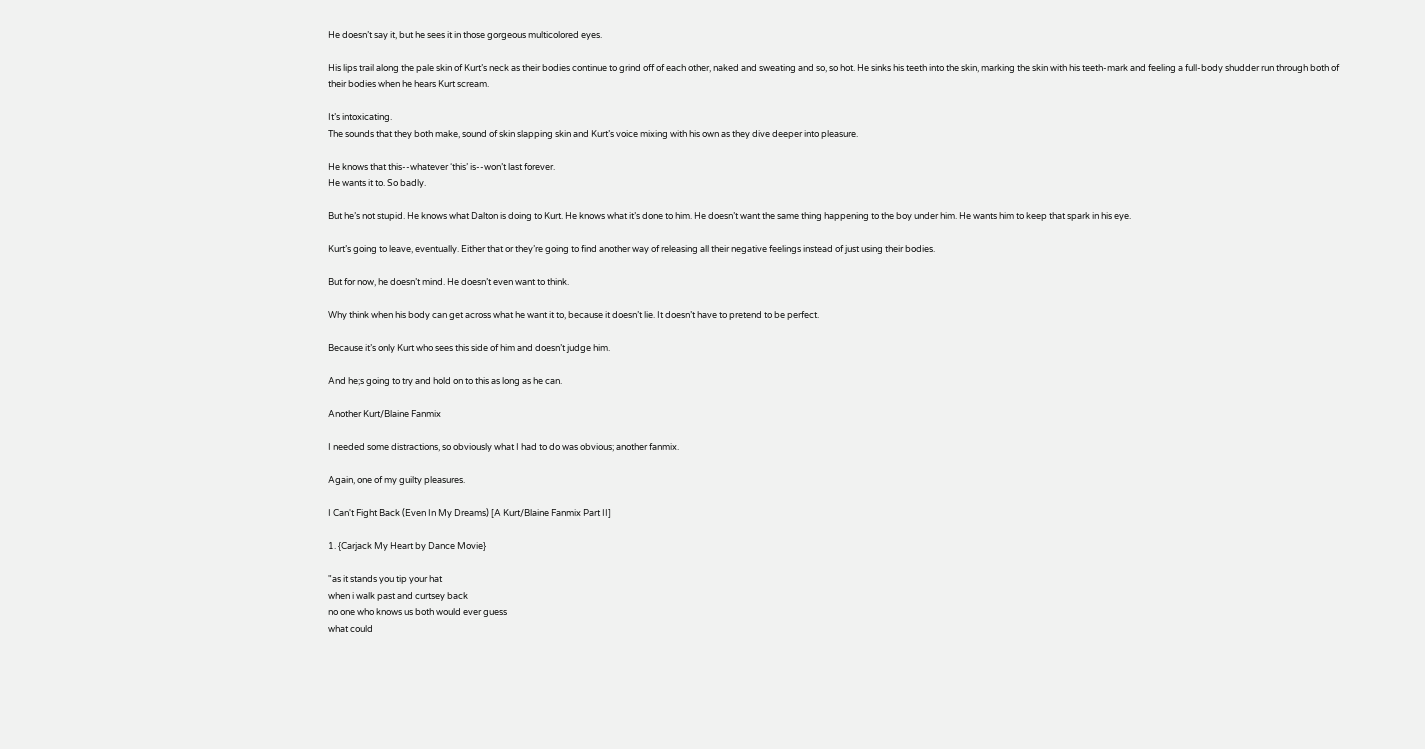He doesn’t say it, but he sees it in those gorgeous multicolored eyes.

His lips trail along the pale skin of Kurt’s neck as their bodies continue to grind off of each other, naked and sweating and so, so hot. He sinks his teeth into the skin, marking the skin with his teeth-mark and feeling a full-body shudder run through both of their bodies when he hears Kurt scream.

It’s intoxicating.
The sounds that they both make, sound of skin slapping skin and Kurt’s voice mixing with his own as they dive deeper into pleasure.

He knows that this--whatever ‘this’ is--won’t last forever.
He wants it to. So badly.

But he’s not stupid. He knows what Dalton is doing to Kurt. He knows what it’s done to him. He doesn’t want the same thing happening to the boy under him. He wants him to keep that spark in his eye.

Kurt’s going to leave, eventually. Either that or they’re going to find another way of releasing all their negative feelings instead of just using their bodies.

But for now, he doesn’t mind. He doesn’t even want to think.

Why think when his body can get across what he want it to, because it doesn’t lie. It doesn’t have to pretend to be perfect.

Because it’s only Kurt who sees this side of him and doesn’t judge him.

And he;s going to try and hold on to this as long as he can.

Another Kurt/Blaine Fanmix

I needed some distractions, so obviously what I had to do was obvious; another fanmix.

Again, one of my guilty pleasures.

I Can't Fight Back (Even In My Dreams) [A Kurt/Blaine Fanmix Part II]

1. {Carjack My Heart by Dance Movie}

"as it stands you tip your hat
when i walk past and curtsey back
no one who knows us both would ever guess
what could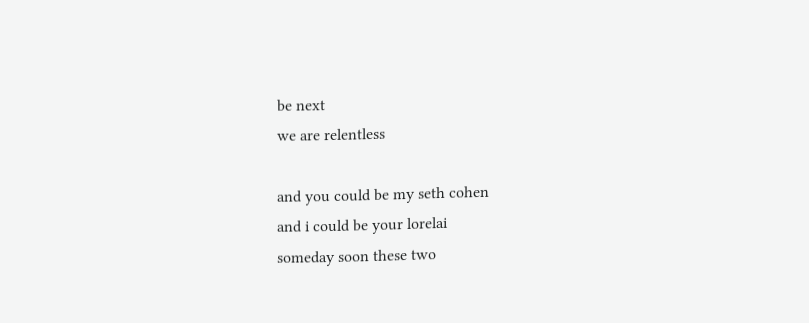be next
we are relentless

and you could be my seth cohen
and i could be your lorelai
someday soon these two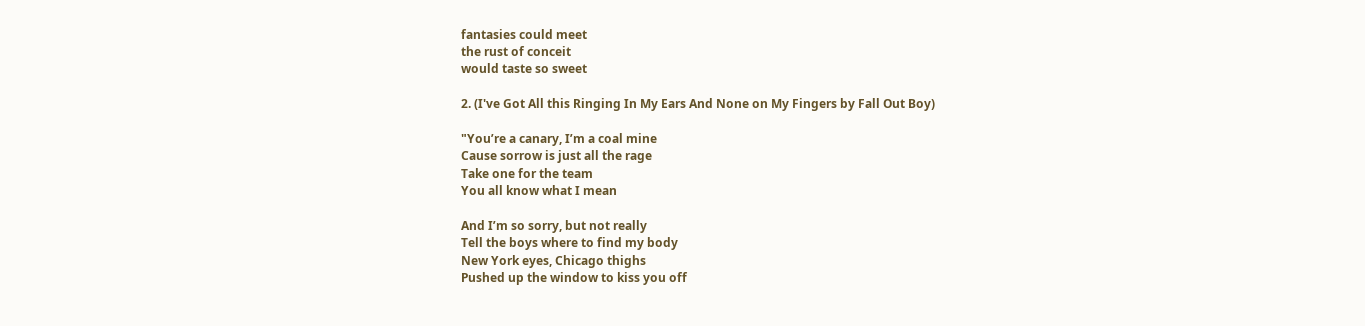fantasies could meet
the rust of conceit
would taste so sweet

2. (I've Got All this Ringing In My Ears And None on My Fingers by Fall Out Boy)

"You’re a canary, I’m a coal mine
Cause sorrow is just all the rage
Take one for the team
You all know what I mean

And I’m so sorry, but not really
Tell the boys where to find my body
New York eyes, Chicago thighs
Pushed up the window to kiss you off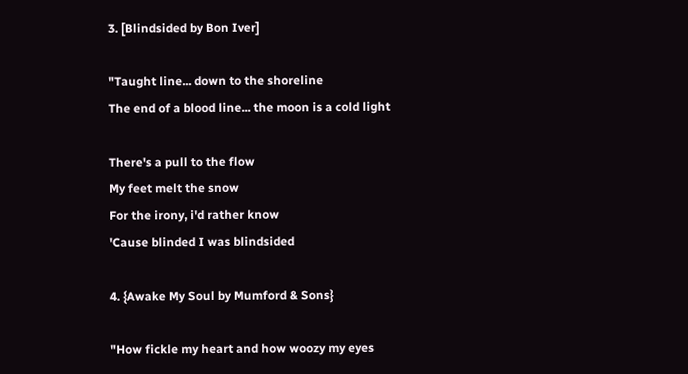3. [Blindsided by Bon Iver]

"Taught line... down to the shoreline
The end of a blood line... the moon is a cold light

There's a pull to the flow
My feet melt the snow
For the irony, i'd rather know
'Cause blinded I was blindsided

4. {Awake My Soul by Mumford & Sons}

"How fickle my heart and how woozy my eyes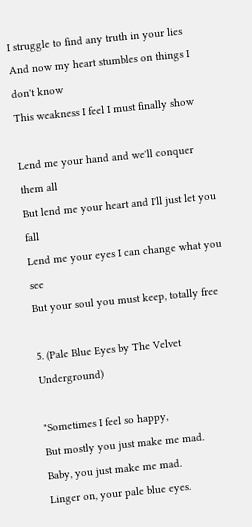I struggle to find any truth in your lies
And now my heart stumbles on things I don't know
This weakness I feel I must finally show

Lend me your hand and we'll conquer them all
But lend me your heart and I'll just let you fall
Lend me your eyes I can change what you see
But your soul you must keep, totally free

5. (Pale Blue Eyes by The Velvet Underground)

"Sometimes I feel so happy,
But mostly you just make me mad.
Baby, you just make me mad.
Linger on, your pale blue eyes.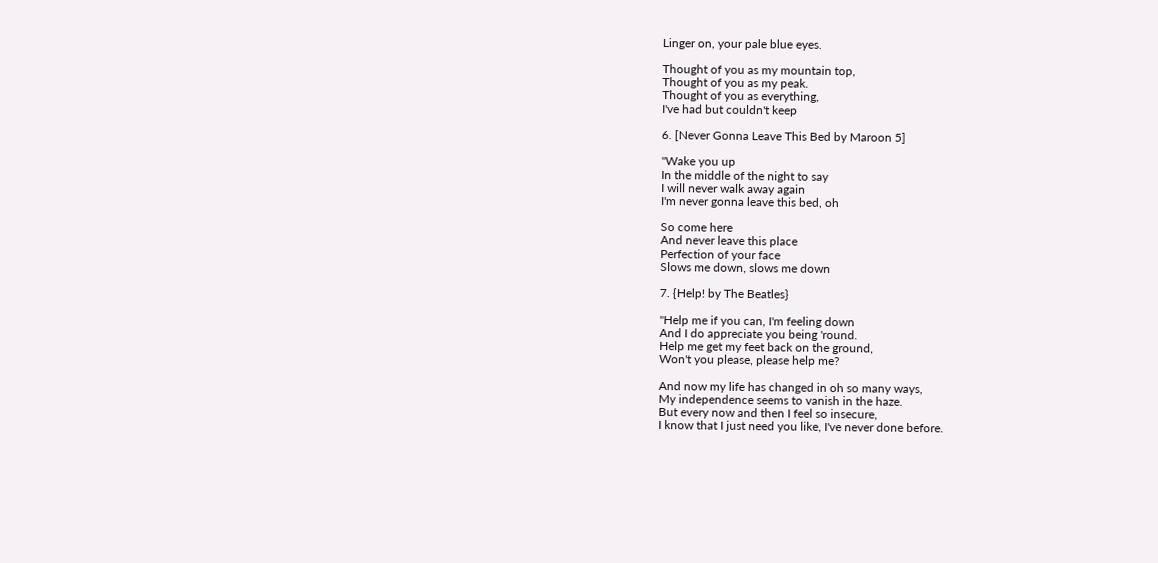Linger on, your pale blue eyes.

Thought of you as my mountain top,
Thought of you as my peak.
Thought of you as everything,
I've had but couldn't keep

6. [Never Gonna Leave This Bed by Maroon 5]

"Wake you up
In the middle of the night to say
I will never walk away again
I'm never gonna leave this bed, oh

So come here
And never leave this place
Perfection of your face
Slows me down, slows me down

7. {Help! by The Beatles}

"Help me if you can, I'm feeling down
And I do appreciate you being 'round.
Help me get my feet back on the ground,
Won't you please, please help me?

And now my life has changed in oh so many ways,
My independence seems to vanish in the haze.
But every now and then I feel so insecure,
I know that I just need you like, I've never done before.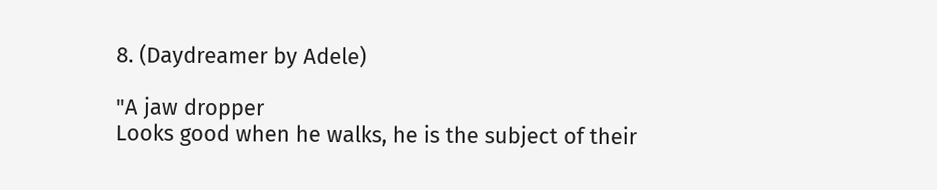8. (Daydreamer by Adele)

"A jaw dropper
Looks good when he walks, he is the subject of their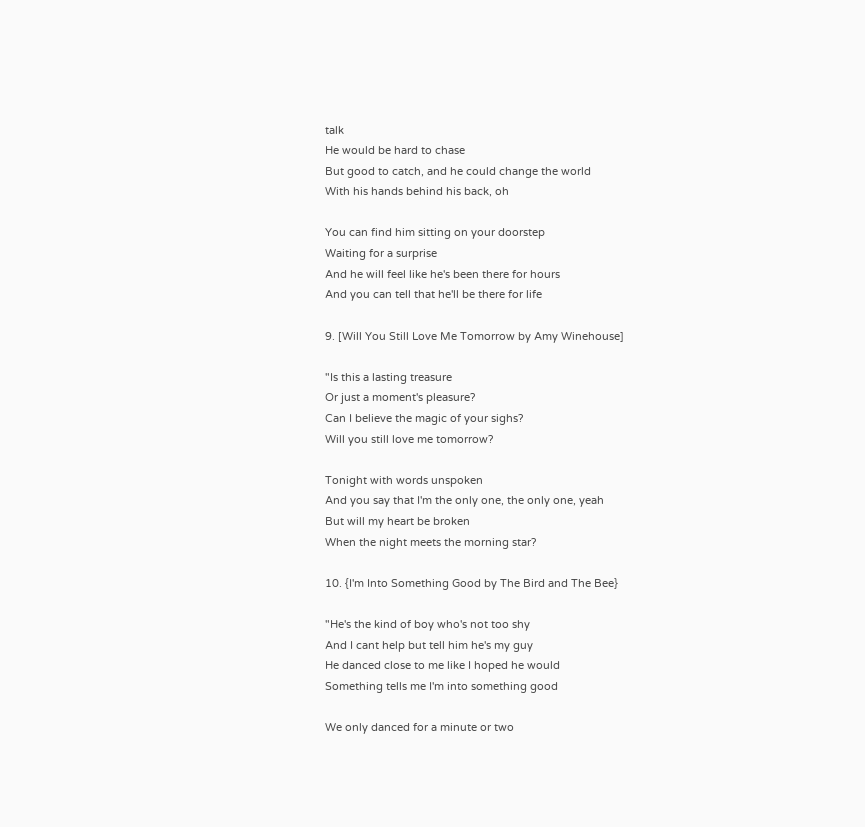talk
He would be hard to chase
But good to catch, and he could change the world
With his hands behind his back, oh

You can find him sitting on your doorstep
Waiting for a surprise
And he will feel like he's been there for hours
And you can tell that he'll be there for life

9. [Will You Still Love Me Tomorrow by Amy Winehouse]

"Is this a lasting treasure
Or just a moment's pleasure?
Can I believe the magic of your sighs?
Will you still love me tomorrow?

Tonight with words unspoken
And you say that I'm the only one, the only one, yeah
But will my heart be broken
When the night meets the morning star?

10. {I'm Into Something Good by The Bird and The Bee}

"He's the kind of boy who's not too shy
And I cant help but tell him he's my guy
He danced close to me like I hoped he would
Something tells me I'm into something good

We only danced for a minute or two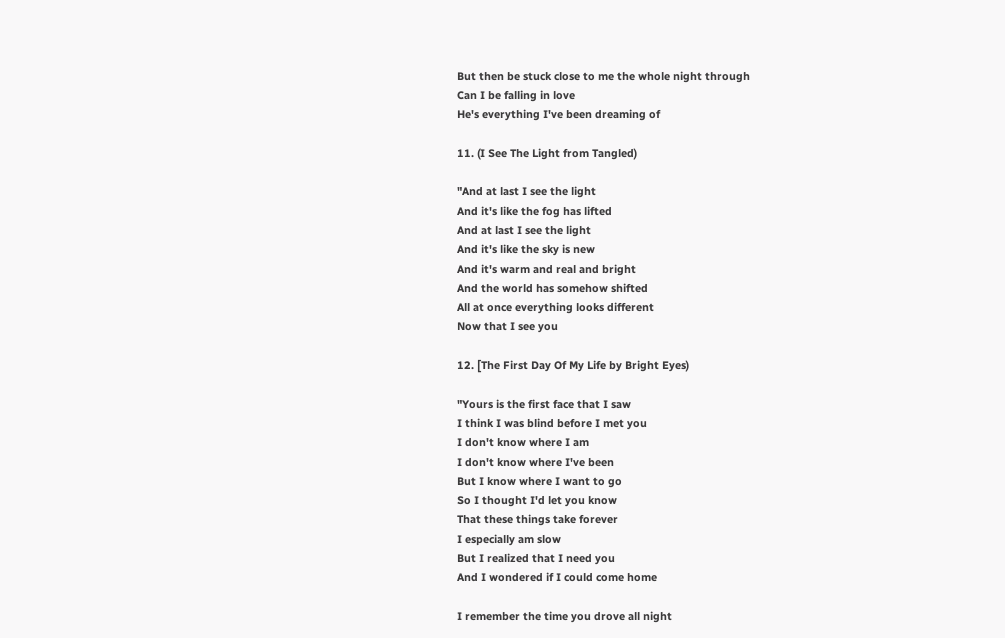But then be stuck close to me the whole night through
Can I be falling in love
He's everything I've been dreaming of

11. (I See The Light from Tangled)

"And at last I see the light
And it's like the fog has lifted
And at last I see the light
And it's like the sky is new
And it's warm and real and bright
And the world has somehow shifted
All at once everything looks different
Now that I see you

12. [The First Day Of My Life by Bright Eyes)

"Yours is the first face that I saw
I think I was blind before I met you
I don't know where I am
I don't know where I've been
But I know where I want to go
So I thought I'd let you know
That these things take forever
I especially am slow
But I realized that I need you
And I wondered if I could come home

I remember the time you drove all night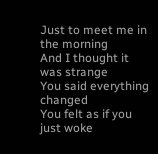Just to meet me in the morning
And I thought it was strange
You said everything changed
You felt as if you just woke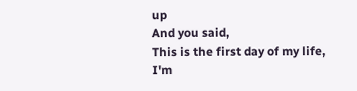up
And you said,
This is the first day of my life,
I'm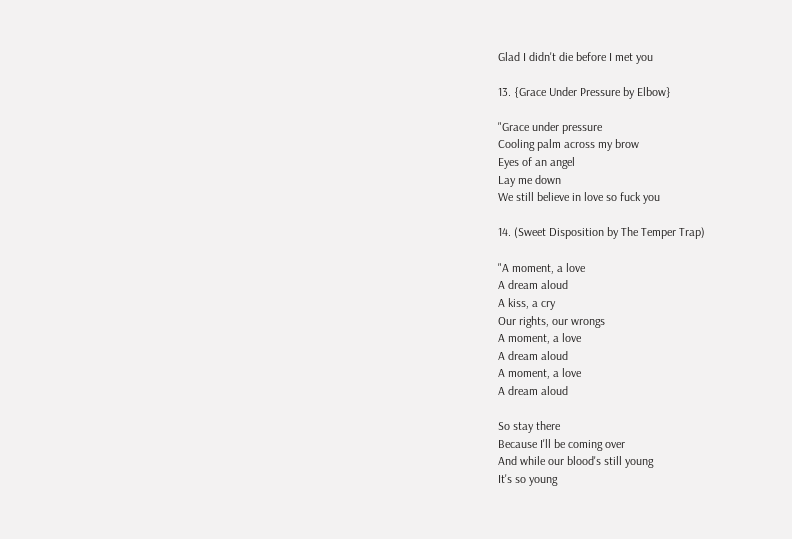Glad I didn't die before I met you

13. {Grace Under Pressure by Elbow}

"Grace under pressure
Cooling palm across my brow
Eyes of an angel
Lay me down
We still believe in love so fuck you

14. (Sweet Disposition by The Temper Trap)

"A moment, a love
A dream aloud
A kiss, a cry
Our rights, our wrongs
A moment, a love
A dream aloud
A moment, a love
A dream aloud

So stay there
Because I'll be coming over
And while our blood's still young
It's so young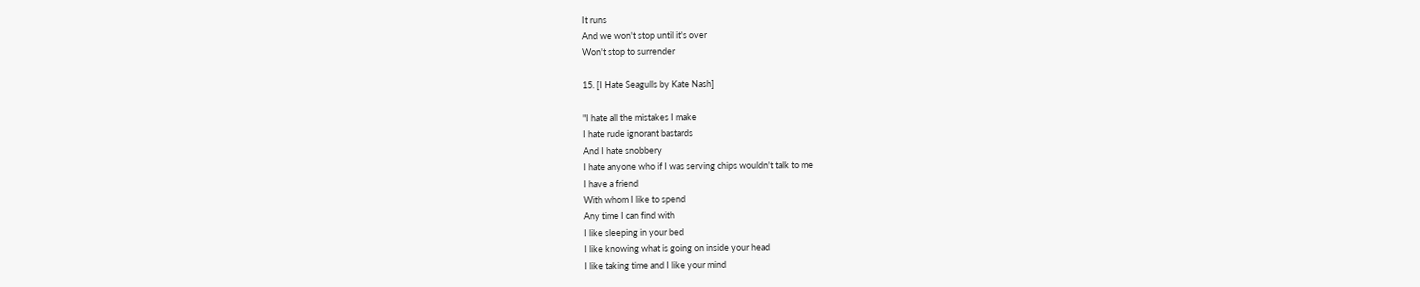It runs
And we won't stop until it's over
Won't stop to surrender

15. [I Hate Seagulls by Kate Nash]

"I hate all the mistakes I make
I hate rude ignorant bastards
And I hate snobbery
I hate anyone who if I was serving chips wouldn't talk to me
I have a friend
With whom I like to spend
Any time I can find with
I like sleeping in your bed
I like knowing what is going on inside your head
I like taking time and I like your mind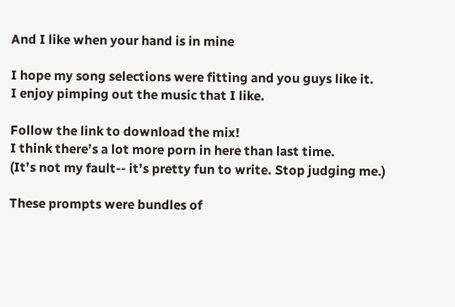And I like when your hand is in mine

I hope my song selections were fitting and you guys like it.
I enjoy pimping out the music that I like.

Follow the link to download the mix!
I think there’s a lot more porn in here than last time.
(It’s not my fault-- it’s pretty fun to write. Stop judging me.)

These prompts were bundles of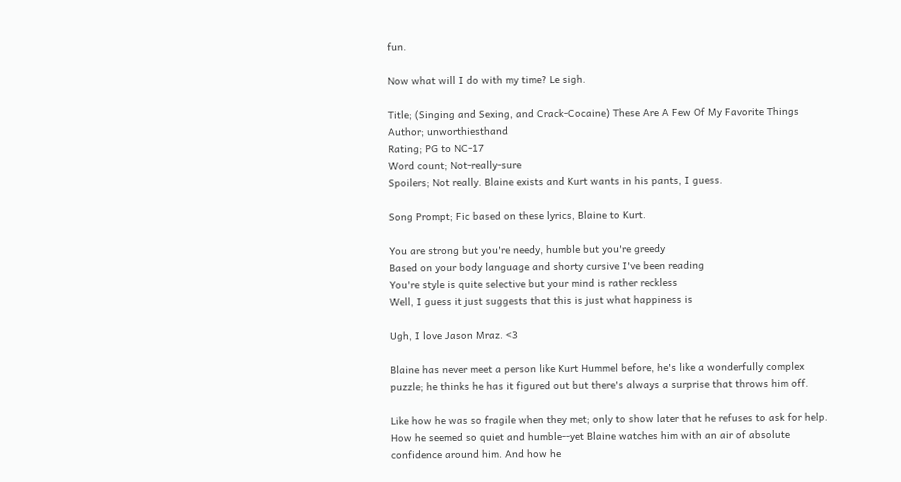fun.

Now what will I do with my time? Le sigh.

Title; (Singing and Sexing, and Crack-Cocaine) These Are A Few Of My Favorite Things
Author; unworthiesthand
Rating; PG to NC-17
Word count; Not-really-sure
Spoilers; Not really. Blaine exists and Kurt wants in his pants, I guess.

Song Prompt; Fic based on these lyrics, Blaine to Kurt.

You are strong but you're needy, humble but you're greedy
Based on your body language and shorty cursive I've been reading
You're style is quite selective but your mind is rather reckless
Well, I guess it just suggests that this is just what happiness is

Ugh, I love Jason Mraz. <3

Blaine has never meet a person like Kurt Hummel before, he's like a wonderfully complex puzzle; he thinks he has it figured out but there's always a surprise that throws him off.

Like how he was so fragile when they met; only to show later that he refuses to ask for help. How he seemed so quiet and humble--yet Blaine watches him with an air of absolute confidence around him. And how he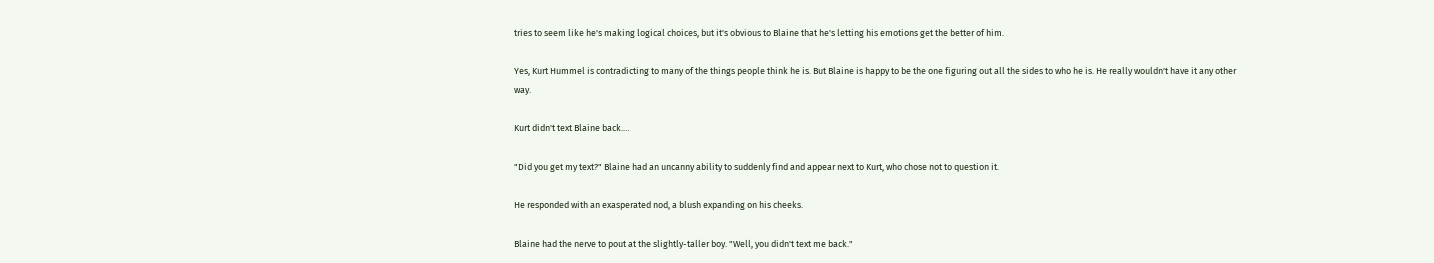tries to seem like he's making logical choices, but it's obvious to Blaine that he's letting his emotions get the better of him.

Yes, Kurt Hummel is contradicting to many of the things people think he is. But Blaine is happy to be the one figuring out all the sides to who he is. He really wouldn't have it any other way.

Kurt didn't text Blaine back.…

"Did you get my text?" Blaine had an uncanny ability to suddenly find and appear next to Kurt, who chose not to question it.

He responded with an exasperated nod, a blush expanding on his cheeks.

Blaine had the nerve to pout at the slightly-taller boy. "Well, you didn't text me back."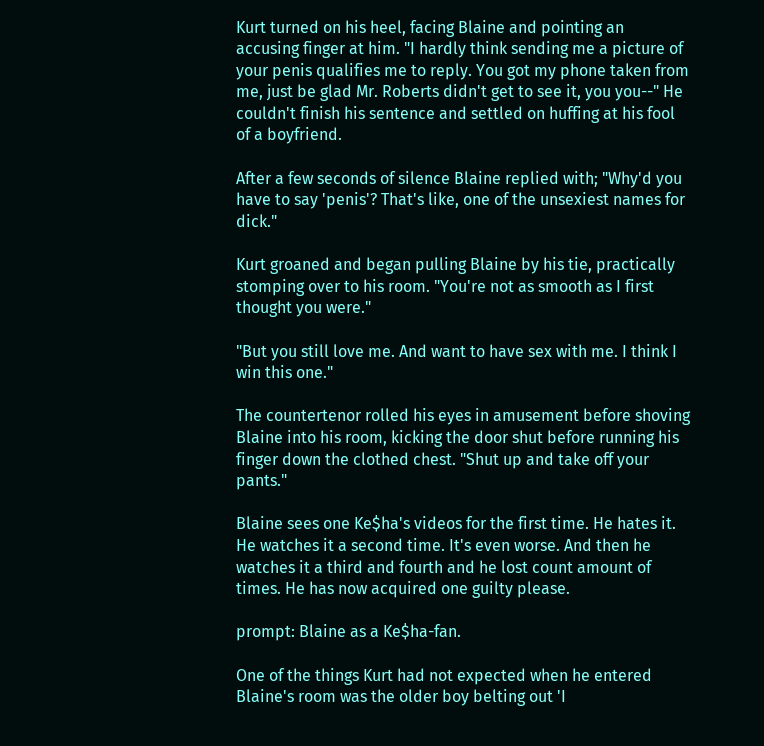Kurt turned on his heel, facing Blaine and pointing an accusing finger at him. "I hardly think sending me a picture of your penis qualifies me to reply. You got my phone taken from me, just be glad Mr. Roberts didn't get to see it, you you--" He couldn't finish his sentence and settled on huffing at his fool of a boyfriend.

After a few seconds of silence Blaine replied with; "Why'd you have to say 'penis'? That's like, one of the unsexiest names for dick."

Kurt groaned and began pulling Blaine by his tie, practically stomping over to his room. "You're not as smooth as I first thought you were."

"But you still love me. And want to have sex with me. I think I win this one."

The countertenor rolled his eyes in amusement before shoving Blaine into his room, kicking the door shut before running his finger down the clothed chest. "Shut up and take off your pants."

Blaine sees one Ke$ha's videos for the first time. He hates it. He watches it a second time. It's even worse. And then he watches it a third and fourth and he lost count amount of times. He has now acquired one guilty please.

prompt: Blaine as a Ke$ha-fan.

One of the things Kurt had not expected when he entered Blaine's room was the older boy belting out 'I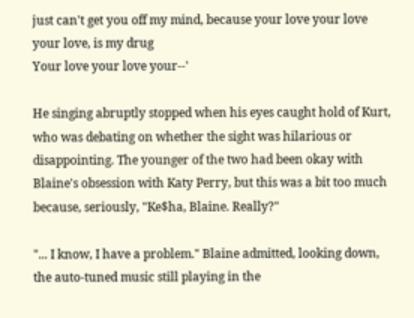just can't get you off my mind, because your love your love your love, is my drug
Your love your love your--'

He singing abruptly stopped when his eyes caught hold of Kurt, who was debating on whether the sight was hilarious or disappointing. The younger of the two had been okay with Blaine's obsession with Katy Perry, but this was a bit too much because, seriously, "Ke$ha, Blaine. Really?"

"... I know, I have a problem." Blaine admitted, looking down, the auto-tuned music still playing in the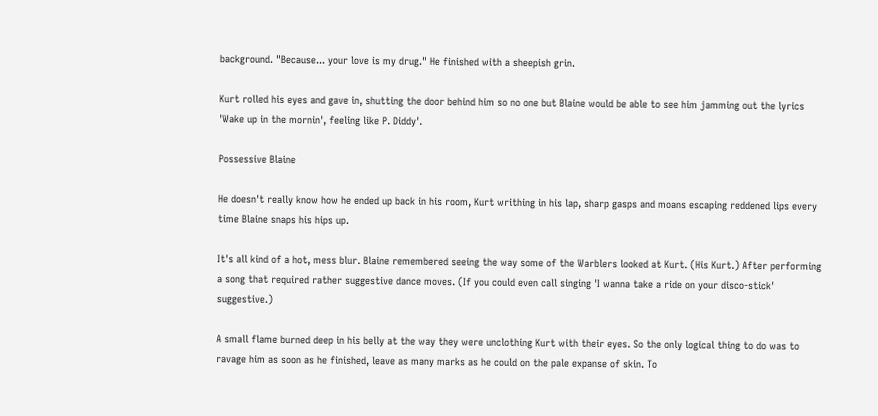background. "Because... your love is my drug." He finished with a sheepish grin.

Kurt rolled his eyes and gave in, shutting the door behind him so no one but Blaine would be able to see him jamming out the lyrics 'Wake up in the mornin', feeling like P. Diddy'.

Possessive Blaine

He doesn't really know how he ended up back in his room, Kurt writhing in his lap, sharp gasps and moans escaping reddened lips every time Blaine snaps his hips up.

It's all kind of a hot, mess blur. Blaine remembered seeing the way some of the Warblers looked at Kurt. (His Kurt.) After performing a song that required rather suggestive dance moves. (If you could even call singing 'I wanna take a ride on your disco-stick' suggestive.)

A small flame burned deep in his belly at the way they were unclothing Kurt with their eyes. So the only logical thing to do was to ravage him as soon as he finished, leave as many marks as he could on the pale expanse of skin. To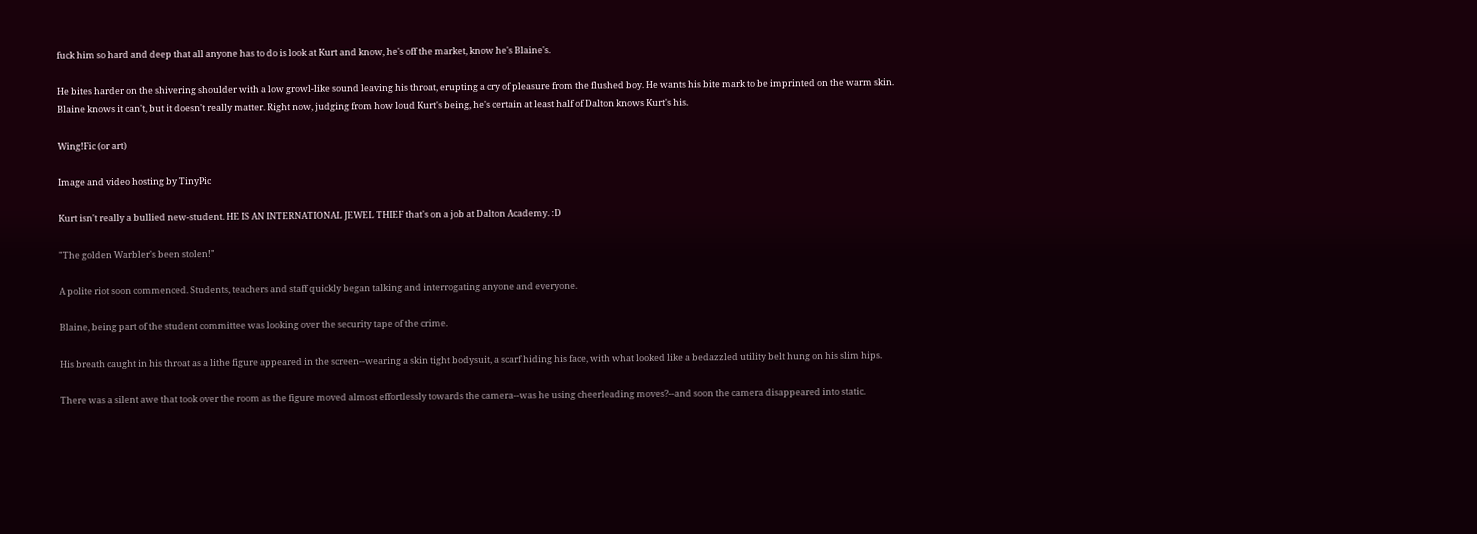fuck him so hard and deep that all anyone has to do is look at Kurt and know, he's off the market, know he's Blaine's.

He bites harder on the shivering shoulder with a low growl-like sound leaving his throat, erupting a cry of pleasure from the flushed boy. He wants his bite mark to be imprinted on the warm skin.
Blaine knows it can't, but it doesn't really matter. Right now, judging from how loud Kurt's being, he's certain at least half of Dalton knows Kurt's his.

Wing!Fic (or art)

Image and video hosting by TinyPic

Kurt isn't really a bullied new-student. HE IS AN INTERNATIONAL JEWEL THIEF that's on a job at Dalton Academy. :D

"The golden Warbler's been stolen!"

A polite riot soon commenced. Students, teachers and staff quickly began talking and interrogating anyone and everyone.

Blaine, being part of the student committee was looking over the security tape of the crime.

His breath caught in his throat as a lithe figure appeared in the screen--wearing a skin tight bodysuit, a scarf hiding his face, with what looked like a bedazzled utility belt hung on his slim hips.

There was a silent awe that took over the room as the figure moved almost effortlessly towards the camera--was he using cheerleading moves?--and soon the camera disappeared into static.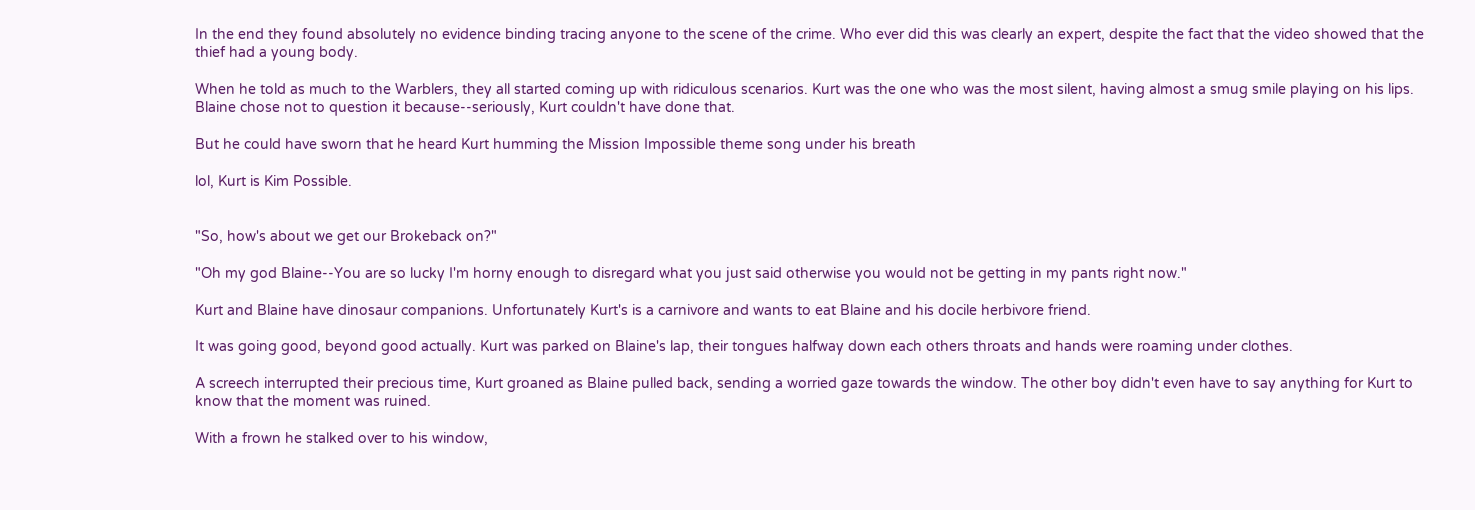In the end they found absolutely no evidence binding tracing anyone to the scene of the crime. Who ever did this was clearly an expert, despite the fact that the video showed that the thief had a young body.

When he told as much to the Warblers, they all started coming up with ridiculous scenarios. Kurt was the one who was the most silent, having almost a smug smile playing on his lips. Blaine chose not to question it because--seriously, Kurt couldn't have done that.

But he could have sworn that he heard Kurt humming the Mission Impossible theme song under his breath

lol, Kurt is Kim Possible.


"So, how's about we get our Brokeback on?"

"Oh my god Blaine--You are so lucky I'm horny enough to disregard what you just said otherwise you would not be getting in my pants right now."

Kurt and Blaine have dinosaur companions. Unfortunately Kurt's is a carnivore and wants to eat Blaine and his docile herbivore friend.

It was going good, beyond good actually. Kurt was parked on Blaine's lap, their tongues halfway down each others throats and hands were roaming under clothes.

A screech interrupted their precious time, Kurt groaned as Blaine pulled back, sending a worried gaze towards the window. The other boy didn't even have to say anything for Kurt to know that the moment was ruined.

With a frown he stalked over to his window,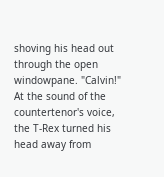shoving his head out through the open windowpane. "Calvin!" At the sound of the countertenor's voice, the T-Rex turned his head away from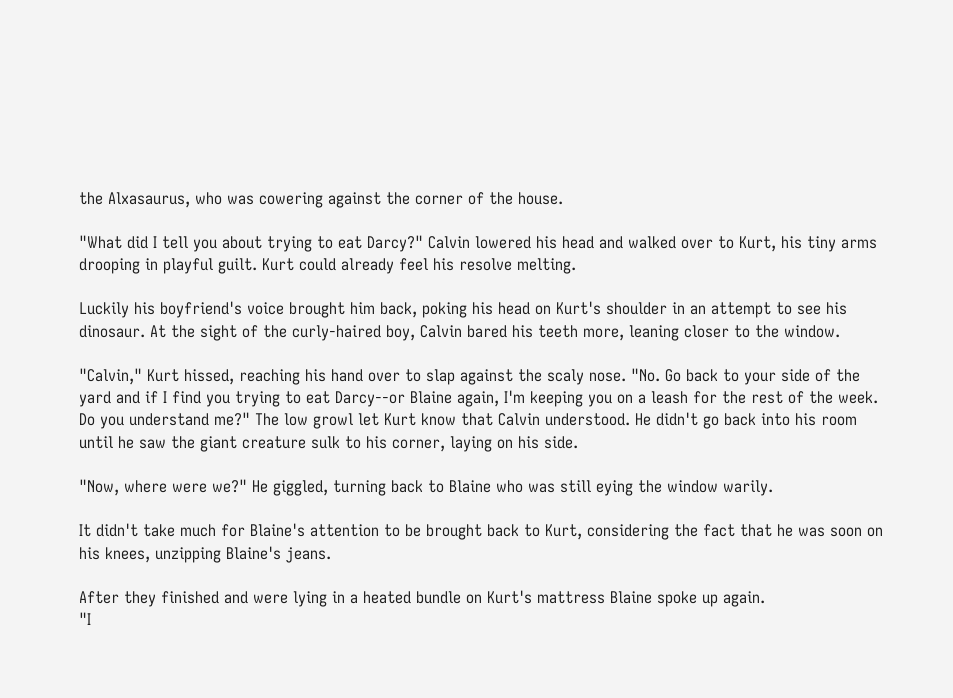the Alxasaurus, who was cowering against the corner of the house.

"What did I tell you about trying to eat Darcy?" Calvin lowered his head and walked over to Kurt, his tiny arms drooping in playful guilt. Kurt could already feel his resolve melting.

Luckily his boyfriend's voice brought him back, poking his head on Kurt's shoulder in an attempt to see his dinosaur. At the sight of the curly-haired boy, Calvin bared his teeth more, leaning closer to the window.

"Calvin," Kurt hissed, reaching his hand over to slap against the scaly nose. "No. Go back to your side of the yard and if I find you trying to eat Darcy--or Blaine again, I'm keeping you on a leash for the rest of the week. Do you understand me?" The low growl let Kurt know that Calvin understood. He didn't go back into his room until he saw the giant creature sulk to his corner, laying on his side.

"Now, where were we?" He giggled, turning back to Blaine who was still eying the window warily.

It didn't take much for Blaine's attention to be brought back to Kurt, considering the fact that he was soon on his knees, unzipping Blaine's jeans.

After they finished and were lying in a heated bundle on Kurt's mattress Blaine spoke up again.
"I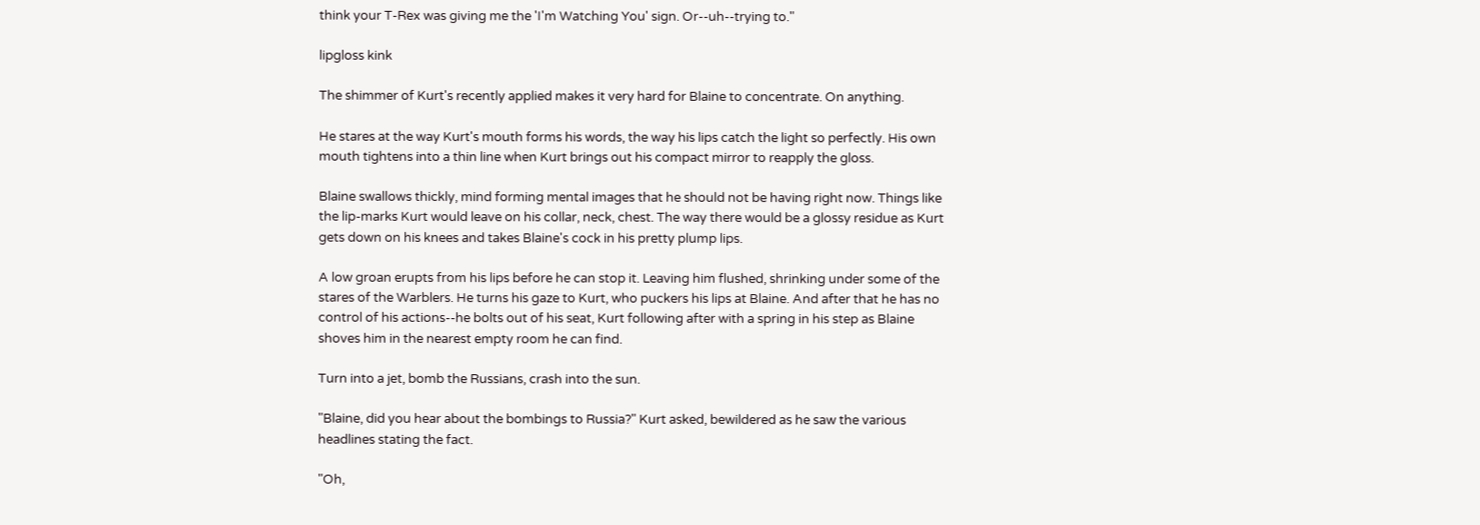think your T-Rex was giving me the 'I'm Watching You' sign. Or--uh--trying to."

lipgloss kink

The shimmer of Kurt's recently applied makes it very hard for Blaine to concentrate. On anything.

He stares at the way Kurt's mouth forms his words, the way his lips catch the light so perfectly. His own mouth tightens into a thin line when Kurt brings out his compact mirror to reapply the gloss.

Blaine swallows thickly, mind forming mental images that he should not be having right now. Things like the lip-marks Kurt would leave on his collar, neck, chest. The way there would be a glossy residue as Kurt gets down on his knees and takes Blaine's cock in his pretty plump lips.

A low groan erupts from his lips before he can stop it. Leaving him flushed, shrinking under some of the stares of the Warblers. He turns his gaze to Kurt, who puckers his lips at Blaine. And after that he has no control of his actions--he bolts out of his seat, Kurt following after with a spring in his step as Blaine shoves him in the nearest empty room he can find.

Turn into a jet, bomb the Russians, crash into the sun.

"Blaine, did you hear about the bombings to Russia?" Kurt asked, bewildered as he saw the various headlines stating the fact.

"Oh,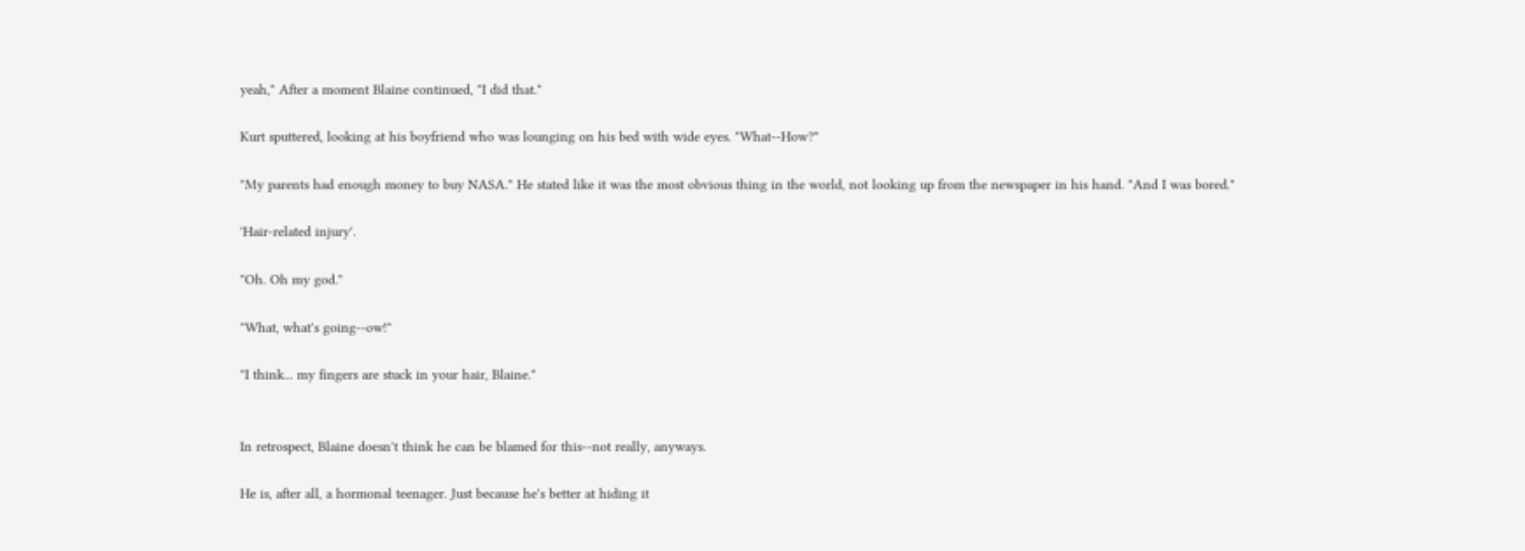yeah," After a moment Blaine continued, "I did that."

Kurt sputtered, looking at his boyfriend who was lounging on his bed with wide eyes. "What--How?"

"My parents had enough money to buy NASA." He stated like it was the most obvious thing in the world, not looking up from the newspaper in his hand. "And I was bored."

'Hair-related injury'.

"Oh. Oh my god."

"What, what's going--ow!"

"I think... my fingers are stuck in your hair, Blaine."


In retrospect, Blaine doesn't think he can be blamed for this--not really, anyways.

He is, after all, a hormonal teenager. Just because he's better at hiding it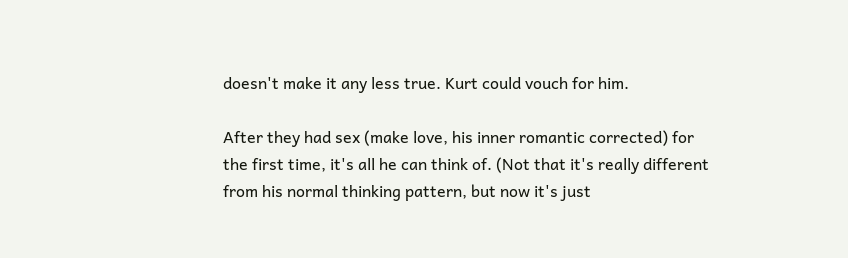doesn't make it any less true. Kurt could vouch for him.

After they had sex (make love, his inner romantic corrected) for the first time, it's all he can think of. (Not that it's really different from his normal thinking pattern, but now it's just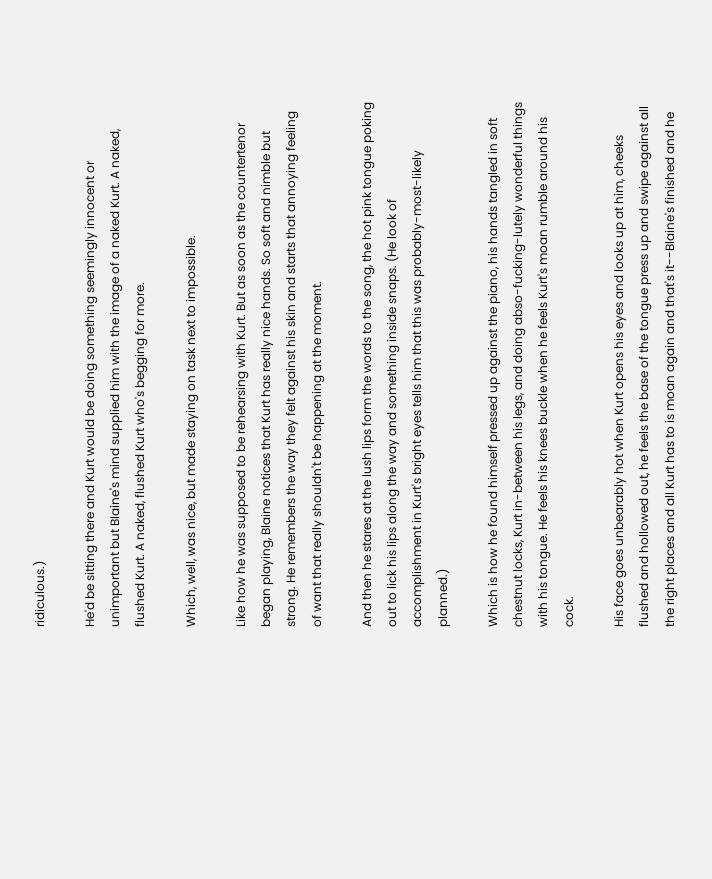ridiculous.)

He'd be sitting there and Kurt would be doing something seemingly innocent or unimportant but Blaine's mind supplied him with the image of a naked Kurt. A naked, flushed Kurt. A naked, flushed Kurt who's begging for more.

Which, well, was nice, but made staying on task next to impossible.

Like how he was supposed to be rehearsing with Kurt. But as soon as the countertenor began playing, Blaine notices that Kurt has really nice hands. So soft and nimble but strong. He remembers the way they felt against his skin and starts that annoying feeling of want that really shouldn't be happening at the moment.

And then he stares at the lush lips form the words to the song, the hot pink tongue poking out to lick his lips along the way and something inside snaps. (He look of accomplishment in Kurt's bright eyes tells him that this was probably-most-likely planned.)

Which is how he found himself pressed up against the piano, his hands tangled in soft chestnut locks, Kurt in-between his legs, and doing abso-fucking-lutely wonderful things with his tongue. He feels his knees buckle when he feels Kurt's moan rumble around his cock.

His face goes unbearably hot when Kurt opens his eyes and looks up at him, cheeks flushed and hollowed out, he feels the base of the tongue press up and swipe against all the right places and all Kurt has to is moan again and that's it--Blaine's finished and he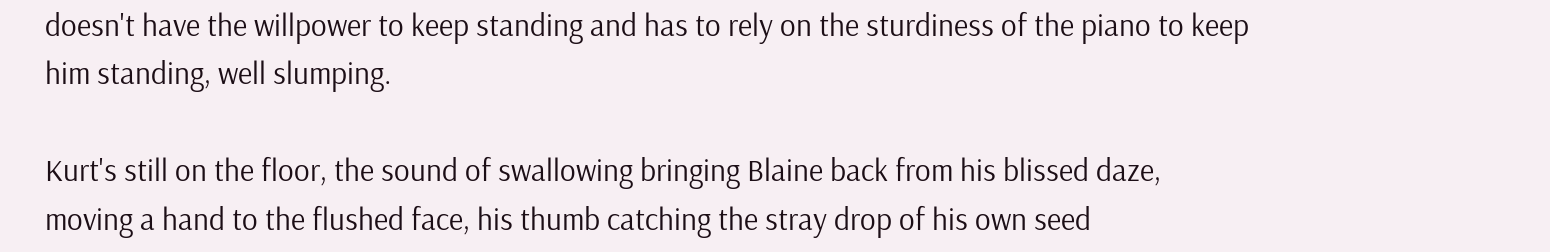doesn't have the willpower to keep standing and has to rely on the sturdiness of the piano to keep him standing, well slumping.

Kurt's still on the floor, the sound of swallowing bringing Blaine back from his blissed daze, moving a hand to the flushed face, his thumb catching the stray drop of his own seed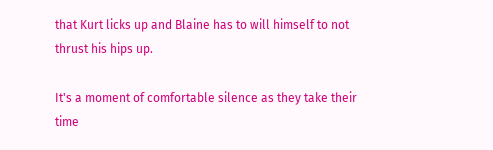that Kurt licks up and Blaine has to will himself to not thrust his hips up.

It's a moment of comfortable silence as they take their time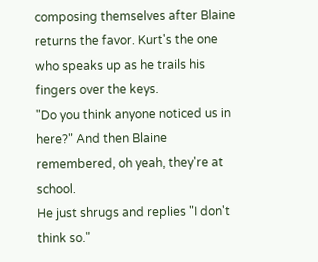composing themselves after Blaine returns the favor. Kurt's the one who speaks up as he trails his fingers over the keys.
"Do you think anyone noticed us in here?" And then Blaine remembered, oh yeah, they're at school.
He just shrugs and replies "I don't think so."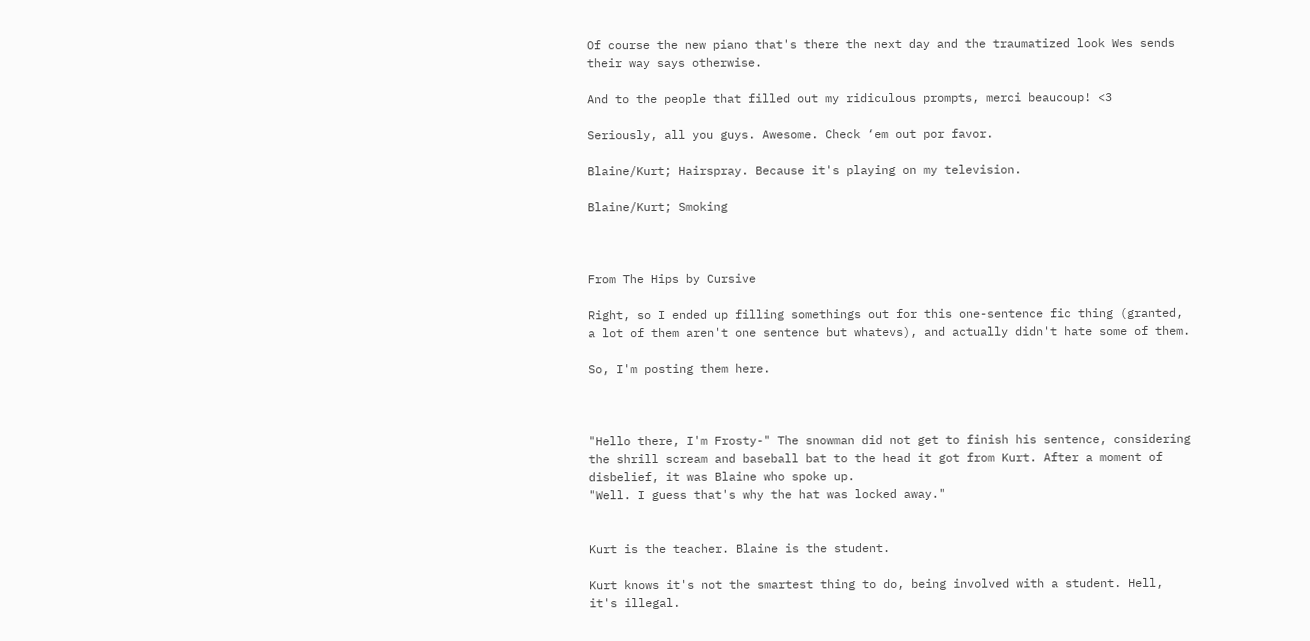Of course the new piano that's there the next day and the traumatized look Wes sends their way says otherwise.

And to the people that filled out my ridiculous prompts, merci beaucoup! <3

Seriously, all you guys. Awesome. Check ‘em out por favor.

Blaine/Kurt; Hairspray. Because it's playing on my television.

Blaine/Kurt; Smoking



From The Hips by Cursive

Right, so I ended up filling somethings out for this one-sentence fic thing (granted, a lot of them aren't one sentence but whatevs), and actually didn't hate some of them.

So, I'm posting them here.



"Hello there, I'm Frosty-" The snowman did not get to finish his sentence, considering the shrill scream and baseball bat to the head it got from Kurt. After a moment of disbelief, it was Blaine who spoke up.
"Well. I guess that's why the hat was locked away."


Kurt is the teacher. Blaine is the student.

Kurt knows it's not the smartest thing to do, being involved with a student. Hell, it's illegal.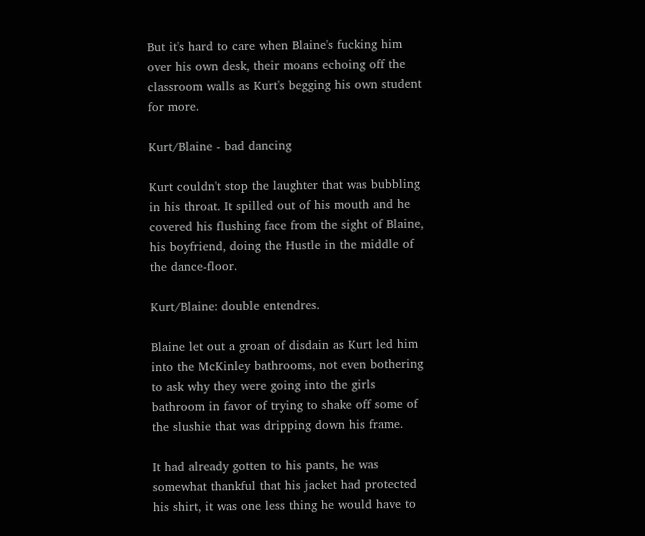But it's hard to care when Blaine's fucking him over his own desk, their moans echoing off the classroom walls as Kurt's begging his own student for more.

Kurt/Blaine - bad dancing

Kurt couldn't stop the laughter that was bubbling in his throat. It spilled out of his mouth and he covered his flushing face from the sight of Blaine, his boyfriend, doing the Hustle in the middle of the dance-floor.

Kurt/Blaine: double entendres.

Blaine let out a groan of disdain as Kurt led him into the McKinley bathrooms, not even bothering to ask why they were going into the girls bathroom in favor of trying to shake off some of the slushie that was dripping down his frame.

It had already gotten to his pants, he was somewhat thankful that his jacket had protected his shirt, it was one less thing he would have to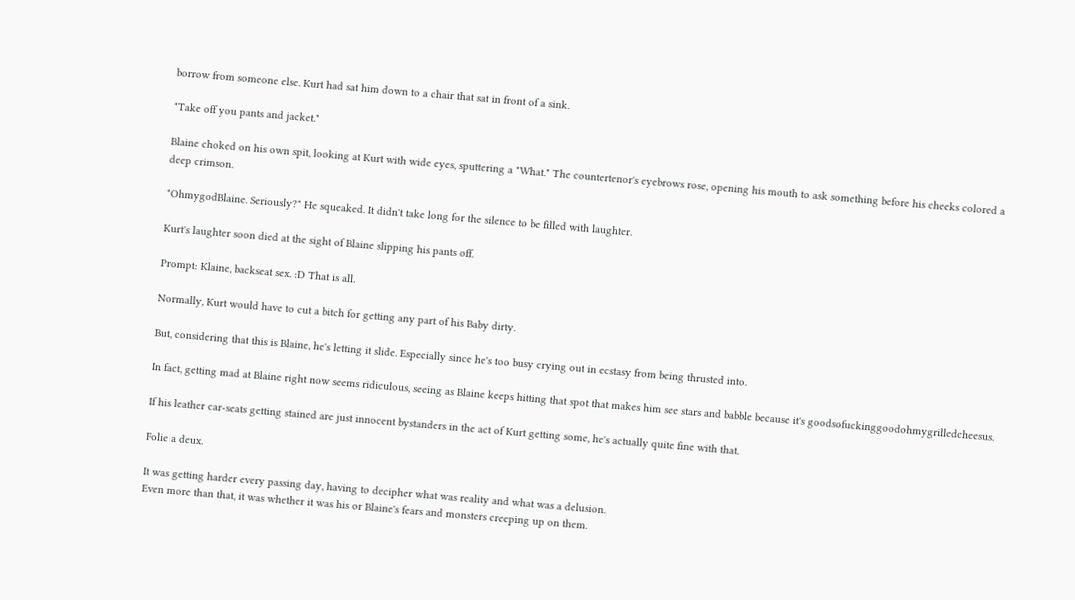borrow from someone else. Kurt had sat him down to a chair that sat in front of a sink.

"Take off you pants and jacket."

Blaine choked on his own spit, looking at Kurt with wide eyes, sputtering a "What." The countertenor's eyebrows rose, opening his mouth to ask something before his cheeks colored a deep crimson.

"OhmygodBlaine. Seriously?" He squeaked. It didn't take long for the silence to be filled with laughter.

Kurt's laughter soon died at the sight of Blaine slipping his pants off.

Prompt: Klaine, backseat sex. :D That is all.

Normally, Kurt would have to cut a bitch for getting any part of his Baby dirty.

But, considering that this is Blaine, he's letting it slide. Especially since he's too busy crying out in ecstasy from being thrusted into.

In fact, getting mad at Blaine right now seems ridiculous, seeing as Blaine keeps hitting that spot that makes him see stars and babble because it's goodsofuckinggoodohmygrilledcheesus.

If his leather car-seats getting stained are just innocent bystanders in the act of Kurt getting some, he's actually quite fine with that.

Folie a deux.

It was getting harder every passing day, having to decipher what was reality and what was a delusion.
Even more than that, it was whether it was his or Blaine's fears and monsters creeping up on them.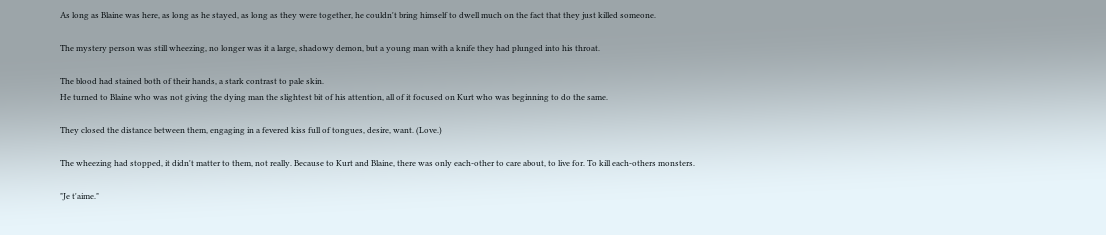As long as Blaine was here, as long as he stayed, as long as they were together, he couldn't bring himself to dwell much on the fact that they just killed someone.

The mystery person was still wheezing, no longer was it a large, shadowy demon, but a young man with a knife they had plunged into his throat.

The blood had stained both of their hands, a stark contrast to pale skin.
He turned to Blaine who was not giving the dying man the slightest bit of his attention, all of it focused on Kurt who was beginning to do the same.

They closed the distance between them, engaging in a fevered kiss full of tongues, desire, want. (Love.)

The wheezing had stopped, it didn't matter to them, not really. Because to Kurt and Blaine, there was only each-other to care about, to live for. To kill each-others monsters.

"Je t'aime."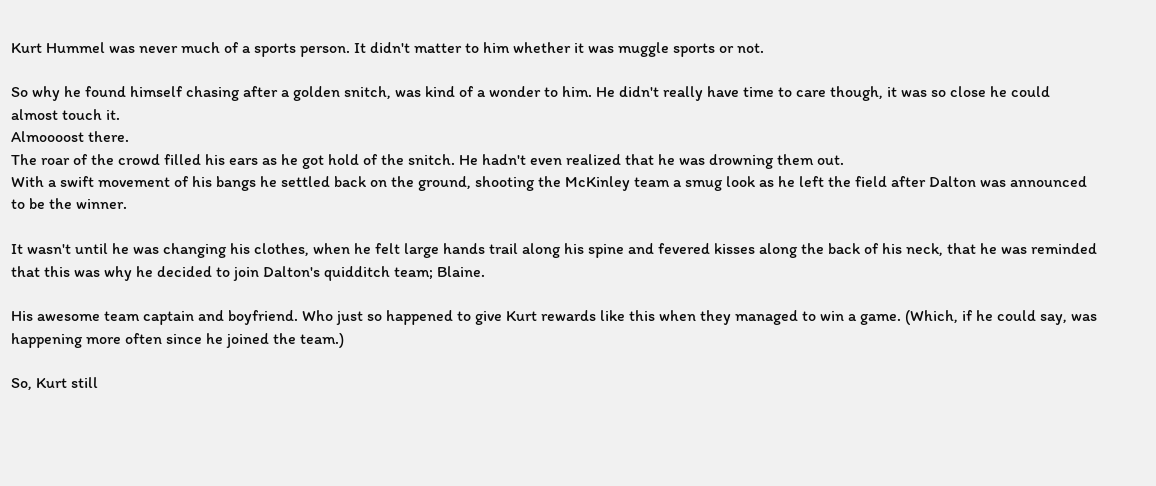Kurt Hummel was never much of a sports person. It didn't matter to him whether it was muggle sports or not.

So why he found himself chasing after a golden snitch, was kind of a wonder to him. He didn't really have time to care though, it was so close he could almost touch it.
Almoooost there.
The roar of the crowd filled his ears as he got hold of the snitch. He hadn't even realized that he was drowning them out.
With a swift movement of his bangs he settled back on the ground, shooting the McKinley team a smug look as he left the field after Dalton was announced to be the winner.

It wasn't until he was changing his clothes, when he felt large hands trail along his spine and fevered kisses along the back of his neck, that he was reminded that this was why he decided to join Dalton's quidditch team; Blaine.

His awesome team captain and boyfriend. Who just so happened to give Kurt rewards like this when they managed to win a game. (Which, if he could say, was happening more often since he joined the team.)

So, Kurt still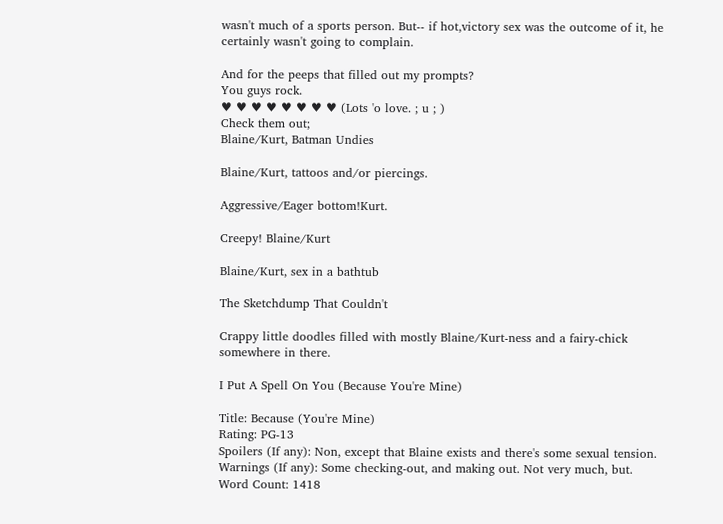wasn't much of a sports person. But-- if hot,victory sex was the outcome of it, he certainly wasn't going to complain.

And for the peeps that filled out my prompts?
You guys rock.
♥ ♥ ♥ ♥ ♥ ♥ ♥ ♥ (Lots 'o love. ; u ; )
Check them out;
Blaine/Kurt, Batman Undies

Blaine/Kurt, tattoos and/or piercings.

Aggressive/Eager bottom!Kurt.

Creepy! Blaine/Kurt

Blaine/Kurt, sex in a bathtub

The Sketchdump That Couldn't

Crappy little doodles filled with mostly Blaine/Kurt-ness and a fairy-chick somewhere in there.

I Put A Spell On You (Because You're Mine)

Title: Because (You're Mine)
Rating: PG-13
Spoilers (If any): Non, except that Blaine exists and there's some sexual tension.
Warnings (If any): Some checking-out, and making out. Not very much, but.
Word Count: 1418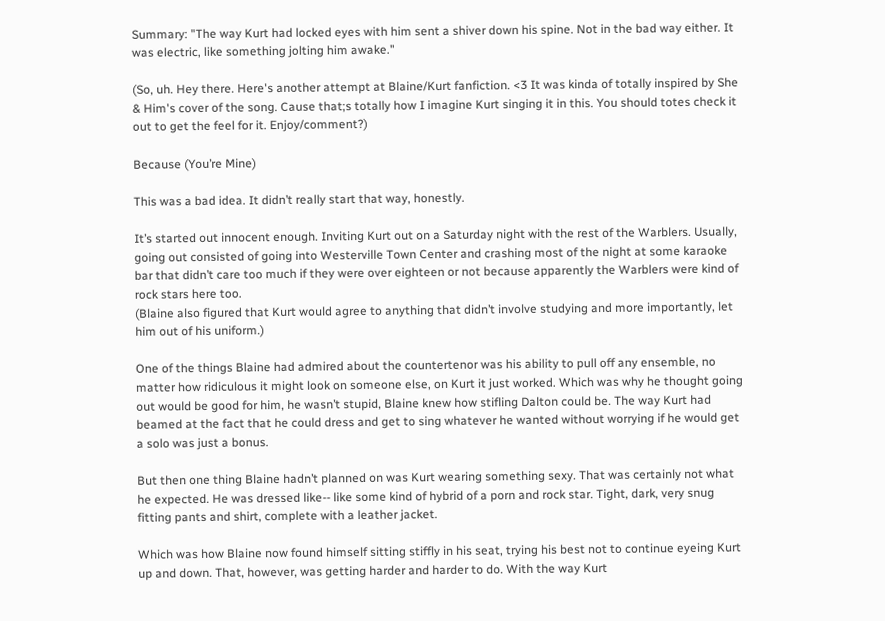Summary: "The way Kurt had locked eyes with him sent a shiver down his spine. Not in the bad way either. It was electric, like something jolting him awake."

(So, uh. Hey there. Here's another attempt at Blaine/Kurt fanfiction. <3 It was kinda of totally inspired by She & Him's cover of the song. Cause that;s totally how I imagine Kurt singing it in this. You should totes check it out to get the feel for it. Enjoy/comment?)

Because (You’re Mine)

This was a bad idea. It didn’t really start that way, honestly.

It’s started out innocent enough. Inviting Kurt out on a Saturday night with the rest of the Warblers. Usually, going out consisted of going into Westerville Town Center and crashing most of the night at some karaoke bar that didn’t care too much if they were over eighteen or not because apparently the Warblers were kind of rock stars here too.
(Blaine also figured that Kurt would agree to anything that didn’t involve studying and more importantly, let him out of his uniform.)

One of the things Blaine had admired about the countertenor was his ability to pull off any ensemble, no matter how ridiculous it might look on someone else, on Kurt it just worked. Which was why he thought going out would be good for him, he wasn’t stupid, Blaine knew how stifling Dalton could be. The way Kurt had beamed at the fact that he could dress and get to sing whatever he wanted without worrying if he would get a solo was just a bonus.

But then one thing Blaine hadn’t planned on was Kurt wearing something sexy. That was certainly not what he expected. He was dressed like-- like some kind of hybrid of a porn and rock star. Tight, dark, very snug fitting pants and shirt, complete with a leather jacket.

Which was how Blaine now found himself sitting stiffly in his seat, trying his best not to continue eyeing Kurt up and down. That, however, was getting harder and harder to do. With the way Kurt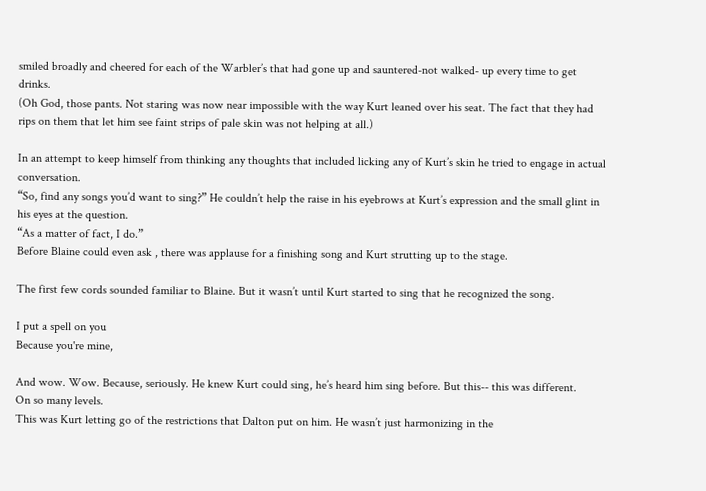smiled broadly and cheered for each of the Warbler’s that had gone up and sauntered-not walked- up every time to get drinks.
(Oh God, those pants. Not staring was now near impossible with the way Kurt leaned over his seat. The fact that they had rips on them that let him see faint strips of pale skin was not helping at all.)

In an attempt to keep himself from thinking any thoughts that included licking any of Kurt’s skin he tried to engage in actual conversation.
“So, find any songs you’d want to sing?” He couldn’t help the raise in his eyebrows at Kurt’s expression and the small glint in his eyes at the question.
“As a matter of fact, I do.”
Before Blaine could even ask , there was applause for a finishing song and Kurt strutting up to the stage.

The first few cords sounded familiar to Blaine. But it wasn’t until Kurt started to sing that he recognized the song.

I put a spell on you
Because you're mine,

And wow. Wow. Because, seriously. He knew Kurt could sing, he’s heard him sing before. But this-- this was different.
On so many levels.
This was Kurt letting go of the restrictions that Dalton put on him. He wasn’t just harmonizing in the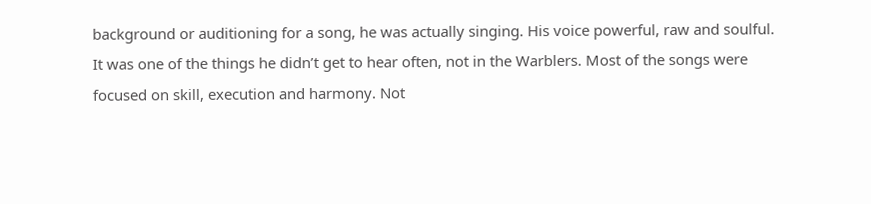background or auditioning for a song, he was actually singing. His voice powerful, raw and soulful.
It was one of the things he didn’t get to hear often, not in the Warblers. Most of the songs were focused on skill, execution and harmony. Not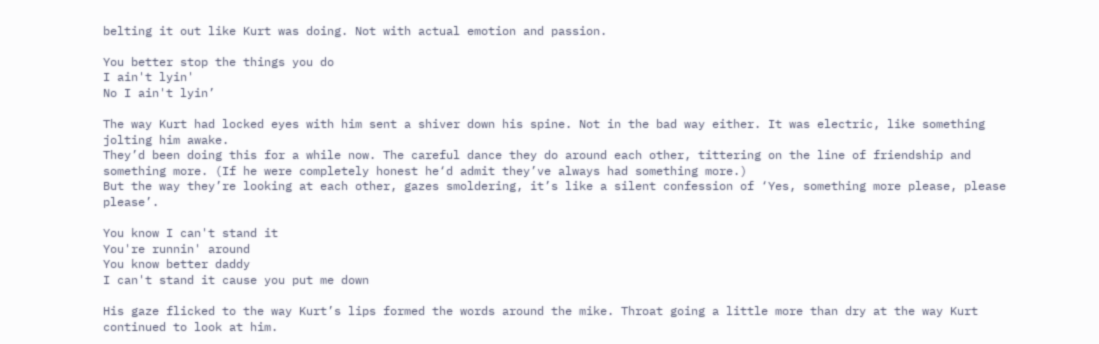belting it out like Kurt was doing. Not with actual emotion and passion.

You better stop the things you do
I ain't lyin'
No I ain't lyin’

The way Kurt had locked eyes with him sent a shiver down his spine. Not in the bad way either. It was electric, like something jolting him awake.
They’d been doing this for a while now. The careful dance they do around each other, tittering on the line of friendship and something more. (If he were completely honest he‘d admit they’ve always had something more.)
But the way they’re looking at each other, gazes smoldering, it’s like a silent confession of ‘Yes, something more please, please please’.

You know I can't stand it
You're runnin' around
You know better daddy
I can't stand it cause you put me down

His gaze flicked to the way Kurt’s lips formed the words around the mike. Throat going a little more than dry at the way Kurt continued to look at him.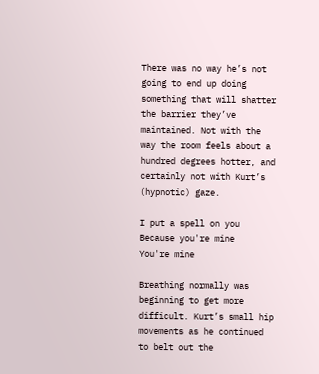There was no way he’s not going to end up doing something that will shatter the barrier they’ve maintained. Not with the way the room feels about a hundred degrees hotter, and certainly not with Kurt’s (hypnotic) gaze.

I put a spell on you
Because you're mine
You're mine

Breathing normally was beginning to get more difficult. Kurt’s small hip movements as he continued to belt out the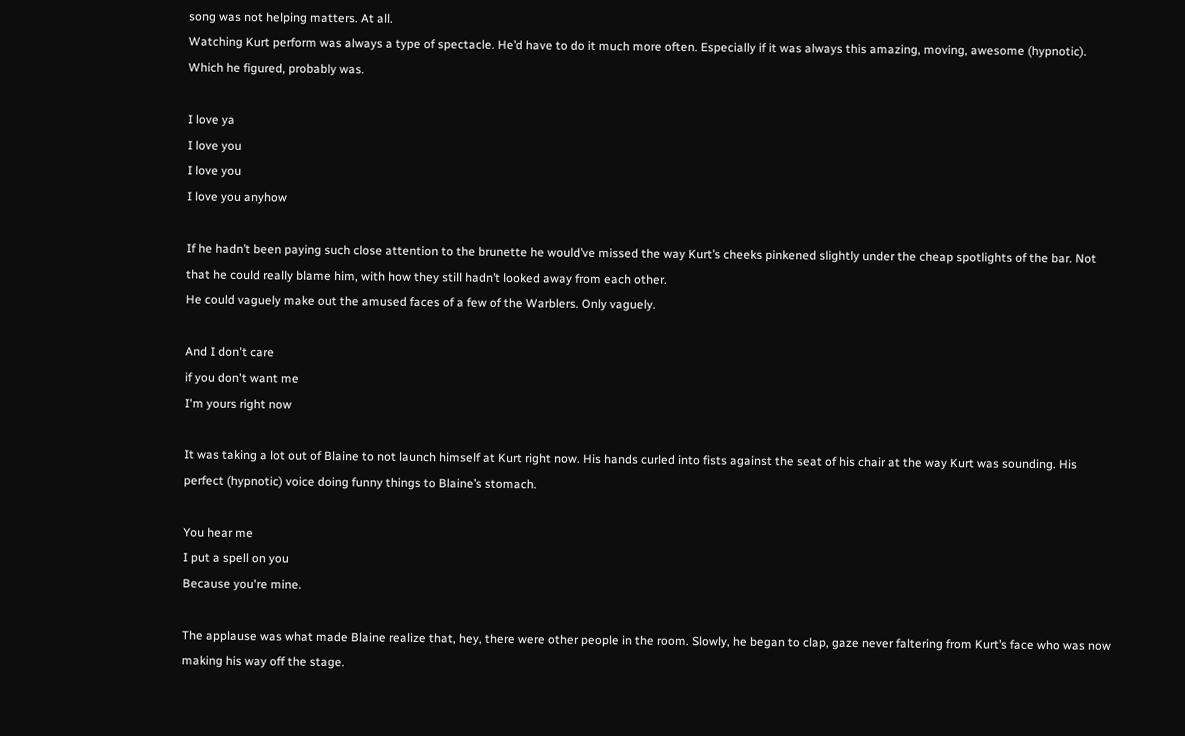song was not helping matters. At all.
Watching Kurt perform was always a type of spectacle. He’d have to do it much more often. Especially if it was always this amazing, moving, awesome (hypnotic). Which he figured, probably was.

I love ya
I love you
I love you
I love you anyhow

If he hadn’t been paying such close attention to the brunette he would’ve missed the way Kurt’s cheeks pinkened slightly under the cheap spotlights of the bar. Not that he could really blame him, with how they still hadn’t looked away from each other.
He could vaguely make out the amused faces of a few of the Warblers. Only vaguely.

And I don't care
if you don't want me
I'm yours right now

It was taking a lot out of Blaine to not launch himself at Kurt right now. His hands curled into fists against the seat of his chair at the way Kurt was sounding. His perfect (hypnotic) voice doing funny things to Blaine’s stomach.

You hear me
I put a spell on you
Because you're mine.

The applause was what made Blaine realize that, hey, there were other people in the room. Slowly, he began to clap, gaze never faltering from Kurt’s face who was now making his way off the stage.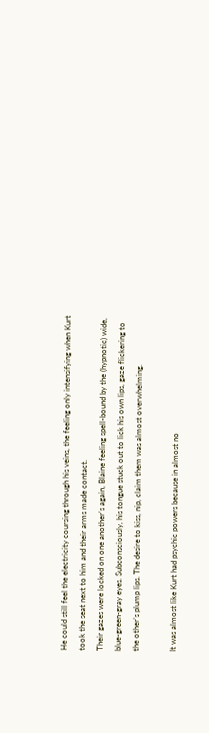He could still feel the electricity coursing through his veins, the feeling only intensifying when Kurt took the seat next to him and their arms made contact.
Their gazes were locked on one another’s again, Blaine feeling spell-bound by the (hypnotic) wide, blue-green-gray eyes. Subconsciously, his tongue stuck out to lick his own lips, gaze flickering to the other’s plump lips. The desire to kiss, nip, claim them was almost overwhelming.

It was almost like Kurt had psychic powers because in almost no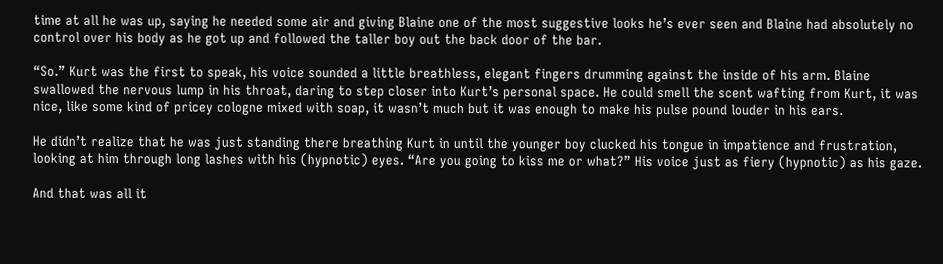time at all he was up, saying he needed some air and giving Blaine one of the most suggestive looks he’s ever seen and Blaine had absolutely no control over his body as he got up and followed the taller boy out the back door of the bar.

“So.” Kurt was the first to speak, his voice sounded a little breathless, elegant fingers drumming against the inside of his arm. Blaine swallowed the nervous lump in his throat, daring to step closer into Kurt’s personal space. He could smell the scent wafting from Kurt, it was nice, like some kind of pricey cologne mixed with soap, it wasn’t much but it was enough to make his pulse pound louder in his ears.

He didn’t realize that he was just standing there breathing Kurt in until the younger boy clucked his tongue in impatience and frustration, looking at him through long lashes with his (hypnotic) eyes. “Are you going to kiss me or what?” His voice just as fiery (hypnotic) as his gaze.

And that was all it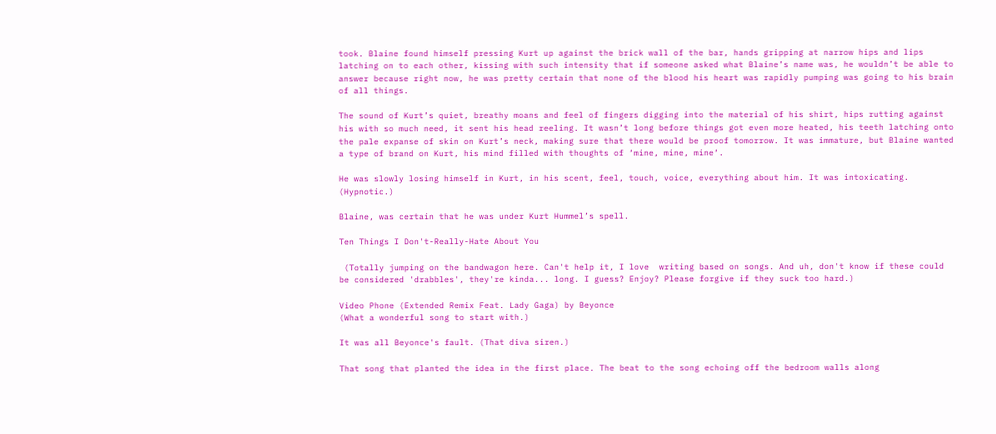took. Blaine found himself pressing Kurt up against the brick wall of the bar, hands gripping at narrow hips and lips latching on to each other, kissing with such intensity that if someone asked what Blaine’s name was, he wouldn’t be able to answer because right now, he was pretty certain that none of the blood his heart was rapidly pumping was going to his brain of all things.

The sound of Kurt’s quiet, breathy moans and feel of fingers digging into the material of his shirt, hips rutting against his with so much need, it sent his head reeling. It wasn’t long before things got even more heated, his teeth latching onto the pale expanse of skin on Kurt’s neck, making sure that there would be proof tomorrow. It was immature, but Blaine wanted a type of brand on Kurt, his mind filled with thoughts of ‘mine, mine, mine‘.

He was slowly losing himself in Kurt, in his scent, feel, touch, voice, everything about him. It was intoxicating. (Hypnotic.)

Blaine, was certain that he was under Kurt Hummel’s spell.

Ten Things I Don't-Really-Hate About You

 (Totally jumping on the bandwagon here. Can't help it, I love  writing based on songs. And uh, don't know if these could be considered 'drabbles', they're kinda... long. I guess? Enjoy? Please forgive if they suck too hard.)

Video Phone (Extended Remix Feat. Lady Gaga) by Beyonce
(What a wonderful song to start with.)

It was all Beyonce's fault. (That diva siren.)

That song that planted the idea in the first place. The beat to the song echoing off the bedroom walls along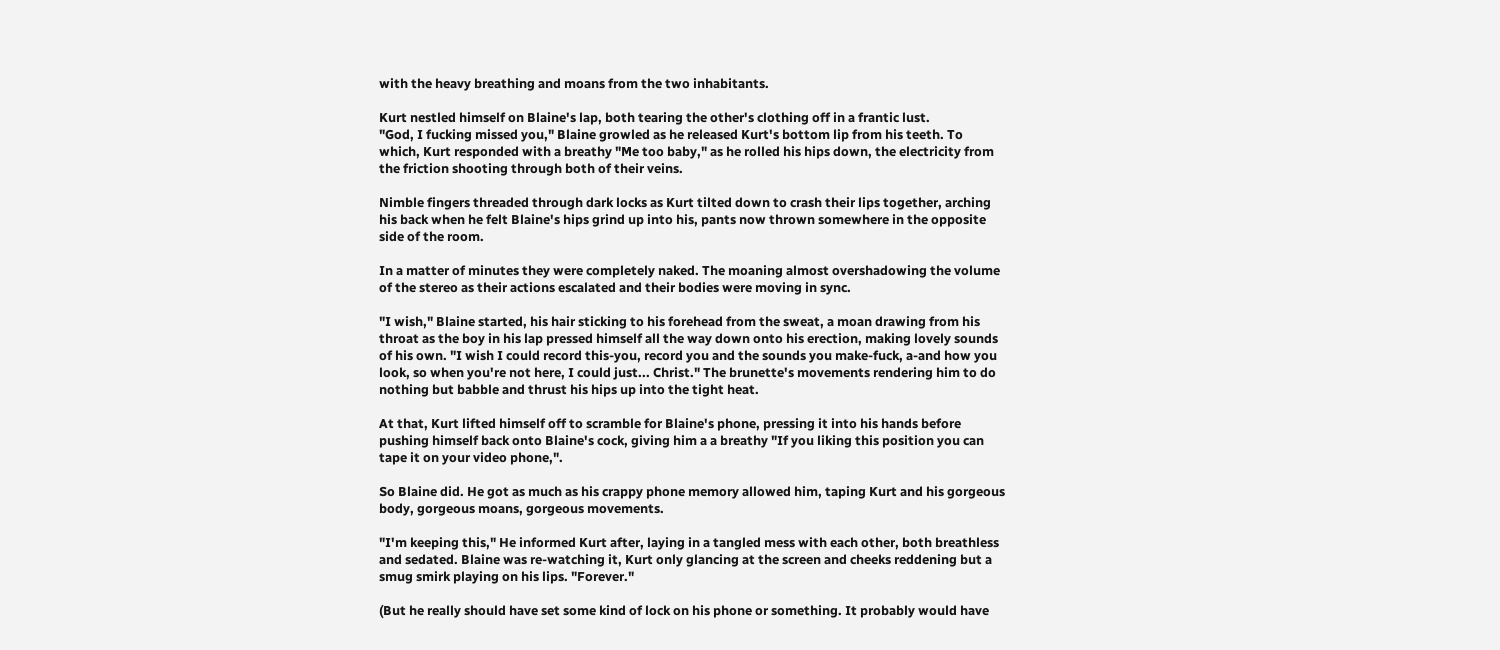with the heavy breathing and moans from the two inhabitants.

Kurt nestled himself on Blaine's lap, both tearing the other's clothing off in a frantic lust.
"God, I fucking missed you," Blaine growled as he released Kurt's bottom lip from his teeth. To which, Kurt responded with a breathy "Me too baby," as he rolled his hips down, the electricity from the friction shooting through both of their veins.

Nimble fingers threaded through dark locks as Kurt tilted down to crash their lips together, arching his back when he felt Blaine's hips grind up into his, pants now thrown somewhere in the opposite side of the room.

In a matter of minutes they were completely naked. The moaning almost overshadowing the volume of the stereo as their actions escalated and their bodies were moving in sync.

"I wish," Blaine started, his hair sticking to his forehead from the sweat, a moan drawing from his throat as the boy in his lap pressed himself all the way down onto his erection, making lovely sounds of his own. "I wish I could record this-you, record you and the sounds you make-fuck, a-and how you look, so when you're not here, I could just... Christ." The brunette's movements rendering him to do nothing but babble and thrust his hips up into the tight heat.

At that, Kurt lifted himself off to scramble for Blaine's phone, pressing it into his hands before pushing himself back onto Blaine's cock, giving him a a breathy "If you liking this position you can tape it on your video phone,".

So Blaine did. He got as much as his crappy phone memory allowed him, taping Kurt and his gorgeous body, gorgeous moans, gorgeous movements.

"I'm keeping this," He informed Kurt after, laying in a tangled mess with each other, both breathless and sedated. Blaine was re-watching it, Kurt only glancing at the screen and cheeks reddening but a smug smirk playing on his lips. "Forever."

(But he really should have set some kind of lock on his phone or something. It probably would have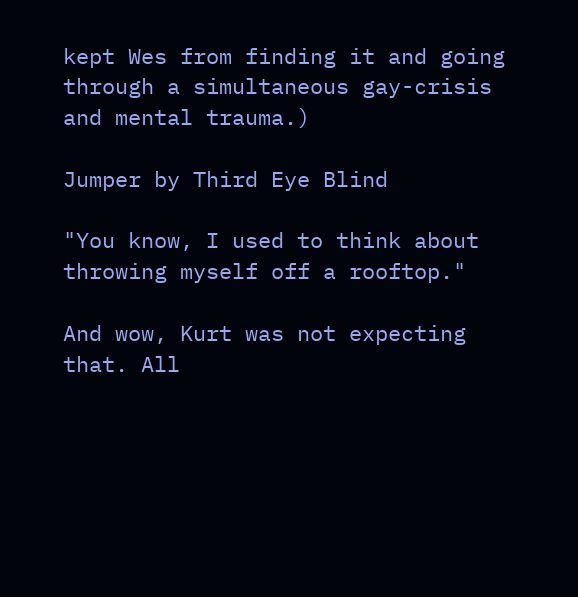kept Wes from finding it and going through a simultaneous gay-crisis and mental trauma.)

Jumper by Third Eye Blind

"You know, I used to think about throwing myself off a rooftop."

And wow, Kurt was not expecting that. All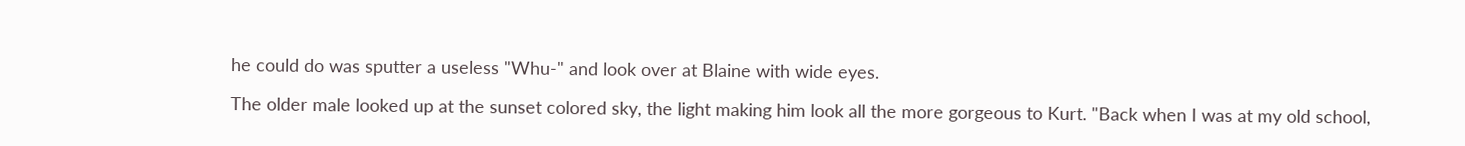he could do was sputter a useless "Whu-" and look over at Blaine with wide eyes.

The older male looked up at the sunset colored sky, the light making him look all the more gorgeous to Kurt. "Back when I was at my old school,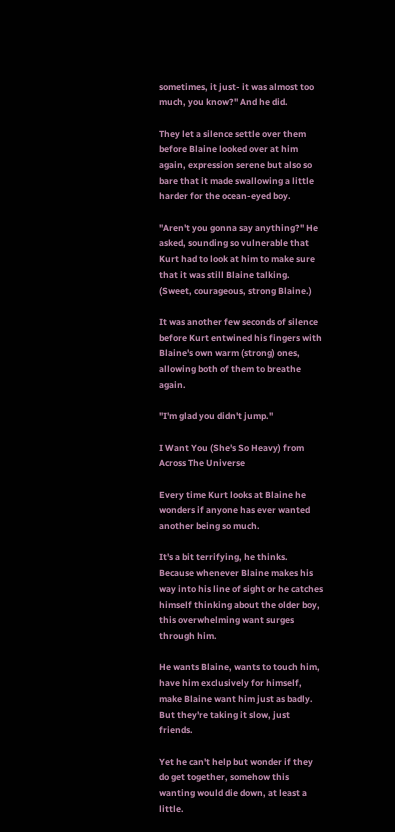sometimes, it just- it was almost too much, you know?" And he did.

They let a silence settle over them before Blaine looked over at him again, expression serene but also so bare that it made swallowing a little harder for the ocean-eyed boy.

"Aren't you gonna say anything?" He asked, sounding so vulnerable that Kurt had to look at him to make sure that it was still Blaine talking. (Sweet, courageous, strong Blaine.)

It was another few seconds of silence before Kurt entwined his fingers with Blaine's own warm (strong) ones, allowing both of them to breathe again.

"I'm glad you didn't jump."

I Want You (She's So Heavy) from Across The Universe

Every time Kurt looks at Blaine he wonders if anyone has ever wanted another being so much.

It's a bit terrifying, he thinks. Because whenever Blaine makes his way into his line of sight or he catches himself thinking about the older boy, this overwhelming want surges through him.

He wants Blaine, wants to touch him, have him exclusively for himself, make Blaine want him just as badly.
But they're taking it slow, just friends.

Yet he can't help but wonder if they do get together, somehow this wanting would die down, at least a little.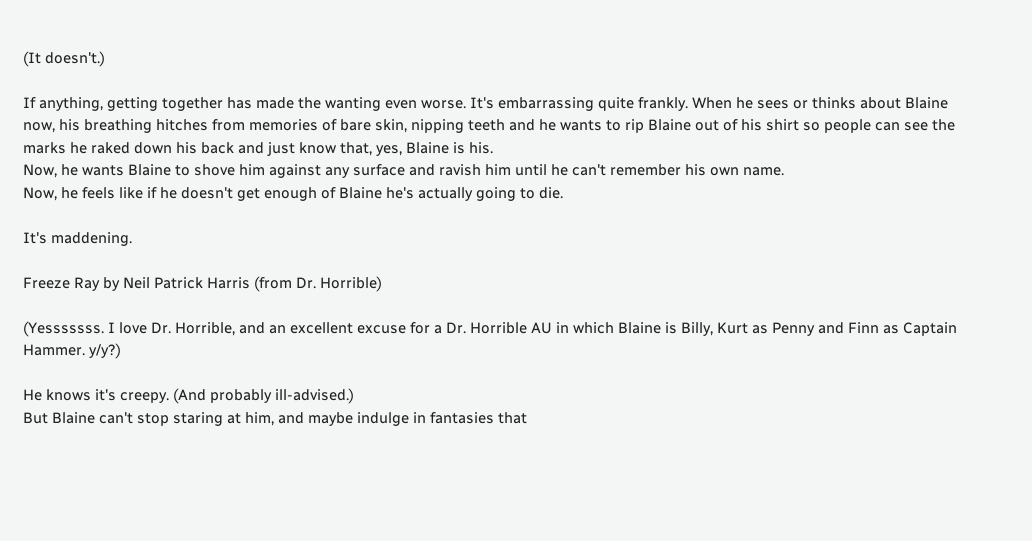(It doesn't.)

If anything, getting together has made the wanting even worse. It's embarrassing quite frankly. When he sees or thinks about Blaine now, his breathing hitches from memories of bare skin, nipping teeth and he wants to rip Blaine out of his shirt so people can see the marks he raked down his back and just know that, yes, Blaine is his.
Now, he wants Blaine to shove him against any surface and ravish him until he can't remember his own name.
Now, he feels like if he doesn't get enough of Blaine he's actually going to die.

It's maddening.

Freeze Ray by Neil Patrick Harris (from Dr. Horrible)

(Yesssssss. I love Dr. Horrible, and an excellent excuse for a Dr. Horrible AU in which Blaine is Billy, Kurt as Penny and Finn as Captain Hammer. y/y?)

He knows it's creepy. (And probably ill-advised.)
But Blaine can't stop staring at him, and maybe indulge in fantasies that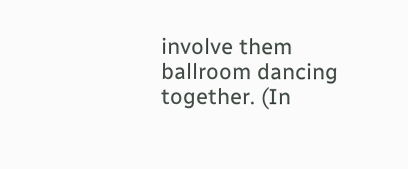involve them ballroom dancing together. (In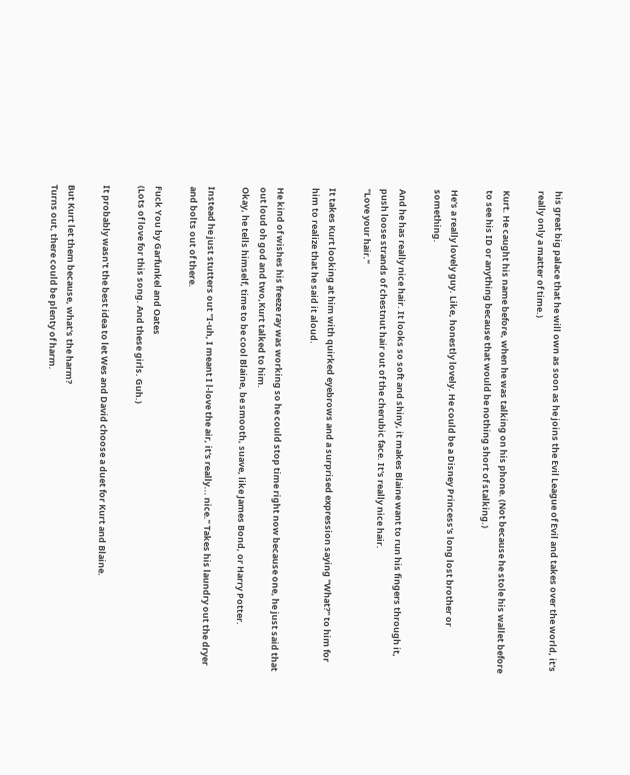his great big palace that he will own as soon as he joins the Evil League of Evil and takes over the world, it's really only a matter of time.)

Kurt. He caught his name before, when he was talking on his phone. (Not because he stole his wallet before to see his ID or anything because that would be nothing short of stalking.)

He's a really lovely guy. Like, honestly lovely. He could be a Disney Princess's long lost brother or something.

And he has really nice hair. It looks so soft and shiny, it makes Blaine want to run his fingers through it, push loose strands of chestnut hair out of the cherubic face. It's really nice hair.
"Love your hair."

It takes Kurt looking at him with quirked eyebrows and a surprised expression saying "What?" to him for him to realize that he said it aloud.

He kind of wishes his freeze ray was working so he could stop time right now because one, he just said that out loud oh god and two,Kurt talked to him.
Okay, he tells himself, time to be cool Blaine, be smooth, suave, like James Bond, or Harry Potter.

Instead he just stutters out "I-uh, I meant I l-love the air, it's really... nice." Takes his laundry out the dryer and bolts out of there.

Fuck You by Garfunkel and Oates
(Lots of love for this song. And these girls. Guh.)

It probably wasn't the best idea to let Wes and David choose a duet for Kurt and Blaine.

But Kurt let them because, what's the harm?
Turns out, there could be plenty of harm.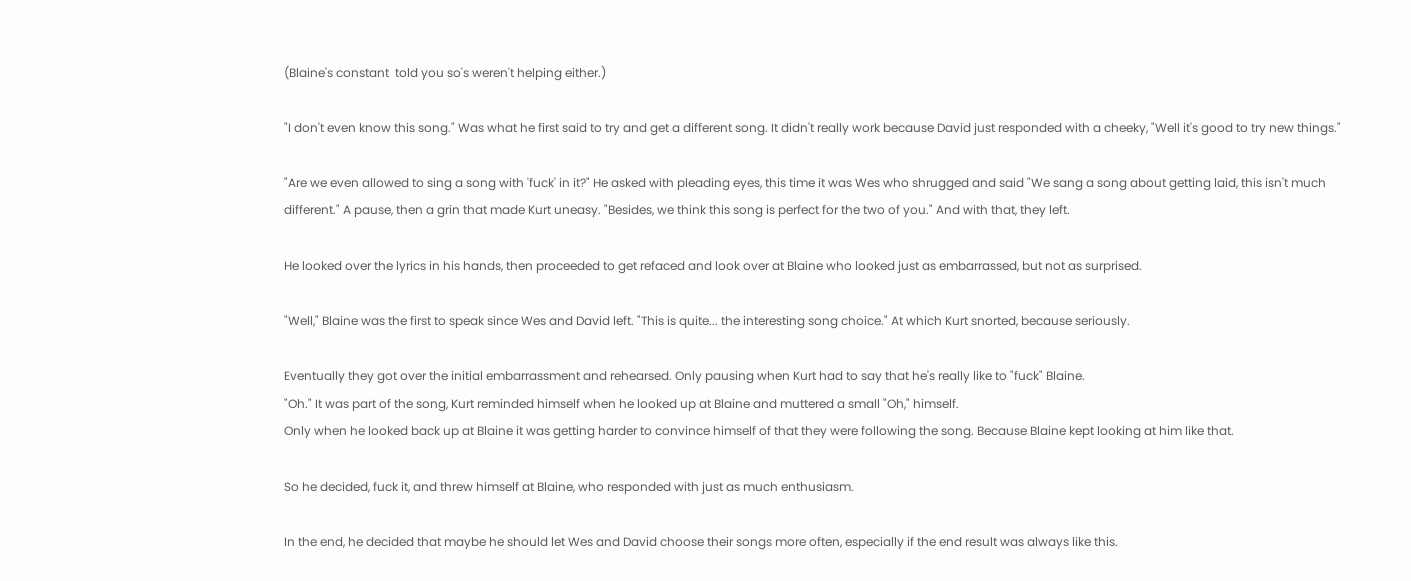(Blaine's constant  told you so's weren't helping either.)

"I don't even know this song." Was what he first said to try and get a different song. It didn't really work because David just responded with a cheeky, "Well it's good to try new things."

"Are we even allowed to sing a song with 'fuck' in it?" He asked with pleading eyes, this time it was Wes who shrugged and said "We sang a song about getting laid, this isn't much different." A pause, then a grin that made Kurt uneasy. "Besides, we think this song is perfect for the two of you." And with that, they left.

He looked over the lyrics in his hands, then proceeded to get refaced and look over at Blaine who looked just as embarrassed, but not as surprised.

"Well," Blaine was the first to speak since Wes and David left. "This is quite... the interesting song choice." At which Kurt snorted, because seriously.

Eventually they got over the initial embarrassment and rehearsed. Only pausing when Kurt had to say that he's really like to "fuck" Blaine.
"Oh." It was part of the song, Kurt reminded himself when he looked up at Blaine and muttered a small "Oh," himself.
Only when he looked back up at Blaine it was getting harder to convince himself of that they were following the song. Because Blaine kept looking at him like that.

So he decided, fuck it, and threw himself at Blaine, who responded with just as much enthusiasm.

In the end, he decided that maybe he should let Wes and David choose their songs more often, especially if the end result was always like this.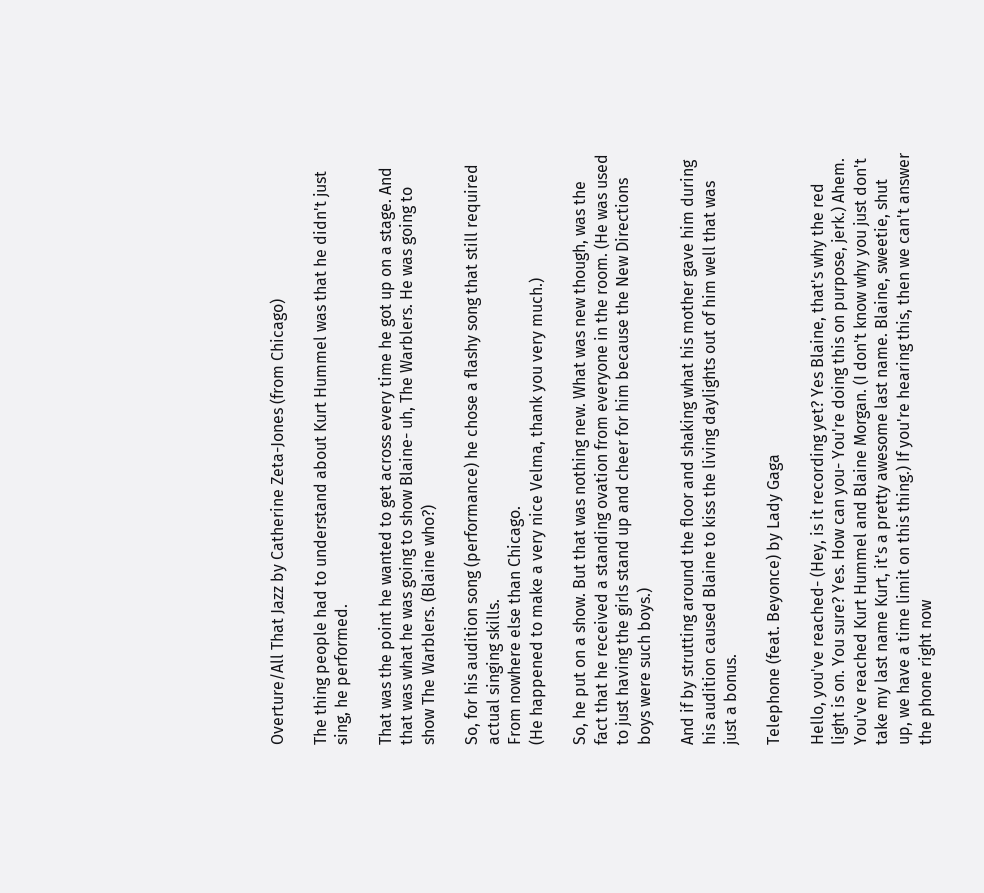Overture/All That Jazz by Catherine Zeta-Jones (from Chicago)

The thing people had to understand about Kurt Hummel was that he didn't just sing, he performed.

That was the point he wanted to get across every time he got up on a stage. And that was what he was going to show Blaine- uh, The Warblers. He was going to show The Warblers. (Blaine who?)

So, for his audition song (performance) he chose a flashy song that still required actual singing skills.
From nowhere else than Chicago.
(He happened to make a very nice Velma, thank you very much.)

So, he put on a show. But that was nothing new. What was new though, was the fact that he received a standing ovation from everyone in the room. (He was used to just having the girls stand up and cheer for him because the New Directions boys were such boys.)

And if by strutting around the floor and shaking what his mother gave him during his audition caused Blaine to kiss the living daylights out of him well that was just a bonus.

Telephone (feat. Beyonce) by Lady Gaga

Hello, you've reached- (Hey, is it recording yet? Yes Blaine, that's why the red light is on. You sure? Yes. How can you- You're doing this on purpose, jerk.) Ahem. You've reached Kurt Hummel and Blaine Morgan. (I don't know why you just don't take my last name Kurt, it's a pretty awesome last name. Blaine, sweetie, shut up, we have a time limit on this thing.) If you're hearing this, then we can't answer the phone right now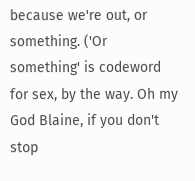because we're out, or something. ('Or something' is codeword for sex, by the way. Oh my God Blaine, if you don't stop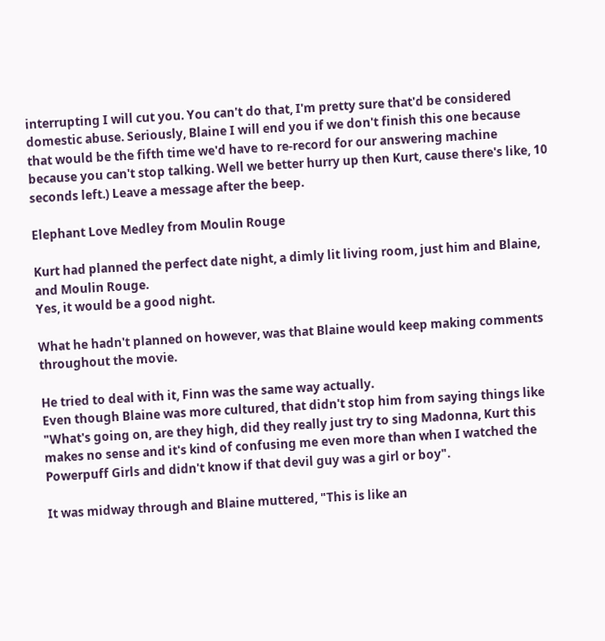interrupting I will cut you. You can't do that, I'm pretty sure that'd be considered domestic abuse. Seriously, Blaine I will end you if we don't finish this one because that would be the fifth time we'd have to re-record for our answering machine because you can't stop talking. Well we better hurry up then Kurt, cause there's like, 10 seconds left.) Leave a message after the beep.

Elephant Love Medley from Moulin Rouge

Kurt had planned the perfect date night, a dimly lit living room, just him and Blaine, and Moulin Rouge.
Yes, it would be a good night.

What he hadn't planned on however, was that Blaine would keep making comments throughout the movie.

He tried to deal with it, Finn was the same way actually.
Even though Blaine was more cultured, that didn't stop him from saying things like "What's going on, are they high, did they really just try to sing Madonna, Kurt this makes no sense and it's kind of confusing me even more than when I watched the Powerpuff Girls and didn't know if that devil guy was a girl or boy".

It was midway through and Blaine muttered, "This is like an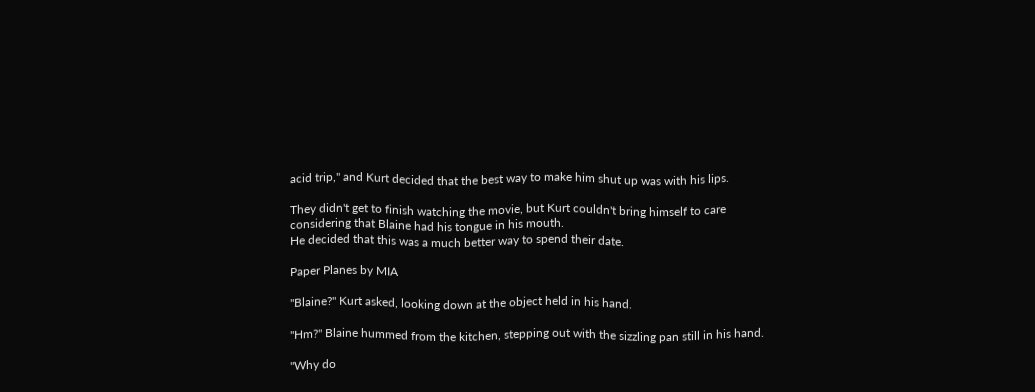acid trip," and Kurt decided that the best way to make him shut up was with his lips.

They didn't get to finish watching the movie, but Kurt couldn't bring himself to care considering that Blaine had his tongue in his mouth.
He decided that this was a much better way to spend their date.

Paper Planes by MIA

"Blaine?" Kurt asked, looking down at the object held in his hand.

"Hm?" Blaine hummed from the kitchen, stepping out with the sizzling pan still in his hand.

"Why do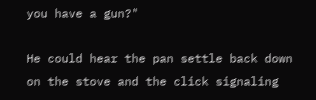you have a gun?"

He could hear the pan settle back down on the stove and the click signaling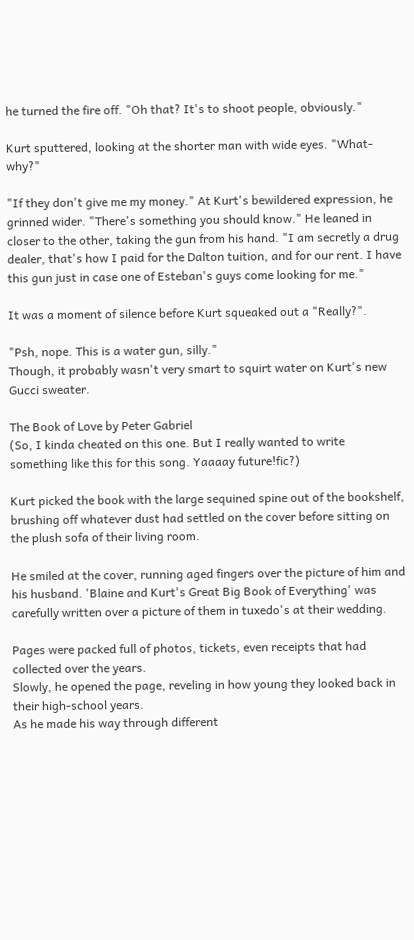he turned the fire off. "Oh that? It's to shoot people, obviously."

Kurt sputtered, looking at the shorter man with wide eyes. "What-why?"

"If they don't give me my money." At Kurt's bewildered expression, he grinned wider. "There's something you should know." He leaned in closer to the other, taking the gun from his hand. "I am secretly a drug dealer, that's how I paid for the Dalton tuition, and for our rent. I have this gun just in case one of Esteban's guys come looking for me."

It was a moment of silence before Kurt squeaked out a "Really?".

"Psh, nope. This is a water gun, silly."
Though, it probably wasn't very smart to squirt water on Kurt's new Gucci sweater.

The Book of Love by Peter Gabriel
(So, I kinda cheated on this one. But I really wanted to write something like this for this song. Yaaaay future!fic?)

Kurt picked the book with the large sequined spine out of the bookshelf, brushing off whatever dust had settled on the cover before sitting on the plush sofa of their living room.

He smiled at the cover, running aged fingers over the picture of him and his husband. 'Blaine and Kurt's Great Big Book of Everything' was carefully written over a picture of them in tuxedo's at their wedding.

Pages were packed full of photos, tickets, even receipts that had collected over the years.
Slowly, he opened the page, reveling in how young they looked back in their high-school years.
As he made his way through different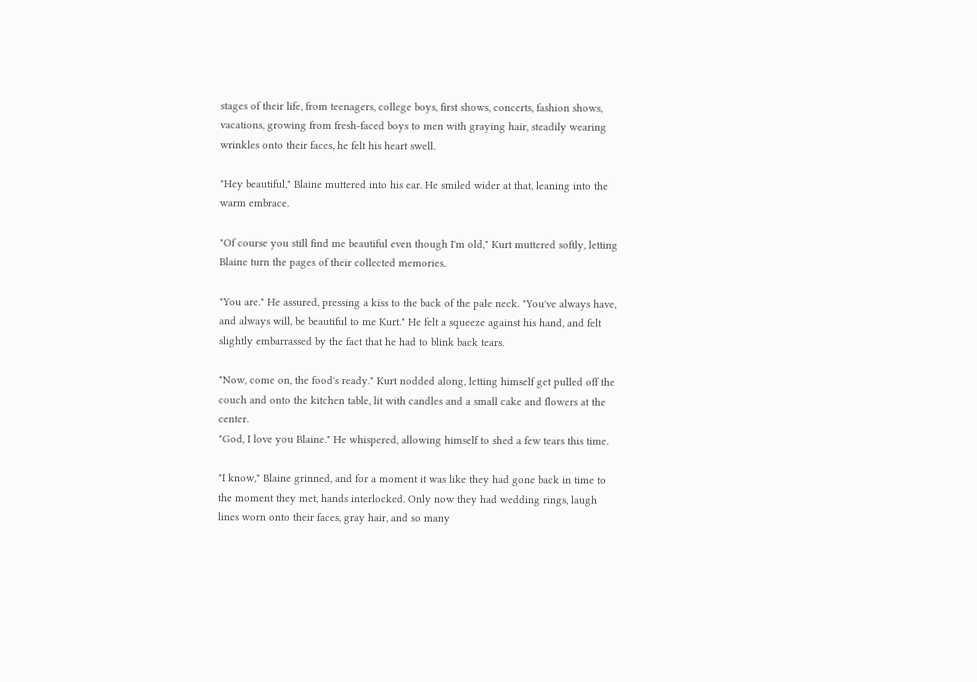stages of their life, from teenagers, college boys, first shows, concerts, fashion shows, vacations, growing from fresh-faced boys to men with graying hair, steadily wearing wrinkles onto their faces, he felt his heart swell.

"Hey beautiful," Blaine muttered into his ear. He smiled wider at that, leaning into the warm embrace.

"Of course you still find me beautiful even though I'm old," Kurt muttered softly, letting Blaine turn the pages of their collected memories.

"You are." He assured, pressing a kiss to the back of the pale neck. "You've always have, and always will, be beautiful to me Kurt." He felt a squeeze against his hand, and felt slightly embarrassed by the fact that he had to blink back tears.

"Now, come on, the food's ready." Kurt nodded along, letting himself get pulled off the couch and onto the kitchen table, lit with candles and a small cake and flowers at the center.
"God, I love you Blaine." He whispered, allowing himself to shed a few tears this time.

"I know," Blaine grinned, and for a moment it was like they had gone back in time to the moment they met, hands interlocked. Only now they had wedding rings, laugh lines worn onto their faces, gray hair, and so many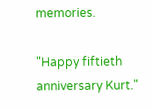memories.

"Happy fiftieth anniversary Kurt."